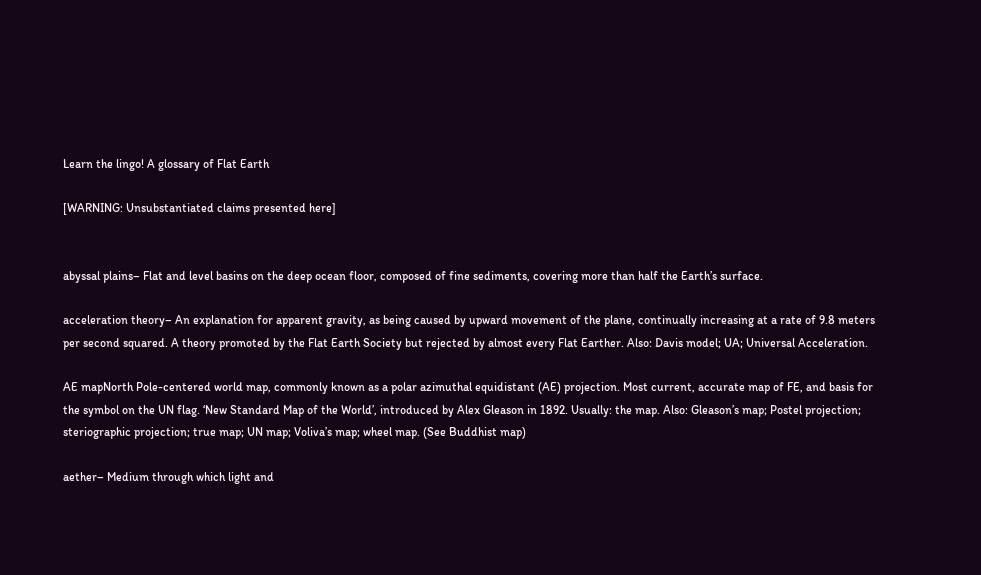Learn the lingo! A glossary of Flat Earth

[WARNING: Unsubstantiated claims presented here]


abyssal plains– Flat and level basins on the deep ocean floor, composed of fine sediments, covering more than half the Earth’s surface.

acceleration theory– An explanation for apparent gravity, as being caused by upward movement of the plane, continually increasing at a rate of 9.8 meters per second squared. A theory promoted by the Flat Earth Society but rejected by almost every Flat Earther. Also: Davis model; UA; Universal Acceleration.

AE mapNorth Pole-centered world map, commonly known as a polar azimuthal equidistant (AE) projection. Most current, accurate map of FE, and basis for the symbol on the UN flag. ‘New Standard Map of the World’, introduced by Alex Gleason in 1892. Usually: the map. Also: Gleason’s map; Postel projection; steriographic projection; true map; UN map; Voliva’s map; wheel map. (See Buddhist map)

aether– Medium through which light and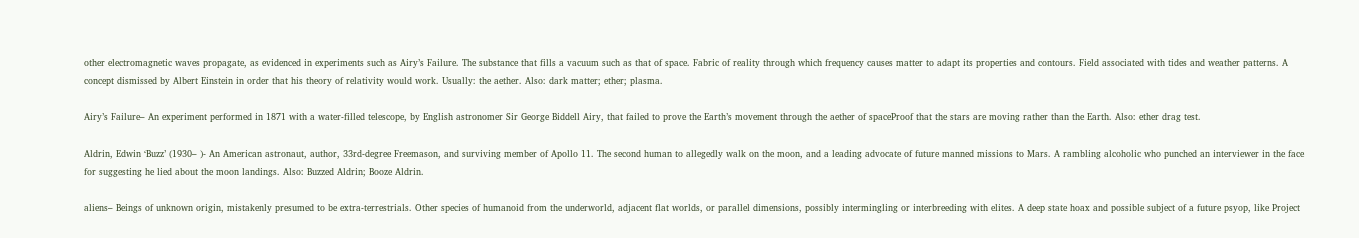other electromagnetic waves propagate, as evidenced in experiments such as Airy’s Failure. The substance that fills a vacuum such as that of space. Fabric of reality through which frequency causes matter to adapt its properties and contours. Field associated with tides and weather patterns. A concept dismissed by Albert Einstein in order that his theory of relativity would work. Usually: the aether. Also: dark matter; ether; plasma.

Airy’s Failure– An experiment performed in 1871 with a water-filled telescope, by English astronomer Sir George Biddell Airy, that failed to prove the Earth’s movement through the aether of spaceProof that the stars are moving rather than the Earth. Also: ether drag test.

Aldrin, Edwin ‘Buzz’ (1930– )- An American astronaut, author, 33rd-degree Freemason, and surviving member of Apollo 11. The second human to allegedly walk on the moon, and a leading advocate of future manned missions to Mars. A rambling alcoholic who punched an interviewer in the face for suggesting he lied about the moon landings. Also: Buzzed Aldrin; Booze Aldrin.

aliens– Beings of unknown origin, mistakenly presumed to be extra-terrestrials. Other species of humanoid from the underworld, adjacent flat worlds, or parallel dimensions, possibly intermingling or interbreeding with elites. A deep state hoax and possible subject of a future psyop, like Project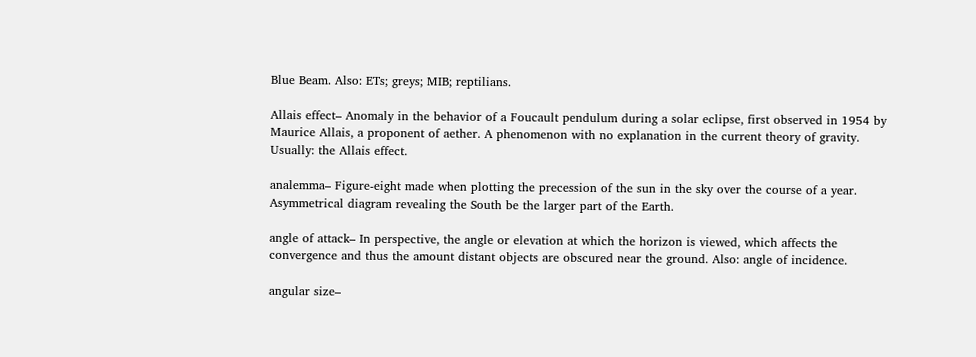Blue Beam. Also: ETs; greys; MIB; reptilians.

Allais effect– Anomaly in the behavior of a Foucault pendulum during a solar eclipse, first observed in 1954 by Maurice Allais, a proponent of aether. A phenomenon with no explanation in the current theory of gravity. Usually: the Allais effect.

analemma– Figure-eight made when plotting the precession of the sun in the sky over the course of a year. Asymmetrical diagram revealing the South be the larger part of the Earth.

angle of attack– In perspective, the angle or elevation at which the horizon is viewed, which affects the convergence and thus the amount distant objects are obscured near the ground. Also: angle of incidence.

angular size–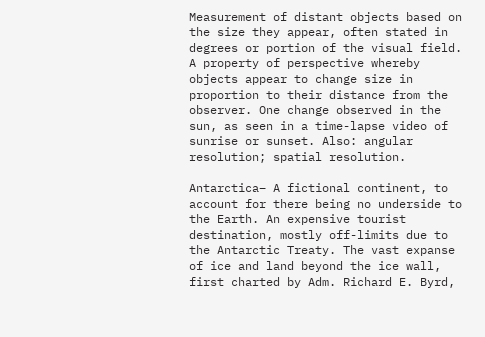Measurement of distant objects based on the size they appear, often stated in degrees or portion of the visual field. A property of perspective whereby objects appear to change size in proportion to their distance from the observer. One change observed in the sun, as seen in a time-lapse video of sunrise or sunset. Also: angular resolution; spatial resolution.

Antarctica– A fictional continent, to account for there being no underside to the Earth. An expensive tourist destination, mostly off-limits due to the Antarctic Treaty. The vast expanse of ice and land beyond the ice wall, first charted by Adm. Richard E. Byrd,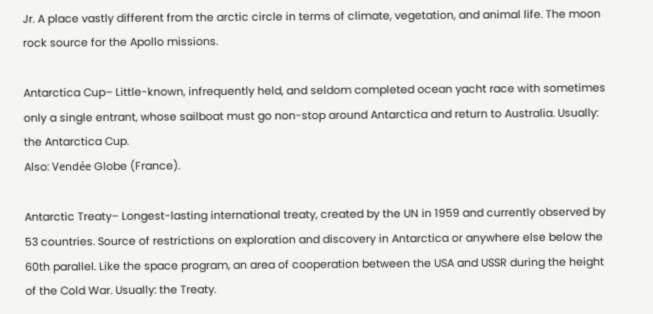Jr. A place vastly different from the arctic circle in terms of climate, vegetation, and animal life. The moon rock source for the Apollo missions.

Antarctica Cup– Little-known, infrequently held, and seldom completed ocean yacht race with sometimes only a single entrant, whose sailboat must go non-stop around Antarctica and return to Australia. Usually: the Antarctica Cup.
Also: Vendée Globe (France).

Antarctic Treaty– Longest-lasting international treaty, created by the UN in 1959 and currently observed by 53 countries. Source of restrictions on exploration and discovery in Antarctica or anywhere else below the 60th parallel. Like the space program, an area of cooperation between the USA and USSR during the height of the Cold War. Usually: the Treaty.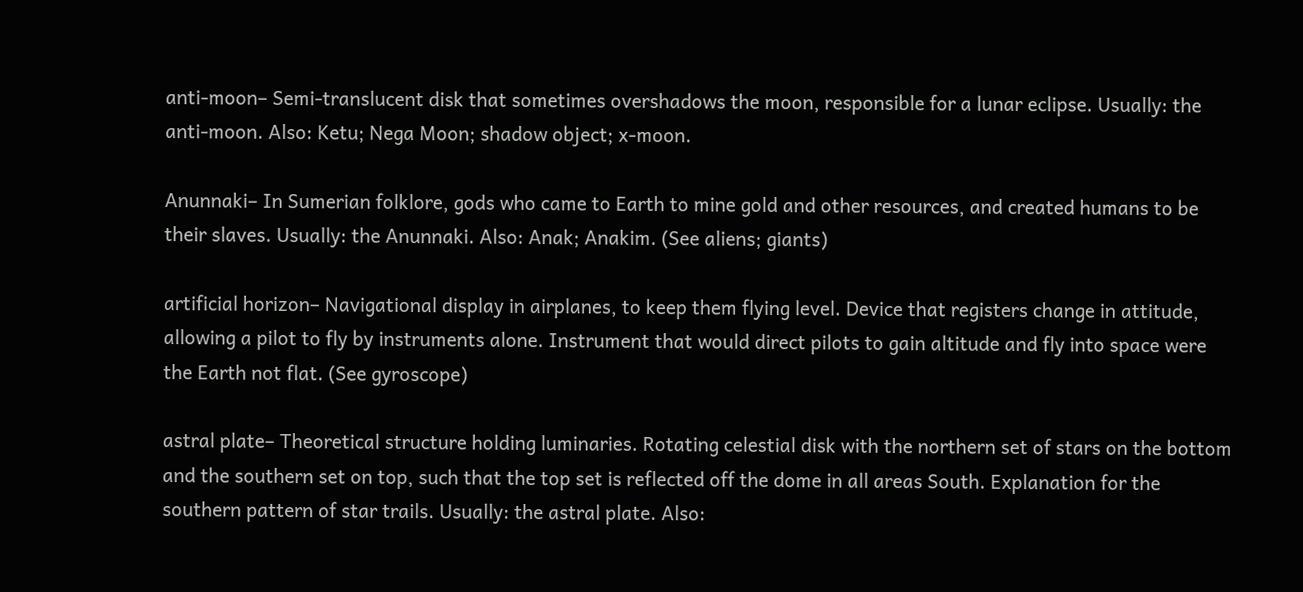anti-moon– Semi-translucent disk that sometimes overshadows the moon, responsible for a lunar eclipse. Usually: the anti-moon. Also: Ketu; Nega Moon; shadow object; x-moon.

Anunnaki– In Sumerian folklore, gods who came to Earth to mine gold and other resources, and created humans to be their slaves. Usually: the Anunnaki. Also: Anak; Anakim. (See aliens; giants)

artificial horizon– Navigational display in airplanes, to keep them flying level. Device that registers change in attitude, allowing a pilot to fly by instruments alone. Instrument that would direct pilots to gain altitude and fly into space were the Earth not flat. (See gyroscope)

astral plate– Theoretical structure holding luminaries. Rotating celestial disk with the northern set of stars on the bottom and the southern set on top, such that the top set is reflected off the dome in all areas South. Explanation for the southern pattern of star trails. Usually: the astral plate. Also: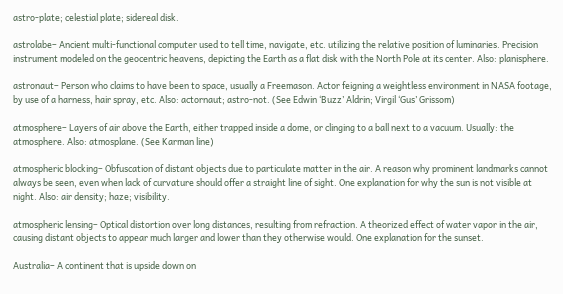astro-plate; celestial plate; sidereal disk.

astrolabe– Ancient multi-functional computer used to tell time, navigate, etc. utilizing the relative position of luminaries. Precision instrument modeled on the geocentric heavens, depicting the Earth as a flat disk with the North Pole at its center. Also: planisphere.

astronaut– Person who claims to have been to space, usually a Freemason. Actor feigning a weightless environment in NASA footage, by use of a harness, hair spray, etc. Also: actornaut; astro-not. (See Edwin ‘Buzz’ Aldrin; Virgil ‘Gus’ Grissom)

atmosphere– Layers of air above the Earth, either trapped inside a dome, or clinging to a ball next to a vacuum. Usually: the atmosphere. Also: atmosplane. (See Karman line)

atmospheric blocking– Obfuscation of distant objects due to particulate matter in the air. A reason why prominent landmarks cannot always be seen, even when lack of curvature should offer a straight line of sight. One explanation for why the sun is not visible at night. Also: air density; haze; visibility.

atmospheric lensing– Optical distortion over long distances, resulting from refraction. A theorized effect of water vapor in the air, causing distant objects to appear much larger and lower than they otherwise would. One explanation for the sunset.

Australia– A continent that is upside down on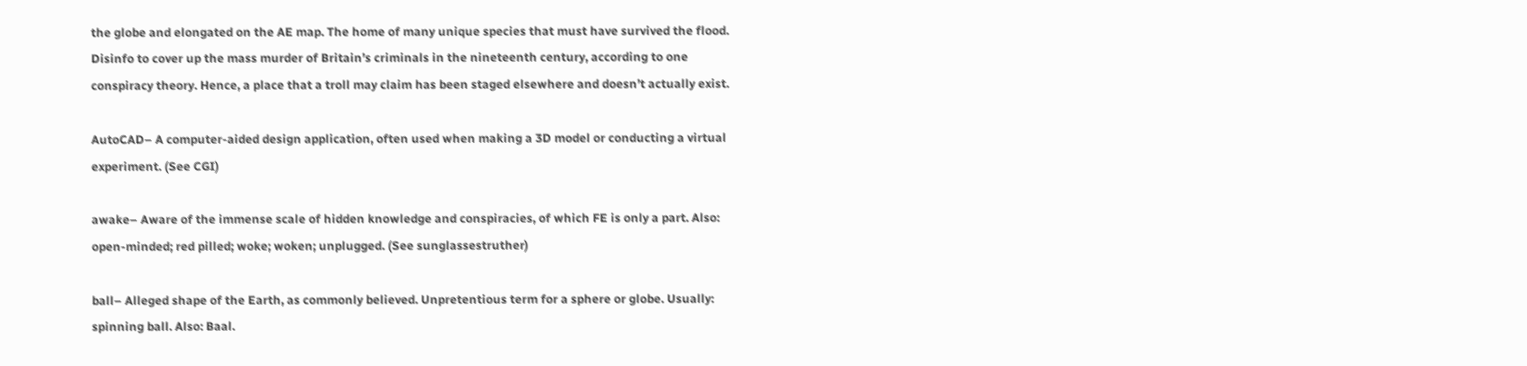the globe and elongated on the AE map. The home of many unique species that must have survived the flood. Disinfo to cover up the mass murder of Britain’s criminals in the nineteenth century, according to one conspiracy theory. Hence, a place that a troll may claim has been staged elsewhere and doesn’t actually exist.

AutoCAD– A computer-aided design application, often used when making a 3D model or conducting a virtual experiment. (See CGI)

awake– Aware of the immense scale of hidden knowledge and conspiracies, of which FE is only a part. Also: open-minded; red pilled; woke; woken; unplugged. (See sunglassestruther)

ball– Alleged shape of the Earth, as commonly believed. Unpretentious term for a sphere or globe. Usually: spinning ball. Also: Baal.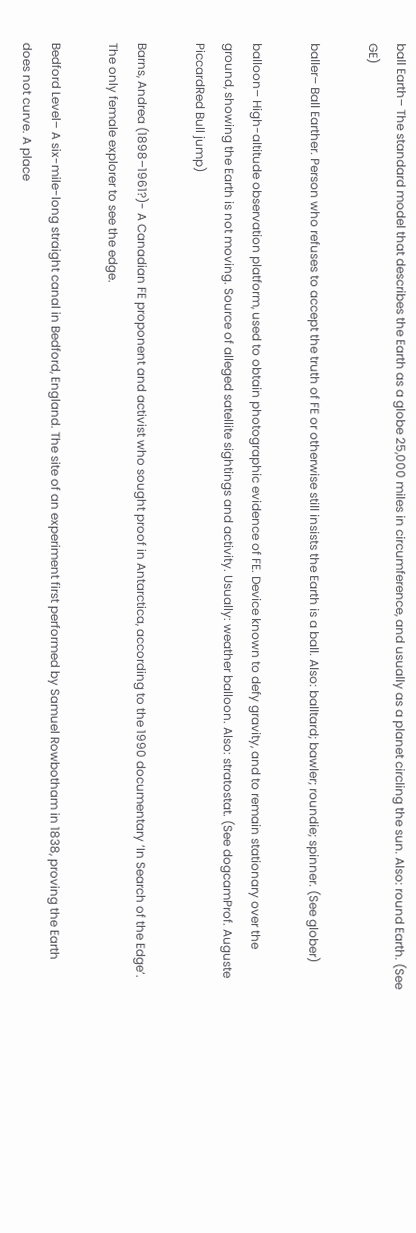ball Earth– The standard model that describes the Earth as a globe 25,000 miles in circumference, and usually as a planet circling the sun. Also: round Earth. (See GE)

baller– Ball Earther. Person who refuses to accept the truth of FE or otherwise still insists the Earth is a ball. Also: balltard; bawler; roundie; spinner. (See glober)

balloon– High-altitude observation platform, used to obtain photographic evidence of FE. Device known to defy gravity, and to remain stationary over the ground, showing the Earth is not moving. Source of alleged satellite sightings and activity. Usually: weather balloon. Also: stratostat. (See dogcamProf. Auguste PiccardRed Bull jump)

Barns, Andrea (1898–1961?)- A Canadian FE proponent and activist who sought proof in Antarctica, according to the 1990 documentary ‘In Search of the Edge’. The only female explorer to see the edge.

Bedford Level– A six-mile-long straight canal in Bedford, England. The site of an experiment first performed by Samuel Rowbotham in 1838, proving the Earth does not curve. A place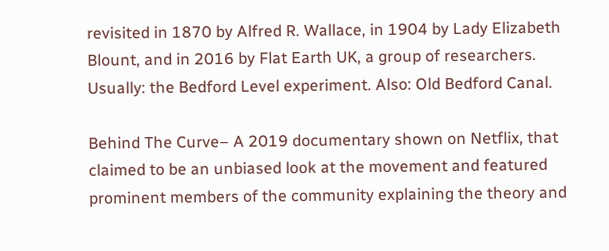revisited in 1870 by Alfred R. Wallace, in 1904 by Lady Elizabeth Blount, and in 2016 by Flat Earth UK, a group of researchers. Usually: the Bedford Level experiment. Also: Old Bedford Canal.

Behind The Curve– A 2019 documentary shown on Netflix, that claimed to be an unbiased look at the movement and featured prominent members of the community explaining the theory and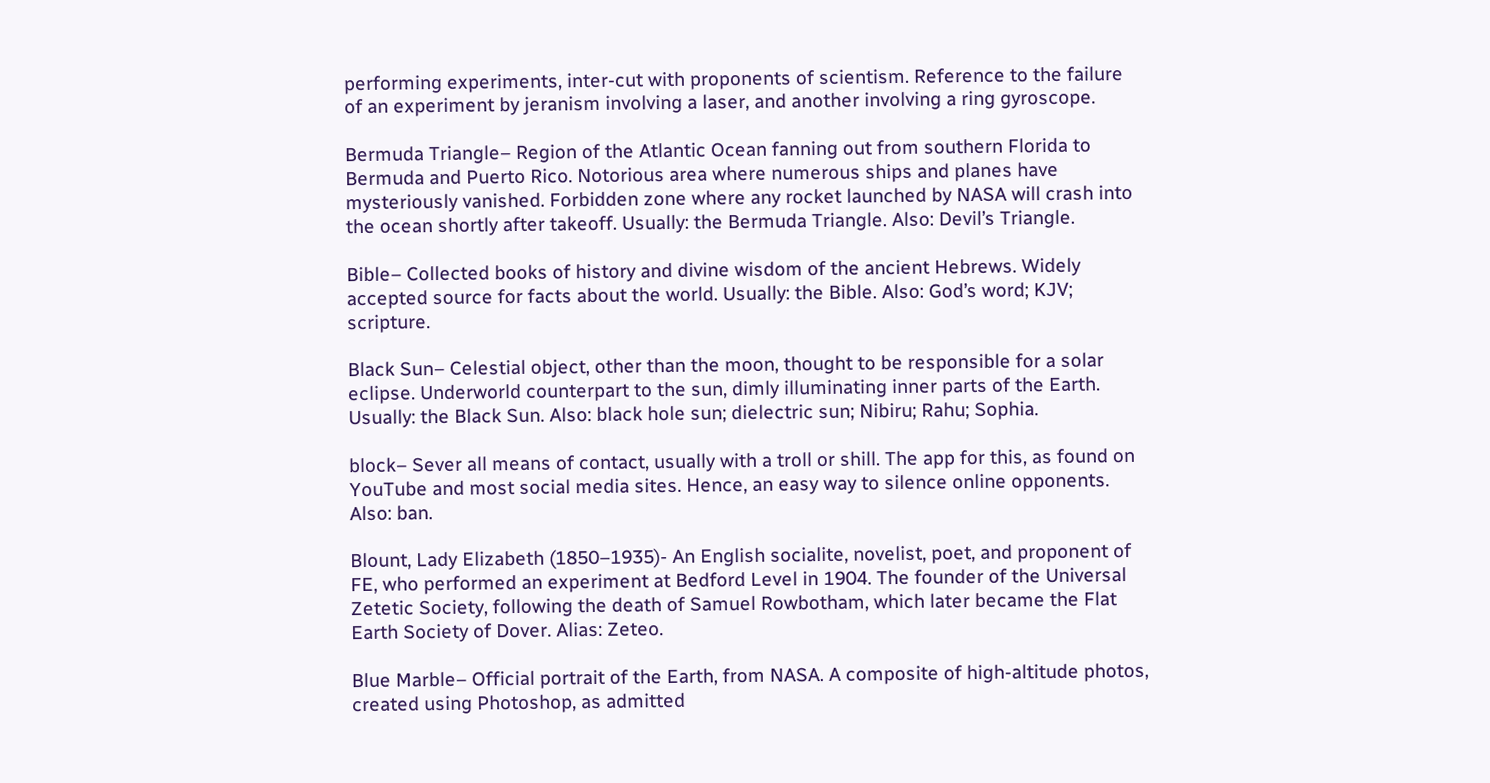performing experiments, inter-cut with proponents of scientism. Reference to the failure of an experiment by jeranism involving a laser, and another involving a ring gyroscope.

Bermuda Triangle– Region of the Atlantic Ocean fanning out from southern Florida to Bermuda and Puerto Rico. Notorious area where numerous ships and planes have mysteriously vanished. Forbidden zone where any rocket launched by NASA will crash into the ocean shortly after takeoff. Usually: the Bermuda Triangle. Also: Devil’s Triangle.

Bible– Collected books of history and divine wisdom of the ancient Hebrews. Widely accepted source for facts about the world. Usually: the Bible. Also: God’s word; KJV; scripture.

Black Sun– Celestial object, other than the moon, thought to be responsible for a solar eclipse. Underworld counterpart to the sun, dimly illuminating inner parts of the Earth. Usually: the Black Sun. Also: black hole sun; dielectric sun; Nibiru; Rahu; Sophia.

block– Sever all means of contact, usually with a troll or shill. The app for this, as found on YouTube and most social media sites. Hence, an easy way to silence online opponents. Also: ban.

Blount, Lady Elizabeth (1850–1935)- An English socialite, novelist, poet, and proponent of FE, who performed an experiment at Bedford Level in 1904. The founder of the Universal Zetetic Society, following the death of Samuel Rowbotham, which later became the Flat Earth Society of Dover. Alias: Zeteo.

Blue Marble– Official portrait of the Earth, from NASA. A composite of high-altitude photos, created using Photoshop, as admitted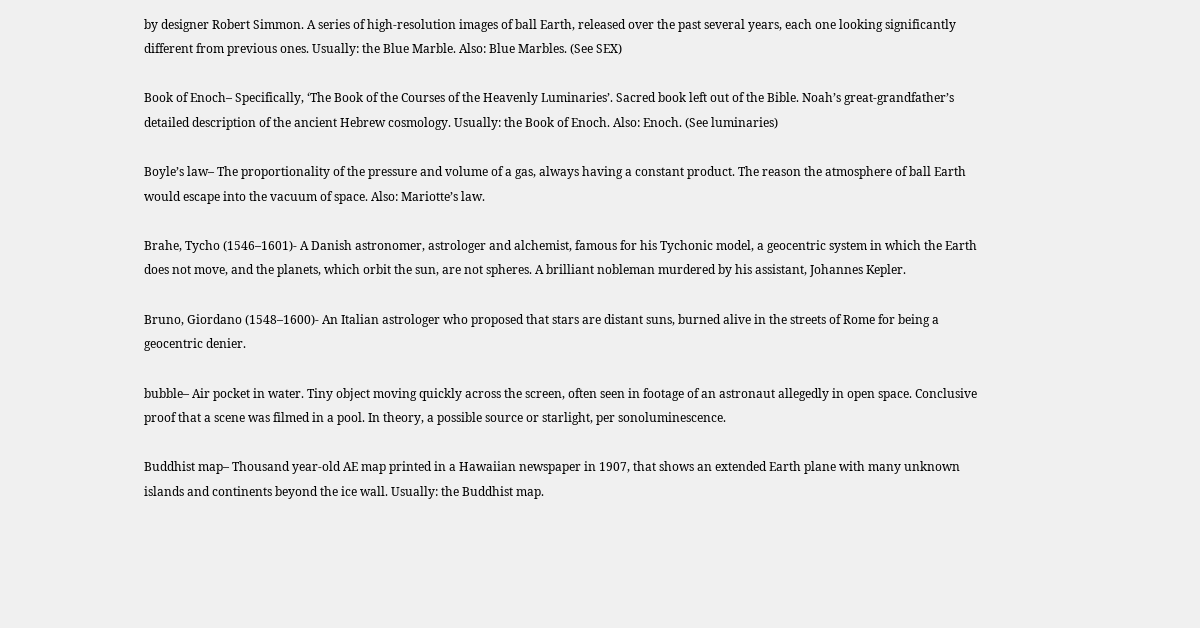by designer Robert Simmon. A series of high-resolution images of ball Earth, released over the past several years, each one looking significantly different from previous ones. Usually: the Blue Marble. Also: Blue Marbles. (See SEX)

Book of Enoch– Specifically, ‘The Book of the Courses of the Heavenly Luminaries’. Sacred book left out of the Bible. Noah’s great-grandfather’s detailed description of the ancient Hebrew cosmology. Usually: the Book of Enoch. Also: Enoch. (See luminaries)

Boyle’s law– The proportionality of the pressure and volume of a gas, always having a constant product. The reason the atmosphere of ball Earth would escape into the vacuum of space. Also: Mariotte’s law.

Brahe, Tycho (1546–1601)- A Danish astronomer, astrologer and alchemist, famous for his Tychonic model, a geocentric system in which the Earth does not move, and the planets, which orbit the sun, are not spheres. A brilliant nobleman murdered by his assistant, Johannes Kepler.

Bruno, Giordano (1548–1600)- An Italian astrologer who proposed that stars are distant suns, burned alive in the streets of Rome for being a geocentric denier.

bubble– Air pocket in water. Tiny object moving quickly across the screen, often seen in footage of an astronaut allegedly in open space. Conclusive proof that a scene was filmed in a pool. In theory, a possible source or starlight, per sonoluminescence.

Buddhist map– Thousand year-old AE map printed in a Hawaiian newspaper in 1907, that shows an extended Earth plane with many unknown islands and continents beyond the ice wall. Usually: the Buddhist map.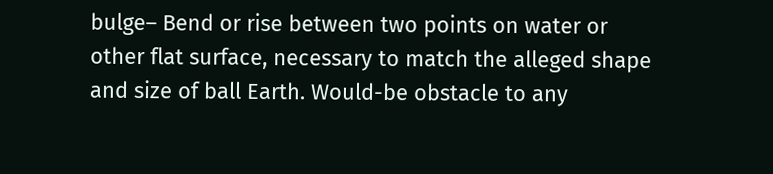bulge– Bend or rise between two points on water or other flat surface, necessary to match the alleged shape and size of ball Earth. Would-be obstacle to any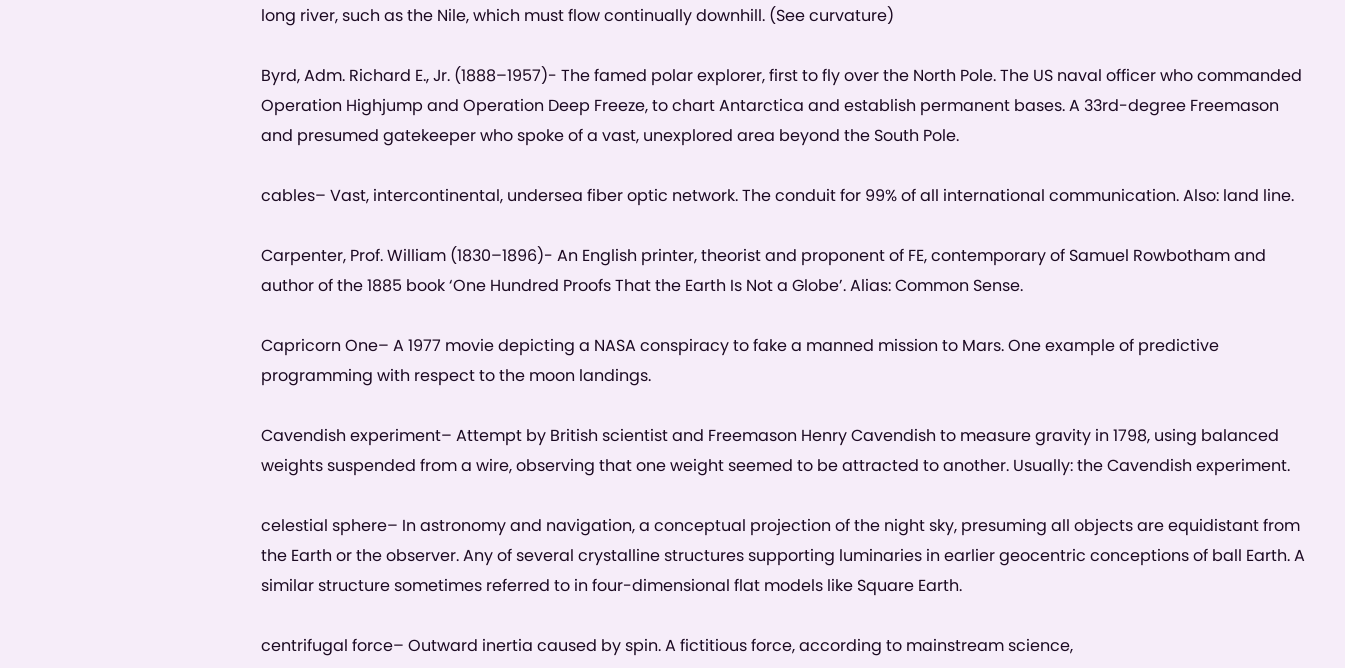long river, such as the Nile, which must flow continually downhill. (See curvature)

Byrd, Adm. Richard E., Jr. (1888–1957)- The famed polar explorer, first to fly over the North Pole. The US naval officer who commanded Operation Highjump and Operation Deep Freeze, to chart Antarctica and establish permanent bases. A 33rd-degree Freemason and presumed gatekeeper who spoke of a vast, unexplored area beyond the South Pole.

cables– Vast, intercontinental, undersea fiber optic network. The conduit for 99% of all international communication. Also: land line.

Carpenter, Prof. William (1830–1896)- An English printer, theorist and proponent of FE, contemporary of Samuel Rowbotham and author of the 1885 book ‘One Hundred Proofs That the Earth Is Not a Globe’. Alias: Common Sense.

Capricorn One– A 1977 movie depicting a NASA conspiracy to fake a manned mission to Mars. One example of predictive programming with respect to the moon landings.

Cavendish experiment– Attempt by British scientist and Freemason Henry Cavendish to measure gravity in 1798, using balanced weights suspended from a wire, observing that one weight seemed to be attracted to another. Usually: the Cavendish experiment.

celestial sphere– In astronomy and navigation, a conceptual projection of the night sky, presuming all objects are equidistant from the Earth or the observer. Any of several crystalline structures supporting luminaries in earlier geocentric conceptions of ball Earth. A similar structure sometimes referred to in four-dimensional flat models like Square Earth.

centrifugal force– Outward inertia caused by spin. A fictitious force, according to mainstream science,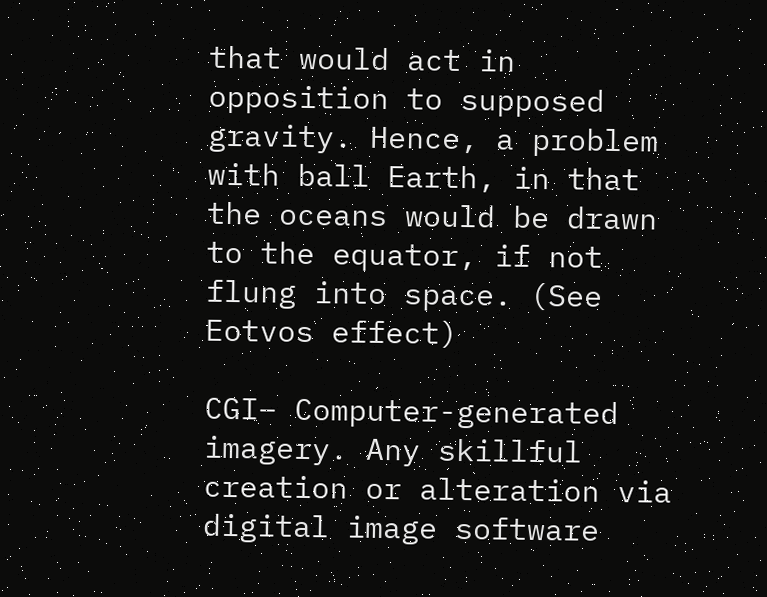that would act in opposition to supposed gravity. Hence, a problem with ball Earth, in that the oceans would be drawn to the equator, if not flung into space. (See Eotvos effect)

CGI– Computer-generated imagery. Any skillful creation or alteration via digital image software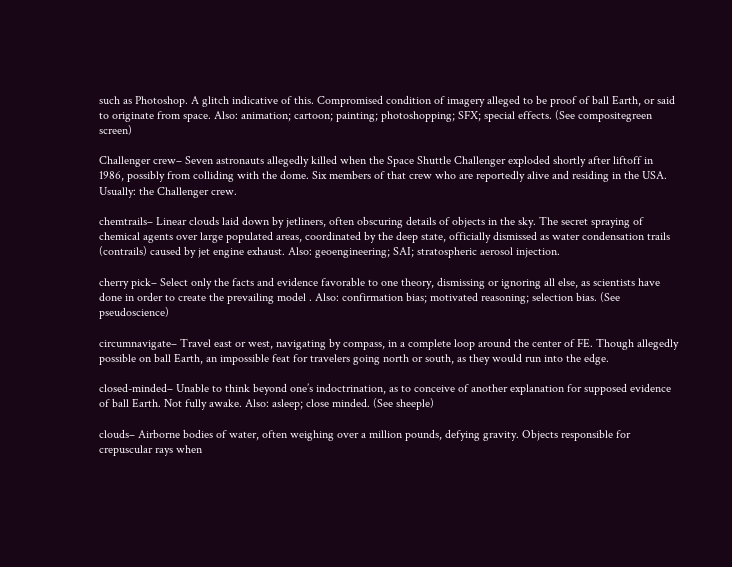such as Photoshop. A glitch indicative of this. Compromised condition of imagery alleged to be proof of ball Earth, or said to originate from space. Also: animation; cartoon; painting; photoshopping; SFX; special effects. (See compositegreen screen)

Challenger crew– Seven astronauts allegedly killed when the Space Shuttle Challenger exploded shortly after liftoff in 1986, possibly from colliding with the dome. Six members of that crew who are reportedly alive and residing in the USA. Usually: the Challenger crew.

chemtrails– Linear clouds laid down by jetliners, often obscuring details of objects in the sky. The secret spraying of chemical agents over large populated areas, coordinated by the deep state, officially dismissed as water condensation trails (contrails) caused by jet engine exhaust. Also: geoengineering; SAI; stratospheric aerosol injection.

cherry pick– Select only the facts and evidence favorable to one theory, dismissing or ignoring all else, as scientists have done in order to create the prevailing model . Also: confirmation bias; motivated reasoning; selection bias. (See pseudoscience)

circumnavigate– Travel east or west, navigating by compass, in a complete loop around the center of FE. Though allegedly possible on ball Earth, an impossible feat for travelers going north or south, as they would run into the edge.

closed-minded– Unable to think beyond one’s indoctrination, as to conceive of another explanation for supposed evidence of ball Earth. Not fully awake. Also: asleep; close minded. (See sheeple)

clouds– Airborne bodies of water, often weighing over a million pounds, defying gravity. Objects responsible for crepuscular rays when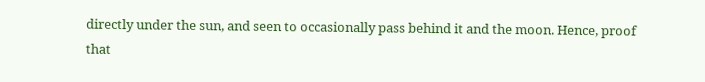directly under the sun, and seen to occasionally pass behind it and the moon. Hence, proof that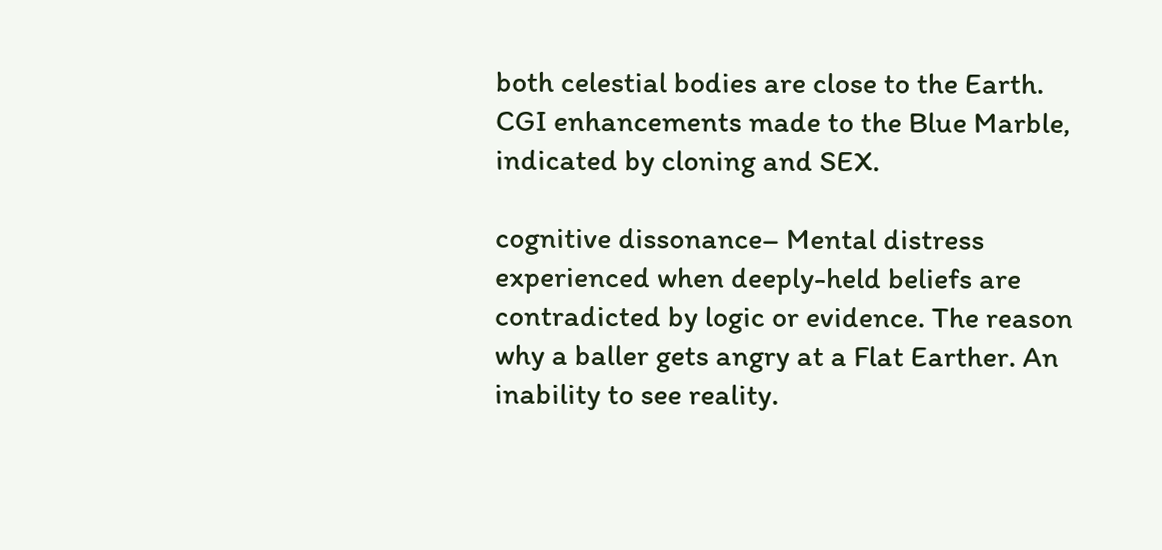both celestial bodies are close to the Earth. CGI enhancements made to the Blue Marble, indicated by cloning and SEX.

cognitive dissonance– Mental distress experienced when deeply-held beliefs are contradicted by logic or evidence. The reason why a baller gets angry at a Flat Earther. An inability to see reality.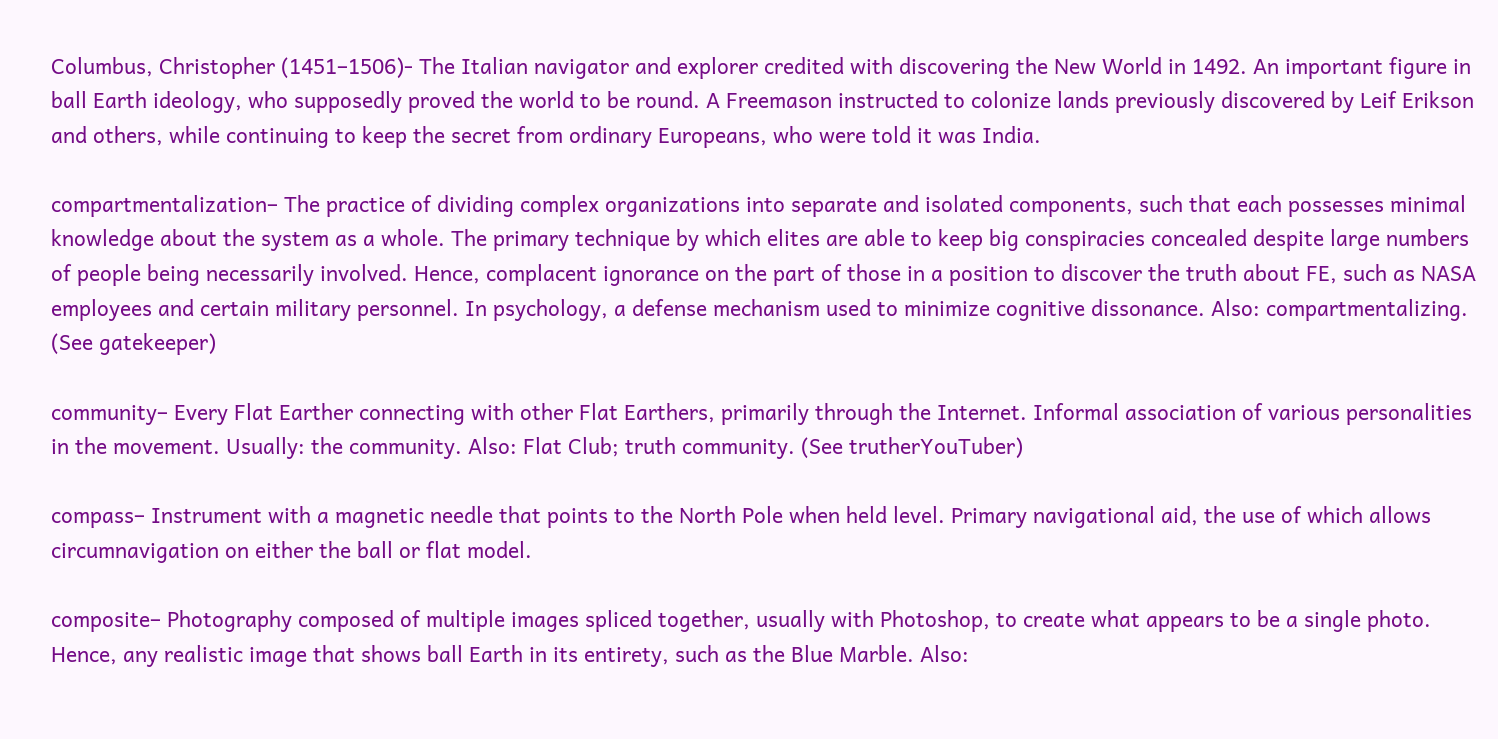Columbus, Christopher (1451–1506)- The Italian navigator and explorer credited with discovering the New World in 1492. An important figure in ball Earth ideology, who supposedly proved the world to be round. A Freemason instructed to colonize lands previously discovered by Leif Erikson and others, while continuing to keep the secret from ordinary Europeans, who were told it was India.

compartmentalization– The practice of dividing complex organizations into separate and isolated components, such that each possesses minimal knowledge about the system as a whole. The primary technique by which elites are able to keep big conspiracies concealed despite large numbers of people being necessarily involved. Hence, complacent ignorance on the part of those in a position to discover the truth about FE, such as NASA employees and certain military personnel. In psychology, a defense mechanism used to minimize cognitive dissonance. Also: compartmentalizing. (See gatekeeper)

community– Every Flat Earther connecting with other Flat Earthers, primarily through the Internet. Informal association of various personalities in the movement. Usually: the community. Also: Flat Club; truth community. (See trutherYouTuber)

compass– Instrument with a magnetic needle that points to the North Pole when held level. Primary navigational aid, the use of which allows circumnavigation on either the ball or flat model.

composite– Photography composed of multiple images spliced together, usually with Photoshop, to create what appears to be a single photo. Hence, any realistic image that shows ball Earth in its entirety, such as the Blue Marble. Also: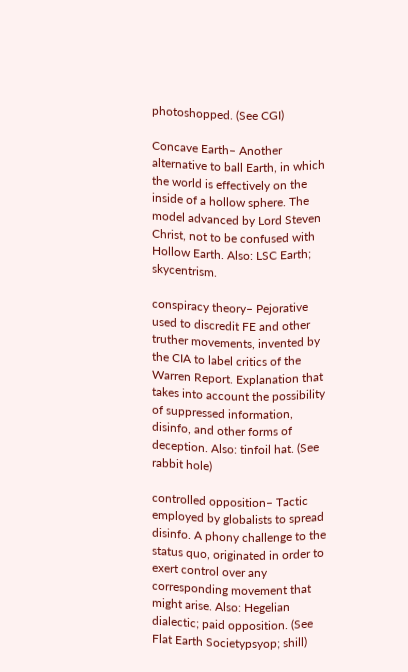photoshopped. (See CGI)

Concave Earth– Another alternative to ball Earth, in which the world is effectively on the inside of a hollow sphere. The model advanced by Lord Steven Christ, not to be confused with Hollow Earth. Also: LSC Earth; skycentrism.

conspiracy theory– Pejorative used to discredit FE and other truther movements, invented by the CIA to label critics of the Warren Report. Explanation that takes into account the possibility of suppressed information, disinfo, and other forms of deception. Also: tinfoil hat. (See rabbit hole)

controlled opposition– Tactic employed by globalists to spread disinfo. A phony challenge to the status quo, originated in order to exert control over any corresponding movement that might arise. Also: Hegelian dialectic; paid opposition. (See Flat Earth Societypsyop; shill)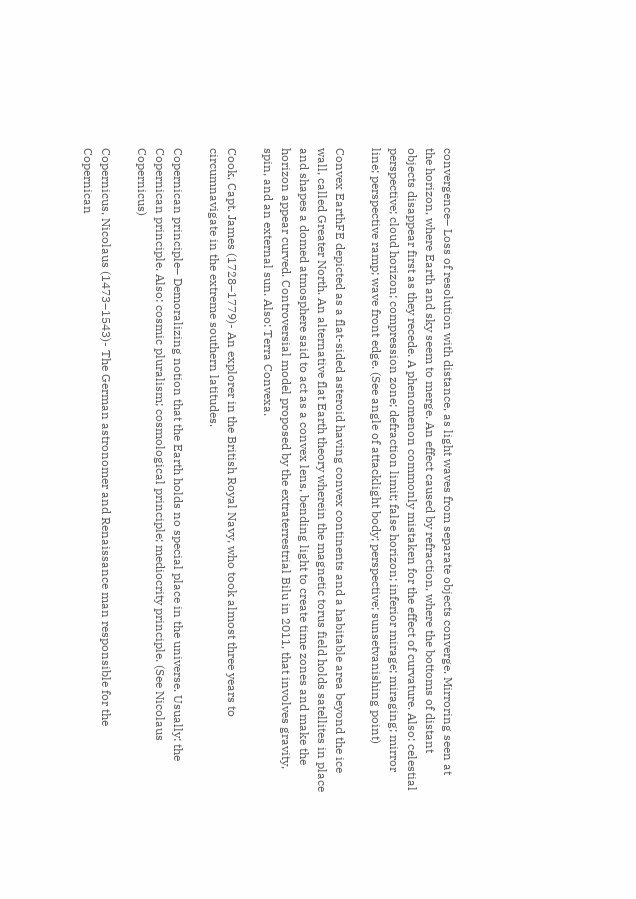convergence– Loss of resolution with distance, as light waves from separate objects converge. Mirroring seen at the horizon, where Earth and sky seem to merge. An effect caused by refraction, where the bottoms of distant objects disappear first as they recede. A phenomenon commonly mistaken for the effect of curvature. Also: celestial perspective; cloud horizon; compression zone; defraction limit; false horizon; inferior mirage; miraging; mirror line; perspective ramp; wave front edge. (See angle of attacklight body; perspective; sunsetvanishing point)

Convex EarthFE depicted as a flat-sided asteroid having convex continents and a habitable area beyond the ice wall, called Greater North. An alternative flat Earth theory wherein the magnetic torus field holds satellites in place and shapes a domed atmosphere said to act as a convex lens, bending light to create time zones and make the horizon appear curved. Controversial model proposed by the extraterrestrial Bilu in 2011, that involves gravity, spin, and an external sun. Also: Terra Convexa.

Cook, Capt. James (1728–1779)- An explorer in the British Royal Navy, who took almost three years to circumnavigate in the extreme southern latitudes.

Copernican principle– Demoralizing notion that the Earth holds no special place in the universe. Usually: the Copernican principle. Also: cosmic pluralism; cosmological principle; mediocrity principle. (See Nicolaus Copernicus)

Copernicus, Nicolaus (1473–1543)- The German astronomer and Renaissance man responsible for the Copernican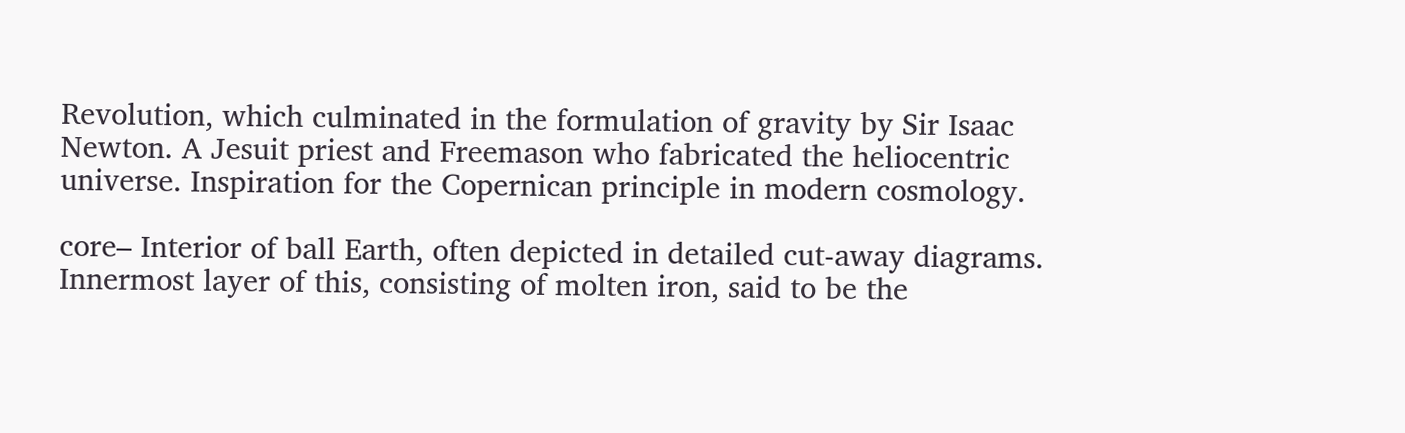Revolution, which culminated in the formulation of gravity by Sir Isaac Newton. A Jesuit priest and Freemason who fabricated the heliocentric universe. Inspiration for the Copernican principle in modern cosmology.

core– Interior of ball Earth, often depicted in detailed cut-away diagrams. Innermost layer of this, consisting of molten iron, said to be the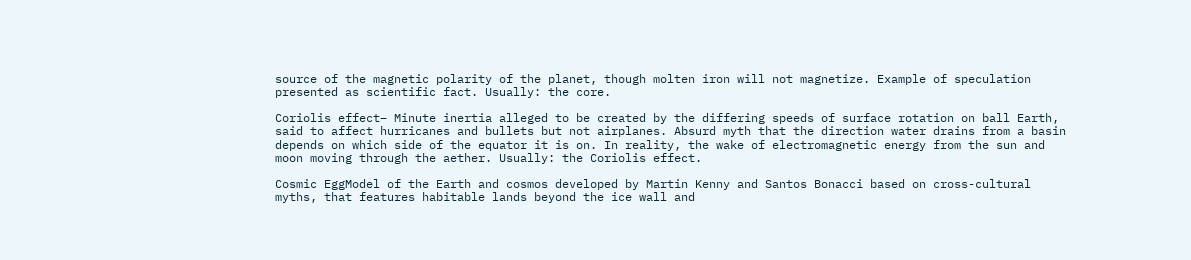source of the magnetic polarity of the planet, though molten iron will not magnetize. Example of speculation presented as scientific fact. Usually: the core.

Coriolis effect– Minute inertia alleged to be created by the differing speeds of surface rotation on ball Earth, said to affect hurricanes and bullets but not airplanes. Absurd myth that the direction water drains from a basin depends on which side of the equator it is on. In reality, the wake of electromagnetic energy from the sun and moon moving through the aether. Usually: the Coriolis effect.

Cosmic EggModel of the Earth and cosmos developed by Martin Kenny and Santos Bonacci based on cross-cultural myths, that features habitable lands beyond the ice wall and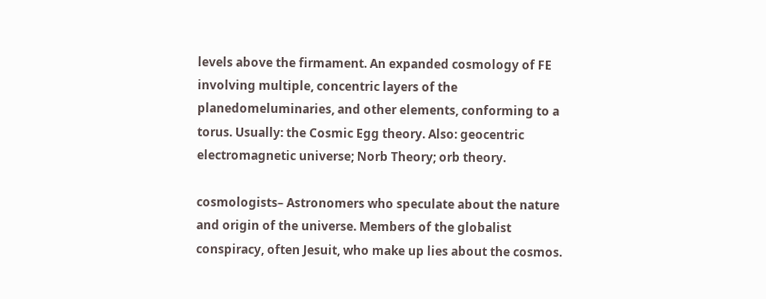levels above the firmament. An expanded cosmology of FE involving multiple, concentric layers of the planedomeluminaries, and other elements, conforming to a torus. Usually: the Cosmic Egg theory. Also: geocentric electromagnetic universe; Norb Theory; orb theory.

cosmologists– Astronomers who speculate about the nature and origin of the universe. Members of the globalist conspiracy, often Jesuit, who make up lies about the cosmos.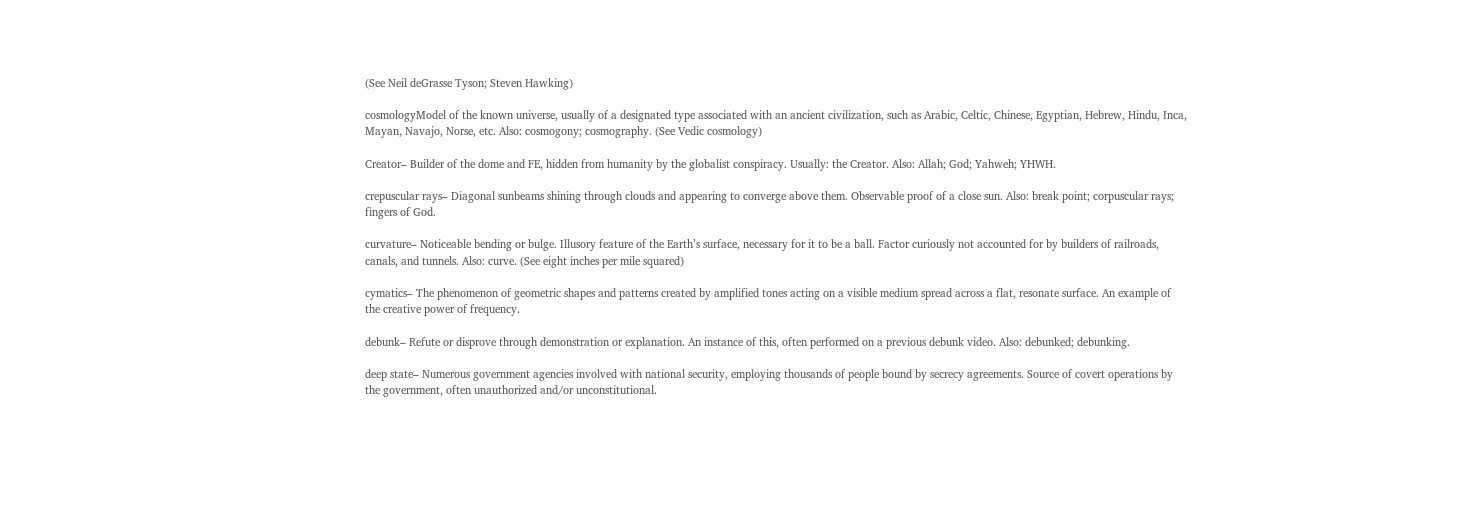(See Neil deGrasse Tyson; Steven Hawking)

cosmologyModel of the known universe, usually of a designated type associated with an ancient civilization, such as Arabic, Celtic, Chinese, Egyptian, Hebrew, Hindu, Inca, Mayan, Navajo, Norse, etc. Also: cosmogony; cosmography. (See Vedic cosmology)

Creator– Builder of the dome and FE, hidden from humanity by the globalist conspiracy. Usually: the Creator. Also: Allah; God; Yahweh; YHWH.

crepuscular rays– Diagonal sunbeams shining through clouds and appearing to converge above them. Observable proof of a close sun. Also: break point; corpuscular rays; fingers of God.

curvature– Noticeable bending or bulge. Illusory feature of the Earth’s surface, necessary for it to be a ball. Factor curiously not accounted for by builders of railroads, canals, and tunnels. Also: curve. (See eight inches per mile squared)

cymatics– The phenomenon of geometric shapes and patterns created by amplified tones acting on a visible medium spread across a flat, resonate surface. An example of the creative power of frequency.

debunk– Refute or disprove through demonstration or explanation. An instance of this, often performed on a previous debunk video. Also: debunked; debunking.

deep state– Numerous government agencies involved with national security, employing thousands of people bound by secrecy agreements. Source of covert operations by the government, often unauthorized and/or unconstitutional.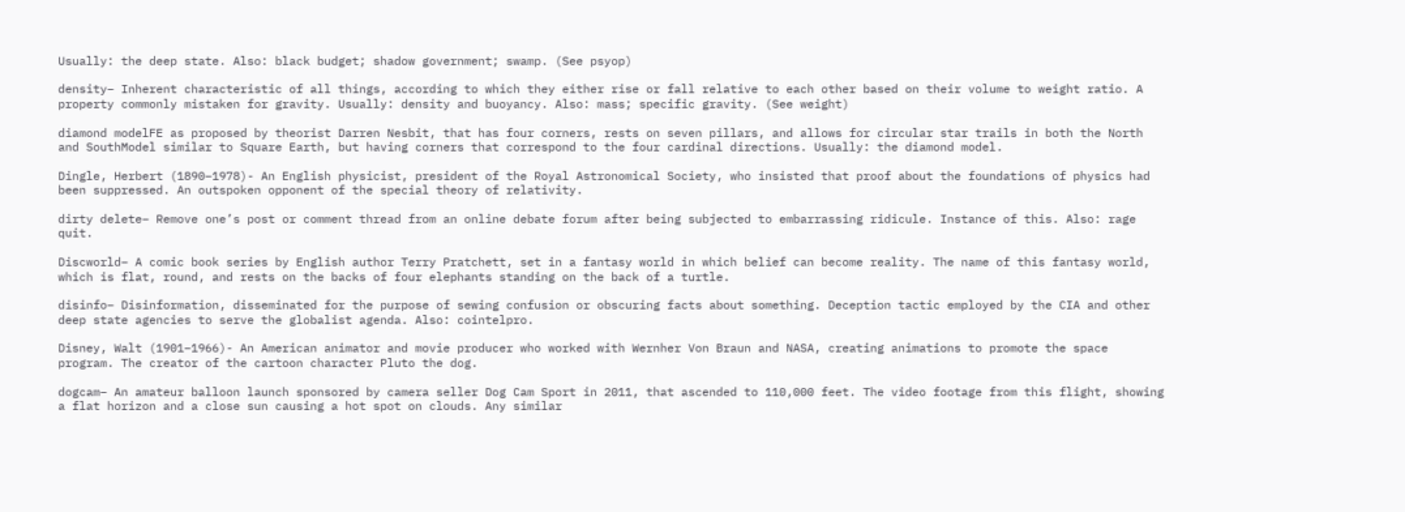Usually: the deep state. Also: black budget; shadow government; swamp. (See psyop)

density– Inherent characteristic of all things, according to which they either rise or fall relative to each other based on their volume to weight ratio. A property commonly mistaken for gravity. Usually: density and buoyancy. Also: mass; specific gravity. (See weight)

diamond modelFE as proposed by theorist Darren Nesbit, that has four corners, rests on seven pillars, and allows for circular star trails in both the North and SouthModel similar to Square Earth, but having corners that correspond to the four cardinal directions. Usually: the diamond model.

Dingle, Herbert (1890–1978)- An English physicist, president of the Royal Astronomical Society, who insisted that proof about the foundations of physics had been suppressed. An outspoken opponent of the special theory of relativity.

dirty delete– Remove one’s post or comment thread from an online debate forum after being subjected to embarrassing ridicule. Instance of this. Also: rage quit.

Discworld– A comic book series by English author Terry Pratchett, set in a fantasy world in which belief can become reality. The name of this fantasy world, which is flat, round, and rests on the backs of four elephants standing on the back of a turtle.

disinfo– Disinformation, disseminated for the purpose of sewing confusion or obscuring facts about something. Deception tactic employed by the CIA and other deep state agencies to serve the globalist agenda. Also: cointelpro.

Disney, Walt (1901–1966)- An American animator and movie producer who worked with Wernher Von Braun and NASA, creating animations to promote the space program. The creator of the cartoon character Pluto the dog.

dogcam– An amateur balloon launch sponsored by camera seller Dog Cam Sport in 2011, that ascended to 110,000 feet. The video footage from this flight, showing a flat horizon and a close sun causing a hot spot on clouds. Any similar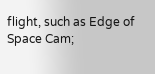flight, such as Edge of Space Cam;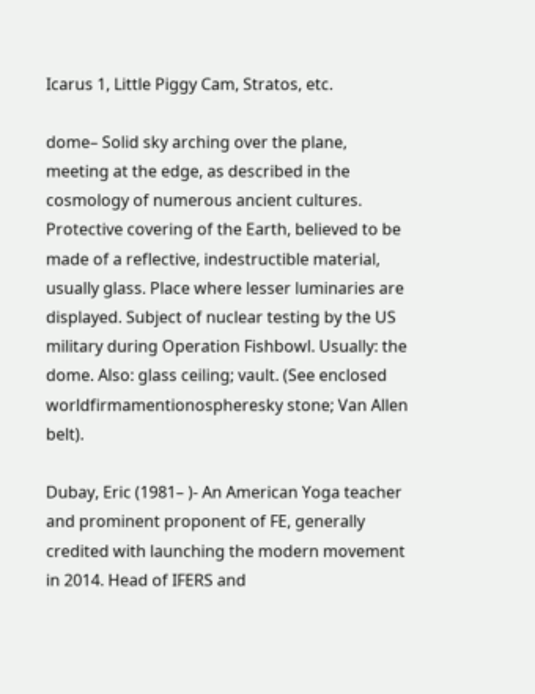Icarus 1, Little Piggy Cam, Stratos, etc.

dome– Solid sky arching over the plane, meeting at the edge, as described in the cosmology of numerous ancient cultures. Protective covering of the Earth, believed to be made of a reflective, indestructible material, usually glass. Place where lesser luminaries are displayed. Subject of nuclear testing by the US military during Operation Fishbowl. Usually: the dome. Also: glass ceiling; vault. (See enclosed worldfirmamentionospheresky stone; Van Allen belt).

Dubay, Eric (1981– )- An American Yoga teacher and prominent proponent of FE, generally credited with launching the modern movement in 2014. Head of IFERS and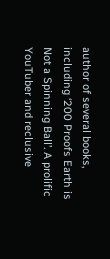author of several books, including ‘200 Proofs Earth is Not a Spinning Ball’. A prolific YouTuber and reclusive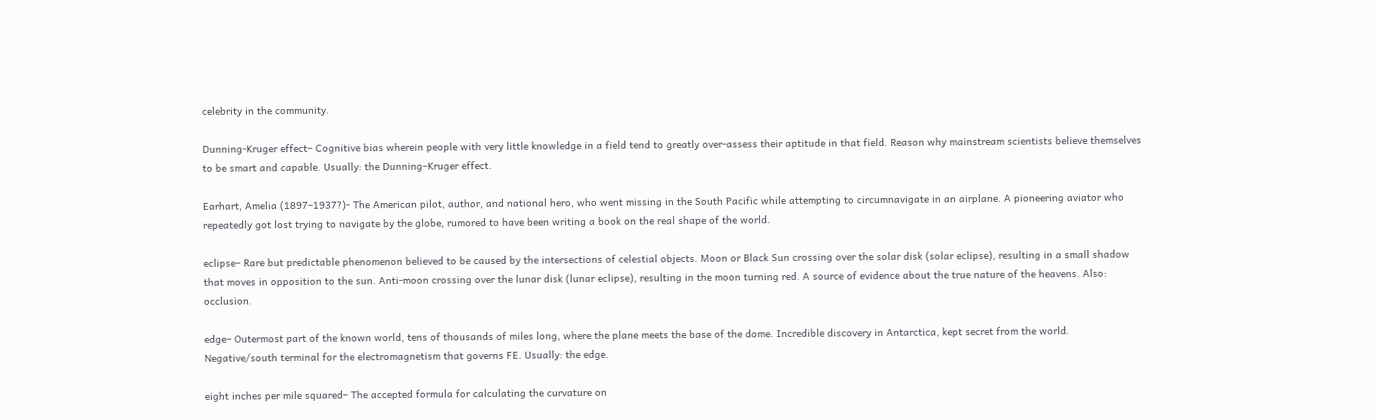celebrity in the community.

Dunning-Kruger effect– Cognitive bias wherein people with very little knowledge in a field tend to greatly over-assess their aptitude in that field. Reason why mainstream scientists believe themselves to be smart and capable. Usually: the Dunning–Kruger effect.

Earhart, Amelia (1897–1937?)- The American pilot, author, and national hero, who went missing in the South Pacific while attempting to circumnavigate in an airplane. A pioneering aviator who repeatedly got lost trying to navigate by the globe, rumored to have been writing a book on the real shape of the world.

eclipse– Rare but predictable phenomenon believed to be caused by the intersections of celestial objects. Moon or Black Sun crossing over the solar disk (solar eclipse), resulting in a small shadow that moves in opposition to the sun. Anti-moon crossing over the lunar disk (lunar eclipse), resulting in the moon turning red. A source of evidence about the true nature of the heavens. Also: occlusion.

edge– Outermost part of the known world, tens of thousands of miles long, where the plane meets the base of the dome. Incredible discovery in Antarctica, kept secret from the world. Negative/south terminal for the electromagnetism that governs FE. Usually: the edge.

eight inches per mile squared– The accepted formula for calculating the curvature on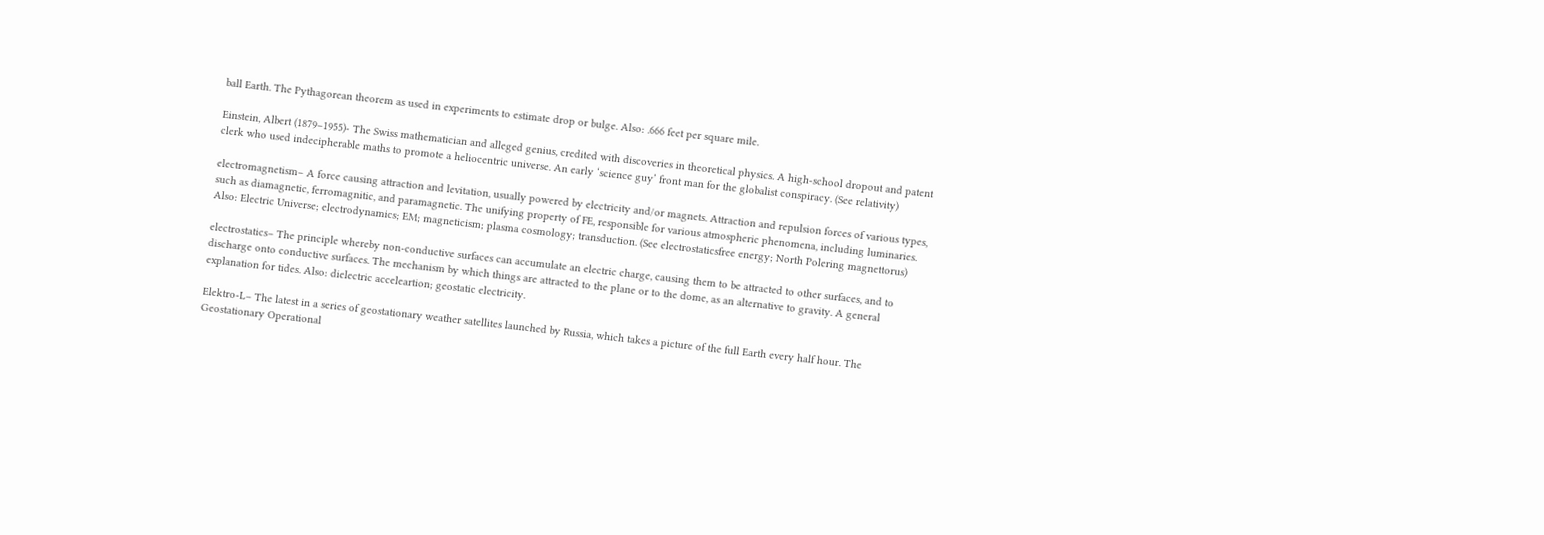ball Earth. The Pythagorean theorem as used in experiments to estimate drop or bulge. Also: .666 feet per square mile.

Einstein, Albert (1879–1955)- The Swiss mathematician and alleged genius, credited with discoveries in theoretical physics. A high-school dropout and patent clerk who used indecipherable maths to promote a heliocentric universe. An early ‘science guy’ front man for the globalist conspiracy. (See relativity)

electromagnetism– A force causing attraction and levitation, usually powered by electricity and/or magnets. Attraction and repulsion forces of various types, such as diamagnetic, ferromagnitic, and paramagnetic. The unifying property of FE, responsible for various atmospheric phenomena, including luminaries. Also: Electric Universe; electrodynamics; EM; magneticism; plasma cosmology; transduction. (See electrostaticsfree energy; North Polering magnettorus)

electrostatics– The principle whereby non-conductive surfaces can accumulate an electric charge, causing them to be attracted to other surfaces, and to discharge onto conductive surfaces. The mechanism by which things are attracted to the plane or to the dome, as an alternative to gravity. A general explanation for tides. Also: dielectric acceleartion; geostatic electricity.

Elektro-L– The latest in a series of geostationary weather satellites launched by Russia, which takes a picture of the full Earth every half hour. The Geostationary Operational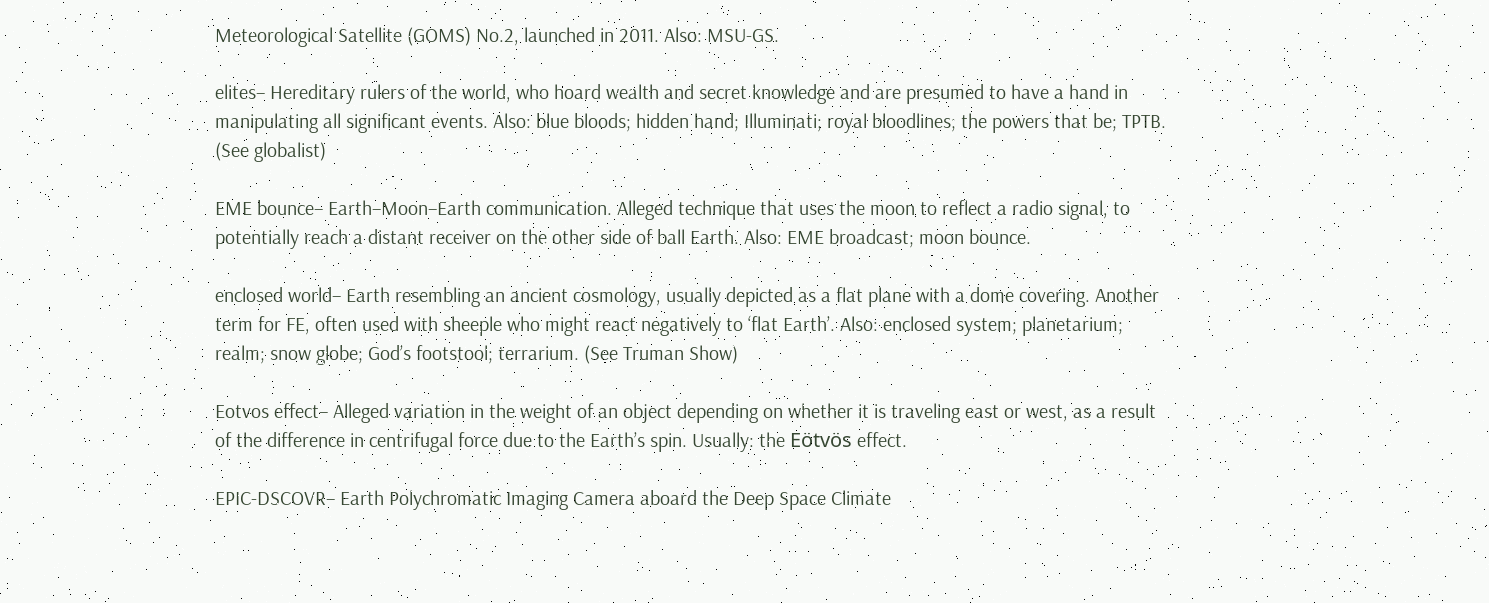Meteorological Satellite (GOMS) No.2, launched in 2011. Also: MSU-GS.

elites– Hereditary rulers of the world, who hoard wealth and secret knowledge and are presumed to have a hand in manipulating all significant events. Also: blue bloods; hidden hand; Illuminati; royal bloodlines; the powers that be; TPTB. (See globalist)

EME bounce– Earth–Moon–Earth communication. Alleged technique that uses the moon to reflect a radio signal, to potentially reach a distant receiver on the other side of ball Earth. Also: EME broadcast; moon bounce.

enclosed world– Earth resembling an ancient cosmology, usually depicted as a flat plane with a dome covering. Another term for FE, often used with sheeple who might react negatively to ‘flat Earth’. Also: enclosed system; planetarium; realm; snow globe; God’s footstool; terrarium. (See Truman Show)

Eotvos effect– Alleged variation in the weight of an object depending on whether it is traveling east or west, as a result of the difference in centrifugal force due to the Earth’s spin. Usually: the Eötvös effect.

EPIC-DSCOVR– Earth Polychromatic Imaging Camera aboard the Deep Space Climate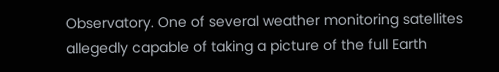Observatory. One of several weather monitoring satellites allegedly capable of taking a picture of the full Earth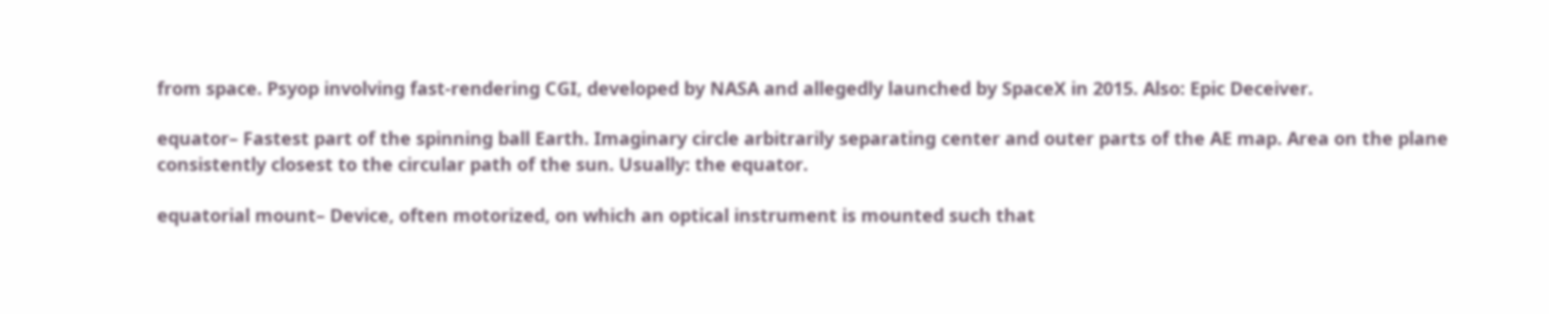from space. Psyop involving fast-rendering CGI, developed by NASA and allegedly launched by SpaceX in 2015. Also: Epic Deceiver.

equator– Fastest part of the spinning ball Earth. Imaginary circle arbitrarily separating center and outer parts of the AE map. Area on the plane consistently closest to the circular path of the sun. Usually: the equator.

equatorial mount– Device, often motorized, on which an optical instrument is mounted such that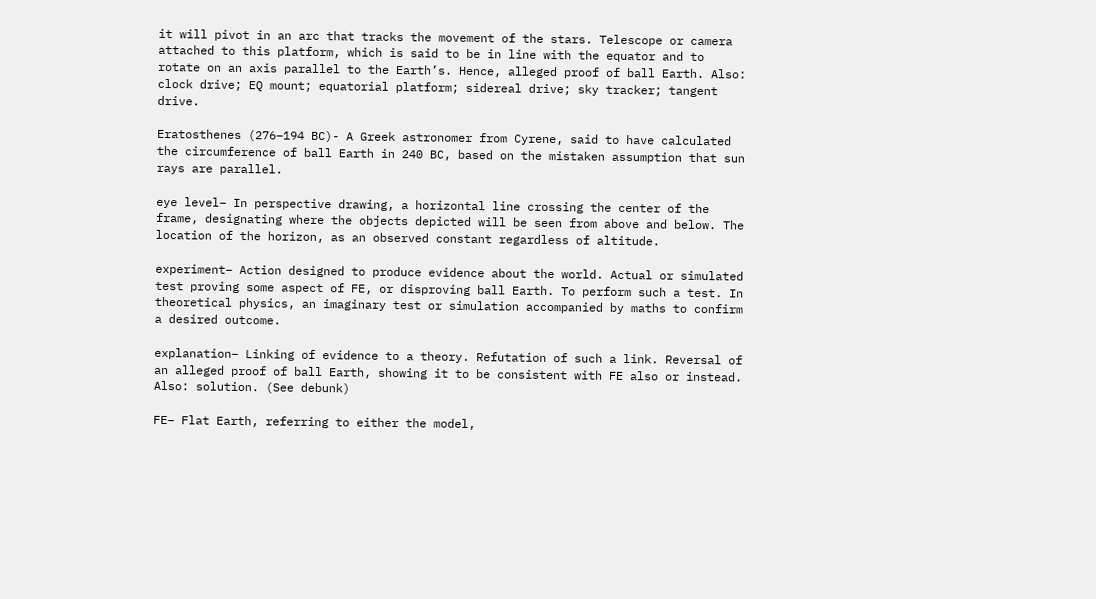it will pivot in an arc that tracks the movement of the stars. Telescope or camera attached to this platform, which is said to be in line with the equator and to rotate on an axis parallel to the Earth’s. Hence, alleged proof of ball Earth. Also: clock drive; EQ mount; equatorial platform; sidereal drive; sky tracker; tangent drive.

Eratosthenes (276–194 BC)- A Greek astronomer from Cyrene, said to have calculated the circumference of ball Earth in 240 BC, based on the mistaken assumption that sun rays are parallel.

eye level– In perspective drawing, a horizontal line crossing the center of the frame, designating where the objects depicted will be seen from above and below. The location of the horizon, as an observed constant regardless of altitude.

experiment– Action designed to produce evidence about the world. Actual or simulated test proving some aspect of FE, or disproving ball Earth. To perform such a test. In theoretical physics, an imaginary test or simulation accompanied by maths to confirm a desired outcome.

explanation– Linking of evidence to a theory. Refutation of such a link. Reversal of an alleged proof of ball Earth, showing it to be consistent with FE also or instead. Also: solution. (See debunk)

FE– Flat Earth, referring to either the model,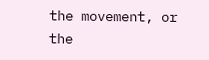the movement, or the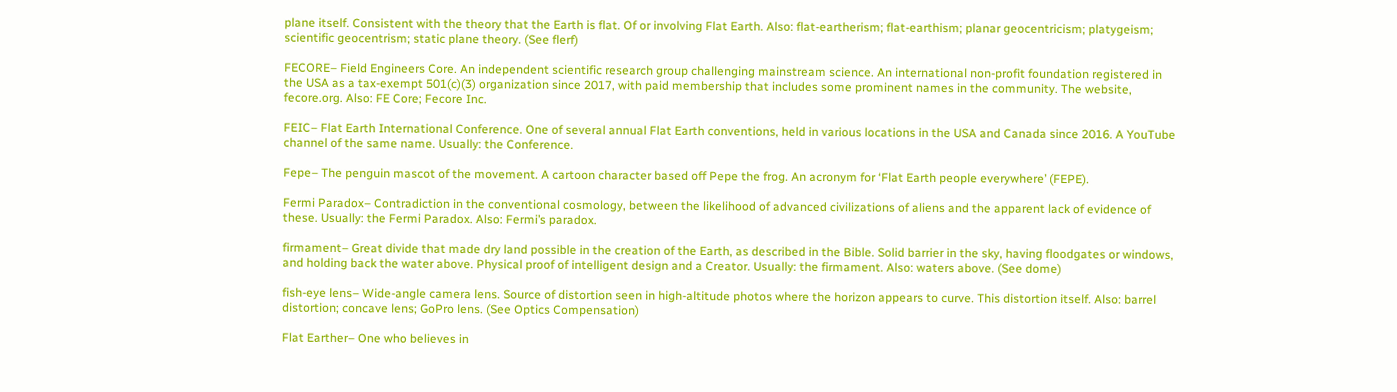plane itself. Consistent with the theory that the Earth is flat. Of or involving Flat Earth. Also: flat-eartherism; flat-earthism; planar geocentricism; platygeism; scientific geocentrism; static plane theory. (See flerf)

FECORE– Field Engineers Core. An independent scientific research group challenging mainstream science. An international non-profit foundation registered in the USA as a tax-exempt 501(c)(3) organization since 2017, with paid membership that includes some prominent names in the community. The website, fecore.org. Also: FE Core; Fecore Inc.

FEIC– Flat Earth International Conference. One of several annual Flat Earth conventions, held in various locations in the USA and Canada since 2016. A YouTube channel of the same name. Usually: the Conference.

Fepe– The penguin mascot of the movement. A cartoon character based off Pepe the frog. An acronym for ‘Flat Earth people everywhere’ (FEPE).

Fermi Paradox– Contradiction in the conventional cosmology, between the likelihood of advanced civilizations of aliens and the apparent lack of evidence of these. Usually: the Fermi Paradox. Also: Fermi’s paradox.

firmament– Great divide that made dry land possible in the creation of the Earth, as described in the Bible. Solid barrier in the sky, having floodgates or windows, and holding back the water above. Physical proof of intelligent design and a Creator. Usually: the firmament. Also: waters above. (See dome)

fish-eye lens– Wide-angle camera lens. Source of distortion seen in high-altitude photos where the horizon appears to curve. This distortion itself. Also: barrel distortion; concave lens; GoPro lens. (See Optics Compensation)

Flat Earther– One who believes in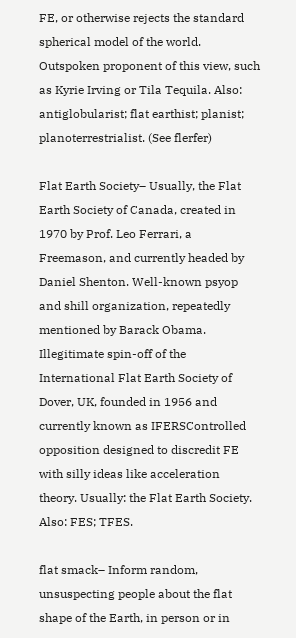FE, or otherwise rejects the standard spherical model of the world. Outspoken proponent of this view, such as Kyrie Irving or Tila Tequila. Also: antiglobularist; flat earthist; planist; planoterrestrialist. (See flerfer)

Flat Earth Society– Usually, the Flat Earth Society of Canada, created in 1970 by Prof. Leo Ferrari, a Freemason, and currently headed by Daniel Shenton. Well-known psyop and shill organization, repeatedly mentioned by Barack Obama. Illegitimate spin-off of the International Flat Earth Society of Dover, UK, founded in 1956 and currently known as IFERSControlled opposition designed to discredit FE with silly ideas like acceleration theory. Usually: the Flat Earth Society. Also: FES; TFES.

flat smack– Inform random, unsuspecting people about the flat shape of the Earth, in person or in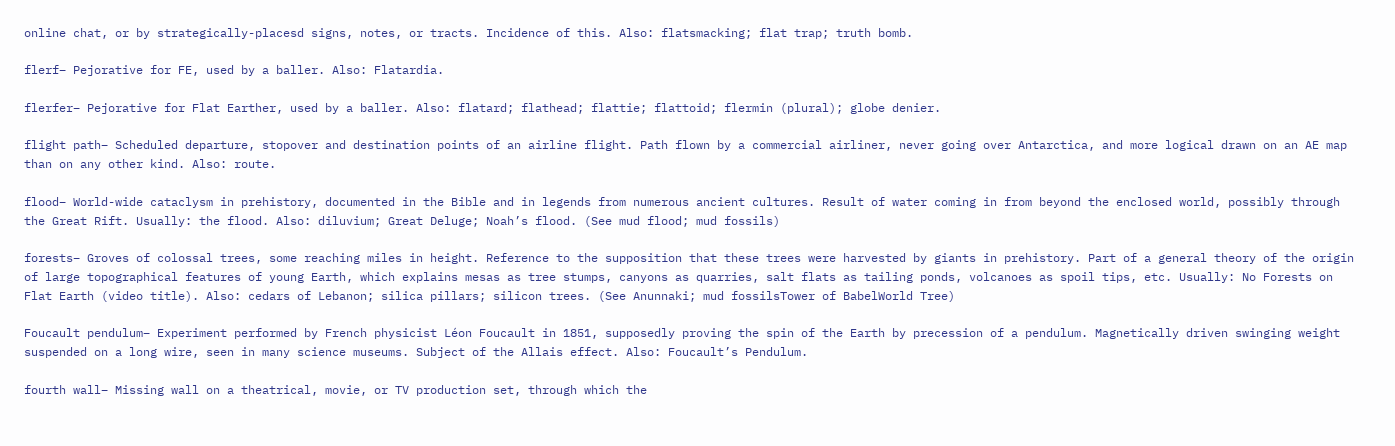online chat, or by strategically-placesd signs, notes, or tracts. Incidence of this. Also: flatsmacking; flat trap; truth bomb.

flerf– Pejorative for FE, used by a baller. Also: Flatardia.

flerfer– Pejorative for Flat Earther, used by a baller. Also: flatard; flathead; flattie; flattoid; flermin (plural); globe denier.

flight path– Scheduled departure, stopover and destination points of an airline flight. Path flown by a commercial airliner, never going over Antarctica, and more logical drawn on an AE map than on any other kind. Also: route.

flood– World-wide cataclysm in prehistory, documented in the Bible and in legends from numerous ancient cultures. Result of water coming in from beyond the enclosed world, possibly through the Great Rift. Usually: the flood. Also: diluvium; Great Deluge; Noah’s flood. (See mud flood; mud fossils)

forests– Groves of colossal trees, some reaching miles in height. Reference to the supposition that these trees were harvested by giants in prehistory. Part of a general theory of the origin of large topographical features of young Earth, which explains mesas as tree stumps, canyons as quarries, salt flats as tailing ponds, volcanoes as spoil tips, etc. Usually: No Forests on Flat Earth (video title). Also: cedars of Lebanon; silica pillars; silicon trees. (See Anunnaki; mud fossilsTower of BabelWorld Tree)

Foucault pendulum– Experiment performed by French physicist Léon Foucault in 1851, supposedly proving the spin of the Earth by precession of a pendulum. Magnetically driven swinging weight suspended on a long wire, seen in many science museums. Subject of the Allais effect. Also: Foucault’s Pendulum.

fourth wall– Missing wall on a theatrical, movie, or TV production set, through which the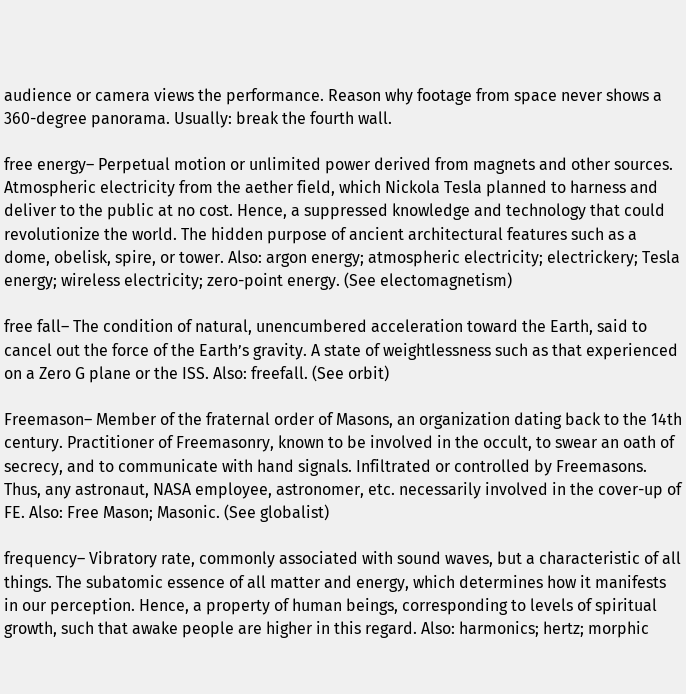audience or camera views the performance. Reason why footage from space never shows a 360-degree panorama. Usually: break the fourth wall.

free energy– Perpetual motion or unlimited power derived from magnets and other sources. Atmospheric electricity from the aether field, which Nickola Tesla planned to harness and deliver to the public at no cost. Hence, a suppressed knowledge and technology that could revolutionize the world. The hidden purpose of ancient architectural features such as a dome, obelisk, spire, or tower. Also: argon energy; atmospheric electricity; electrickery; Tesla energy; wireless electricity; zero-point energy. (See electomagnetism)

free fall– The condition of natural, unencumbered acceleration toward the Earth, said to cancel out the force of the Earth’s gravity. A state of weightlessness such as that experienced on a Zero G plane or the ISS. Also: freefall. (See orbit)

Freemason– Member of the fraternal order of Masons, an organization dating back to the 14th century. Practitioner of Freemasonry, known to be involved in the occult, to swear an oath of secrecy, and to communicate with hand signals. Infiltrated or controlled by Freemasons. Thus, any astronaut, NASA employee, astronomer, etc. necessarily involved in the cover-up of FE. Also: Free Mason; Masonic. (See globalist)

frequency– Vibratory rate, commonly associated with sound waves, but a characteristic of all things. The subatomic essence of all matter and energy, which determines how it manifests in our perception. Hence, a property of human beings, corresponding to levels of spiritual growth, such that awake people are higher in this regard. Also: harmonics; hertz; morphic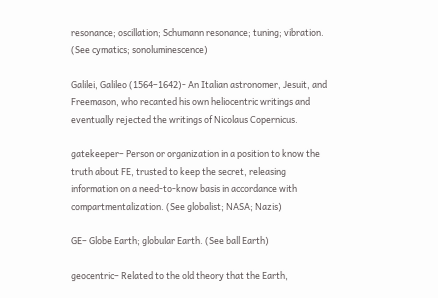resonance; oscillation; Schumann resonance; tuning; vibration. (See cymatics; sonoluminescence)

Galilei, Galileo (1564–1642)- An Italian astronomer, Jesuit, and Freemason, who recanted his own heliocentric writings and eventually rejected the writings of Nicolaus Copernicus.

gatekeeper– Person or organization in a position to know the truth about FE, trusted to keep the secret, releasing information on a need-to-know basis in accordance with compartmentalization. (See globalist; NASA; Nazis)

GE– Globe Earth; globular Earth. (See ball Earth)

geocentric– Related to the old theory that the Earth,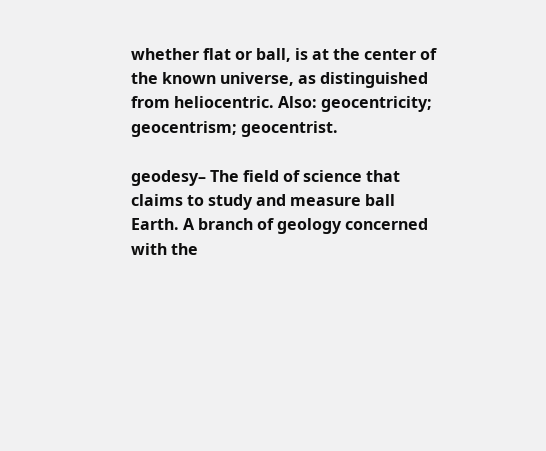whether flat or ball, is at the center of the known universe, as distinguished from heliocentric. Also: geocentricity; geocentrism; geocentrist.

geodesy– The field of science that claims to study and measure ball Earth. A branch of geology concerned with the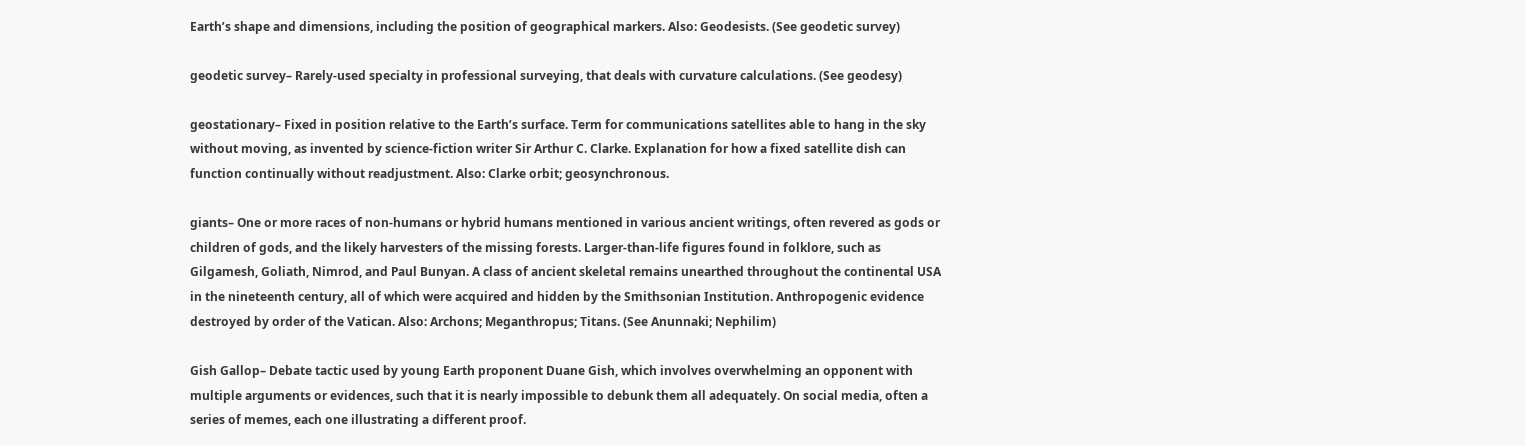Earth’s shape and dimensions, including the position of geographical markers. Also: Geodesists. (See geodetic survey)

geodetic survey– Rarely-used specialty in professional surveying, that deals with curvature calculations. (See geodesy)

geostationary– Fixed in position relative to the Earth’s surface. Term for communications satellites able to hang in the sky without moving, as invented by science-fiction writer Sir Arthur C. Clarke. Explanation for how a fixed satellite dish can function continually without readjustment. Also: Clarke orbit; geosynchronous.

giants– One or more races of non-humans or hybrid humans mentioned in various ancient writings, often revered as gods or children of gods, and the likely harvesters of the missing forests. Larger-than-life figures found in folklore, such as Gilgamesh, Goliath, Nimrod, and Paul Bunyan. A class of ancient skeletal remains unearthed throughout the continental USA in the nineteenth century, all of which were acquired and hidden by the Smithsonian Institution. Anthropogenic evidence destroyed by order of the Vatican. Also: Archons; Meganthropus; Titans. (See Anunnaki; Nephilim)

Gish Gallop– Debate tactic used by young Earth proponent Duane Gish, which involves overwhelming an opponent with multiple arguments or evidences, such that it is nearly impossible to debunk them all adequately. On social media, often a series of memes, each one illustrating a different proof.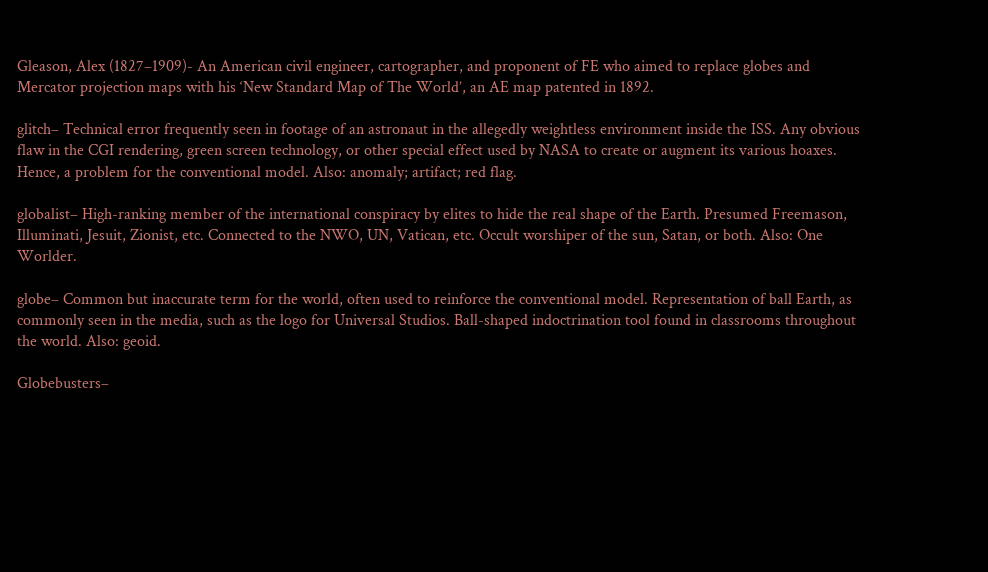Gleason, Alex (1827–1909)- An American civil engineer, cartographer, and proponent of FE who aimed to replace globes and Mercator projection maps with his ‘New Standard Map of The World’, an AE map patented in 1892.

glitch– Technical error frequently seen in footage of an astronaut in the allegedly weightless environment inside the ISS. Any obvious flaw in the CGI rendering, green screen technology, or other special effect used by NASA to create or augment its various hoaxes. Hence, a problem for the conventional model. Also: anomaly; artifact; red flag.

globalist– High-ranking member of the international conspiracy by elites to hide the real shape of the Earth. Presumed Freemason, Illuminati, Jesuit, Zionist, etc. Connected to the NWO, UN, Vatican, etc. Occult worshiper of the sun, Satan, or both. Also: One Worlder.

globe– Common but inaccurate term for the world, often used to reinforce the conventional model. Representation of ball Earth, as commonly seen in the media, such as the logo for Universal Studios. Ball-shaped indoctrination tool found in classrooms throughout the world. Also: geoid.

Globebusters–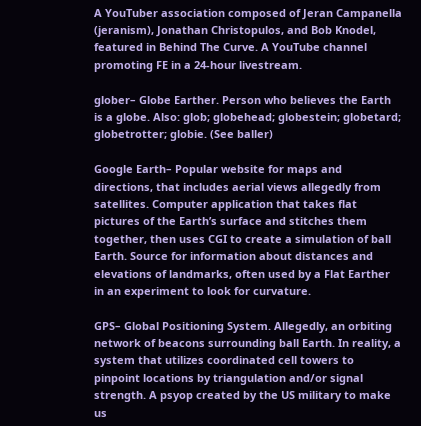A YouTuber association composed of Jeran Campanella (jeranism), Jonathan Christopulos, and Bob Knodel, featured in Behind The Curve. A YouTube channel promoting FE in a 24-hour livestream.

glober– Globe Earther. Person who believes the Earth is a globe. Also: glob; globehead; globestein; globetard; globetrotter; globie. (See baller)

Google Earth– Popular website for maps and directions, that includes aerial views allegedly from satellites. Computer application that takes flat pictures of the Earth’s surface and stitches them together, then uses CGI to create a simulation of ball Earth. Source for information about distances and elevations of landmarks, often used by a Flat Earther in an experiment to look for curvature.

GPS– Global Positioning System. Allegedly, an orbiting network of beacons surrounding ball Earth. In reality, a system that utilizes coordinated cell towers to pinpoint locations by triangulation and/or signal strength. A psyop created by the US military to make us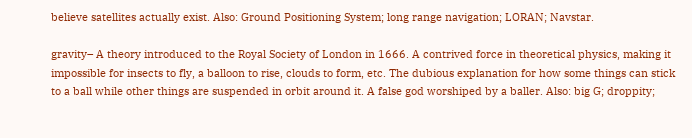believe satellites actually exist. Also: Ground Positioning System; long range navigation; LORAN; Navstar.

gravity– A theory introduced to the Royal Society of London in 1666. A contrived force in theoretical physics, making it impossible for insects to fly, a balloon to rise, clouds to form, etc. The dubious explanation for how some things can stick to a ball while other things are suspended in orbit around it. A false god worshiped by a baller. Also: big G; droppity;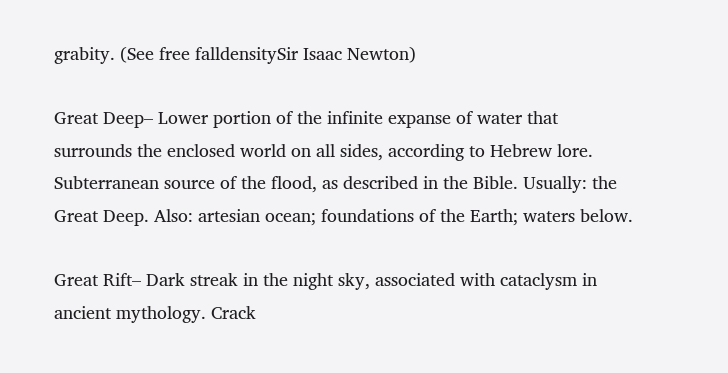grabity. (See free falldensitySir Isaac Newton)

Great Deep– Lower portion of the infinite expanse of water that surrounds the enclosed world on all sides, according to Hebrew lore. Subterranean source of the flood, as described in the Bible. Usually: the Great Deep. Also: artesian ocean; foundations of the Earth; waters below.

Great Rift– Dark streak in the night sky, associated with cataclysm in ancient mythology. Crack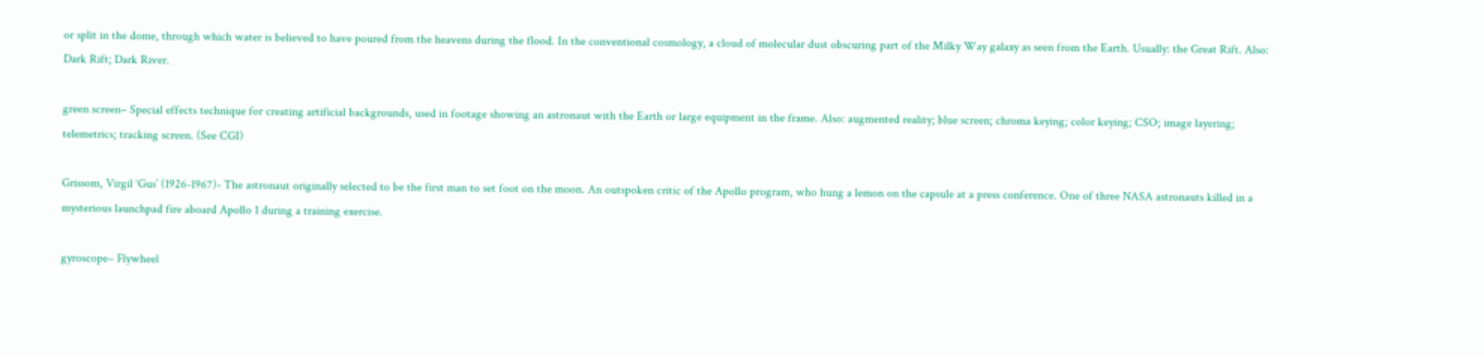or split in the dome, through which water is believed to have poured from the heavens during the flood. In the conventional cosmology, a cloud of molecular dust obscuring part of the Milky Way galaxy as seen from the Earth. Usually: the Great Rift. Also: Dark Rift; Dark River.

green screen– Special effects technique for creating artificial backgrounds, used in footage showing an astronaut with the Earth or large equipment in the frame. Also: augmented reality; blue screen; chroma keying; color keying; CSO; image layering; telemetrics; tracking screen. (See CGI)

Grissom, Virgil ‘Gus’ (1926-1967)- The astronaut originally selected to be the first man to set foot on the moon. An outspoken critic of the Apollo program, who hung a lemon on the capsule at a press conference. One of three NASA astronauts killed in a mysterious launchpad fire aboard Apollo 1 during a training exercise.

gyroscope– Flywheel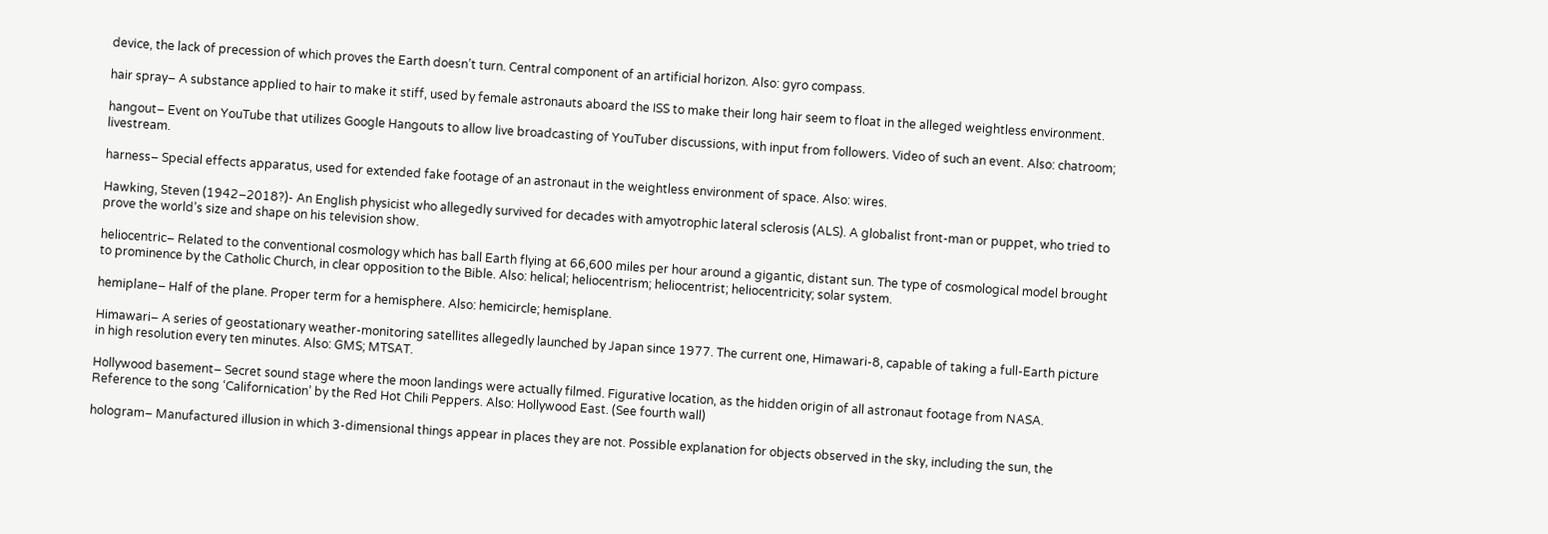device, the lack of precession of which proves the Earth doesn’t turn. Central component of an artificial horizon. Also: gyro compass.

hair spray– A substance applied to hair to make it stiff, used by female astronauts aboard the ISS to make their long hair seem to float in the alleged weightless environment.

hangout– Event on YouTube that utilizes Google Hangouts to allow live broadcasting of YouTuber discussions, with input from followers. Video of such an event. Also: chatroom; livestream.

harness– Special effects apparatus, used for extended fake footage of an astronaut in the weightless environment of space. Also: wires.

Hawking, Steven (1942–2018?)- An English physicist who allegedly survived for decades with amyotrophic lateral sclerosis (ALS). A globalist front-man or puppet, who tried to prove the world’s size and shape on his television show.

heliocentric– Related to the conventional cosmology which has ball Earth flying at 66,600 miles per hour around a gigantic, distant sun. The type of cosmological model brought to prominence by the Catholic Church, in clear opposition to the Bible. Also: helical; heliocentrism; heliocentrist; heliocentricity; solar system.

hemiplane– Half of the plane. Proper term for a hemisphere. Also: hemicircle; hemisplane.

Himawari– A series of geostationary weather-monitoring satellites allegedly launched by Japan since 1977. The current one, Himawari-8, capable of taking a full-Earth picture in high resolution every ten minutes. Also: GMS; MTSAT.

Hollywood basement– Secret sound stage where the moon landings were actually filmed. Figurative location, as the hidden origin of all astronaut footage from NASA. Reference to the song ‘Californication’ by the Red Hot Chili Peppers. Also: Hollywood East. (See fourth wall)

hologram– Manufactured illusion in which 3-dimensional things appear in places they are not. Possible explanation for objects observed in the sky, including the sun, the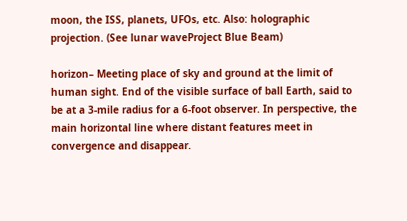moon, the ISS, planets, UFOs, etc. Also: holographic projection. (See lunar waveProject Blue Beam)

horizon– Meeting place of sky and ground at the limit of human sight. End of the visible surface of ball Earth, said to be at a 3-mile radius for a 6-foot observer. In perspective, the main horizontal line where distant features meet in  convergence and disappear.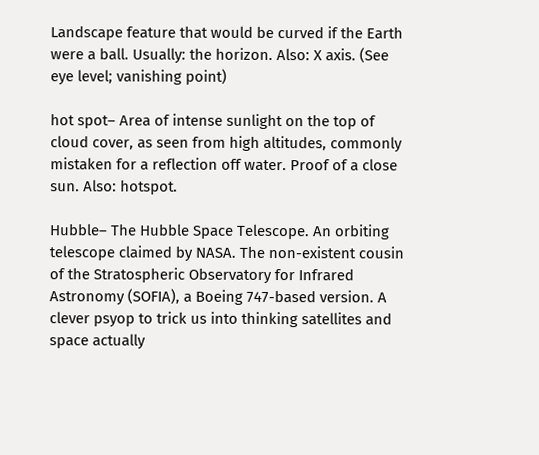Landscape feature that would be curved if the Earth were a ball. Usually: the horizon. Also: X axis. (See eye level; vanishing point)

hot spot– Area of intense sunlight on the top of cloud cover, as seen from high altitudes, commonly mistaken for a reflection off water. Proof of a close sun. Also: hotspot.

Hubble– The Hubble Space Telescope. An orbiting telescope claimed by NASA. The non-existent cousin of the Stratospheric Observatory for Infrared Astronomy (SOFIA), a Boeing 747-based version. A clever psyop to trick us into thinking satellites and space actually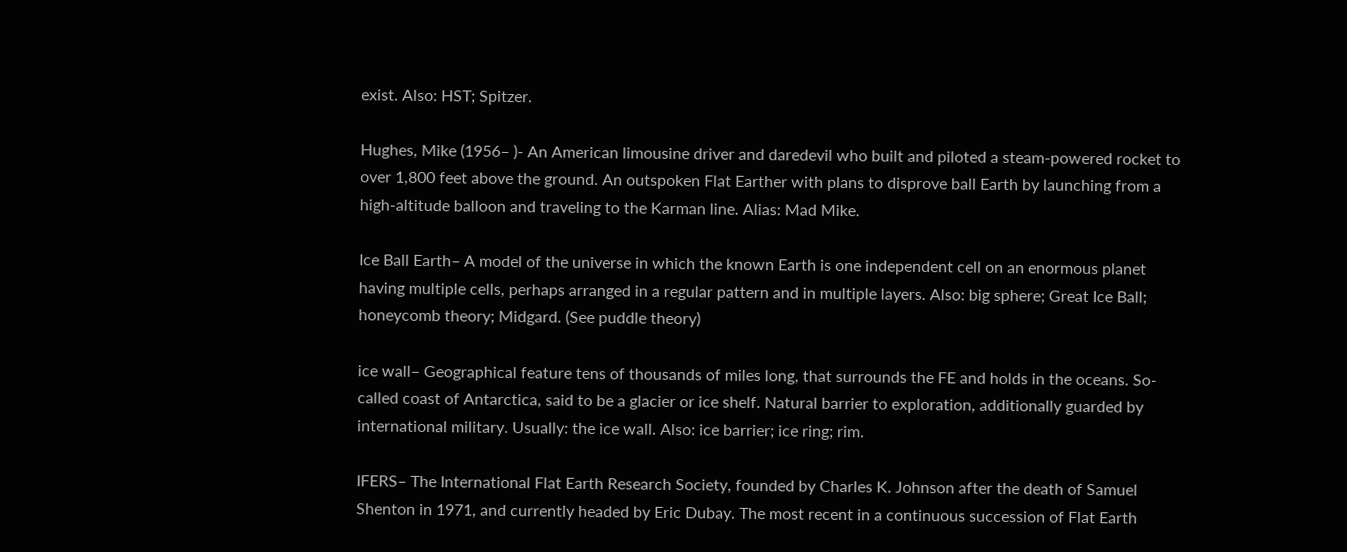exist. Also: HST; Spitzer.

Hughes, Mike (1956– )- An American limousine driver and daredevil who built and piloted a steam-powered rocket to over 1,800 feet above the ground. An outspoken Flat Earther with plans to disprove ball Earth by launching from a high-altitude balloon and traveling to the Karman line. Alias: Mad Mike.

Ice Ball Earth– A model of the universe in which the known Earth is one independent cell on an enormous planet having multiple cells, perhaps arranged in a regular pattern and in multiple layers. Also: big sphere; Great Ice Ball; honeycomb theory; Midgard. (See puddle theory)

ice wall– Geographical feature tens of thousands of miles long, that surrounds the FE and holds in the oceans. So-called coast of Antarctica, said to be a glacier or ice shelf. Natural barrier to exploration, additionally guarded by international military. Usually: the ice wall. Also: ice barrier; ice ring; rim.

IFERS– The International Flat Earth Research Society, founded by Charles K. Johnson after the death of Samuel Shenton in 1971, and currently headed by Eric Dubay. The most recent in a continuous succession of Flat Earth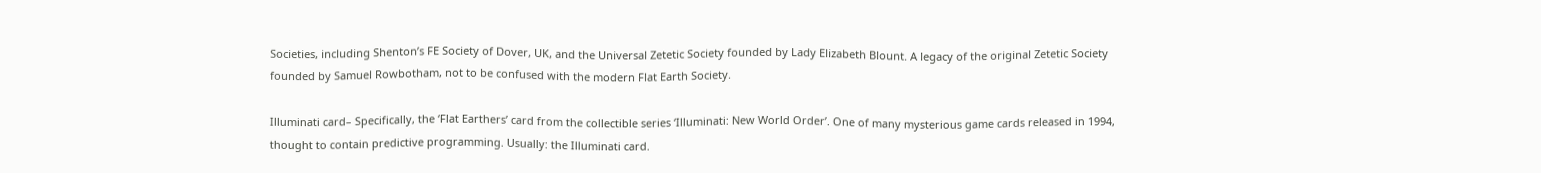Societies, including Shenton’s FE Society of Dover, UK, and the Universal Zetetic Society founded by Lady Elizabeth Blount. A legacy of the original Zetetic Society founded by Samuel Rowbotham, not to be confused with the modern Flat Earth Society.

Illuminati card– Specifically, the ‘Flat Earthers’ card from the collectible series ‘Illuminati: New World Order’. One of many mysterious game cards released in 1994, thought to contain predictive programming. Usually: the Illuminati card.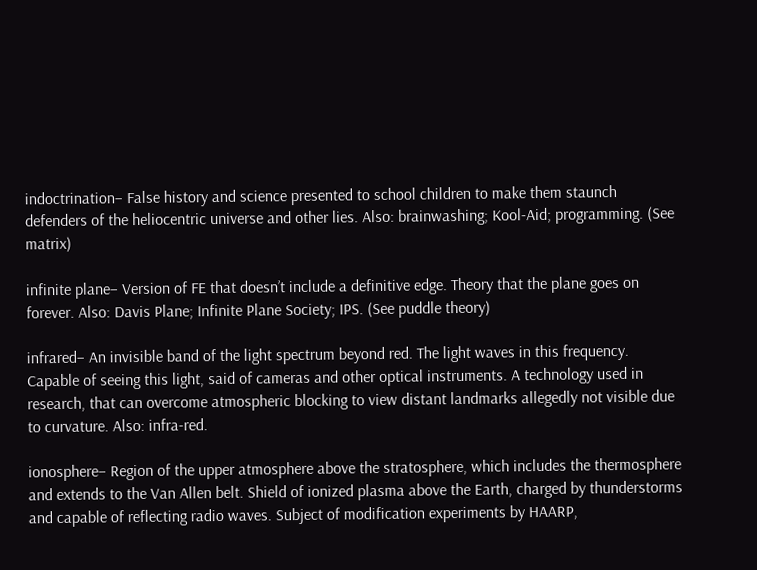indoctrination– False history and science presented to school children to make them staunch defenders of the heliocentric universe and other lies. Also: brainwashing; Kool-Aid; programming. (See matrix)

infinite plane– Version of FE that doesn’t include a definitive edge. Theory that the plane goes on forever. Also: Davis Plane; Infinite Plane Society; IPS. (See puddle theory)

infrared– An invisible band of the light spectrum beyond red. The light waves in this frequency. Capable of seeing this light, said of cameras and other optical instruments. A technology used in research, that can overcome atmospheric blocking to view distant landmarks allegedly not visible due to curvature. Also: infra-red.

ionosphere– Region of the upper atmosphere above the stratosphere, which includes the thermosphere and extends to the Van Allen belt. Shield of ionized plasma above the Earth, charged by thunderstorms and capable of reflecting radio waves. Subject of modification experiments by HAARP,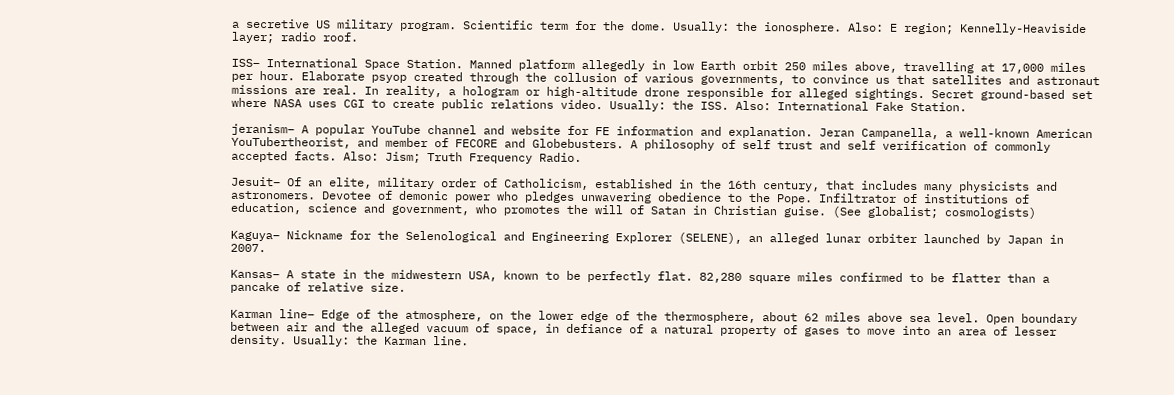a secretive US military program. Scientific term for the dome. Usually: the ionosphere. Also: E region; Kennelly-Heaviside layer; radio roof.

ISS– International Space Station. Manned platform allegedly in low Earth orbit 250 miles above, travelling at 17,000 miles per hour. Elaborate psyop created through the collusion of various governments, to convince us that satellites and astronaut missions are real. In reality, a hologram or high-altitude drone responsible for alleged sightings. Secret ground-based set where NASA uses CGI to create public relations video. Usually: the ISS. Also: International Fake Station.

jeranism– A popular YouTube channel and website for FE information and explanation. Jeran Campanella, a well-known American YouTubertheorist, and member of FECORE and Globebusters. A philosophy of self trust and self verification of commonly accepted facts. Also: Jism; Truth Frequency Radio.

Jesuit– Of an elite, military order of Catholicism, established in the 16th century, that includes many physicists and astronomers. Devotee of demonic power who pledges unwavering obedience to the Pope. Infiltrator of institutions of education, science and government, who promotes the will of Satan in Christian guise. (See globalist; cosmologists)

Kaguya– Nickname for the Selenological and Engineering Explorer (SELENE), an alleged lunar orbiter launched by Japan in 2007.

Kansas– A state in the midwestern USA, known to be perfectly flat. 82,280 square miles confirmed to be flatter than a pancake of relative size.

Karman line– Edge of the atmosphere, on the lower edge of the thermosphere, about 62 miles above sea level. Open boundary between air and the alleged vacuum of space, in defiance of a natural property of gases to move into an area of lesser density. Usually: the Karman line.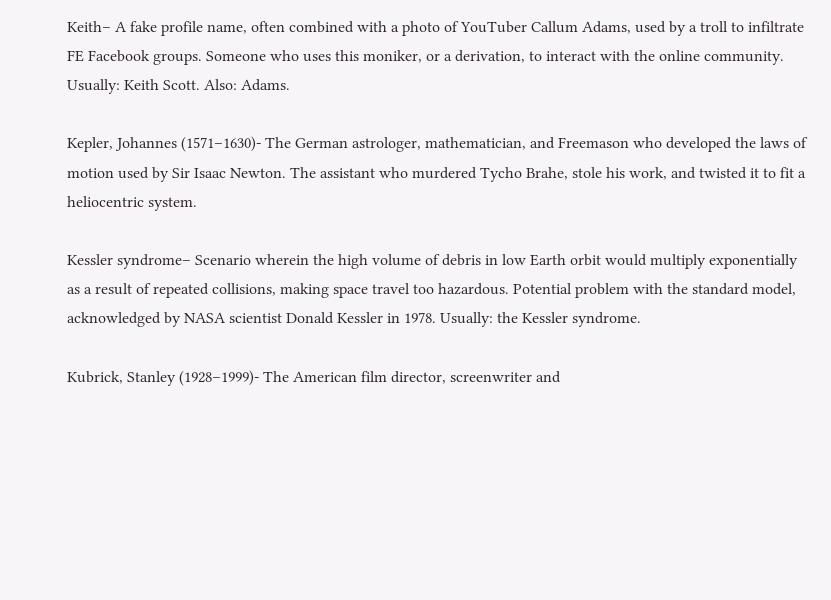Keith– A fake profile name, often combined with a photo of YouTuber Callum Adams, used by a troll to infiltrate FE Facebook groups. Someone who uses this moniker, or a derivation, to interact with the online community. Usually: Keith Scott. Also: Adams.

Kepler, Johannes (1571–1630)- The German astrologer, mathematician, and Freemason who developed the laws of motion used by Sir Isaac Newton. The assistant who murdered Tycho Brahe, stole his work, and twisted it to fit a heliocentric system.

Kessler syndrome– Scenario wherein the high volume of debris in low Earth orbit would multiply exponentially as a result of repeated collisions, making space travel too hazardous. Potential problem with the standard model, acknowledged by NASA scientist Donald Kessler in 1978. Usually: the Kessler syndrome.

Kubrick, Stanley (1928–1999)- The American film director, screenwriter and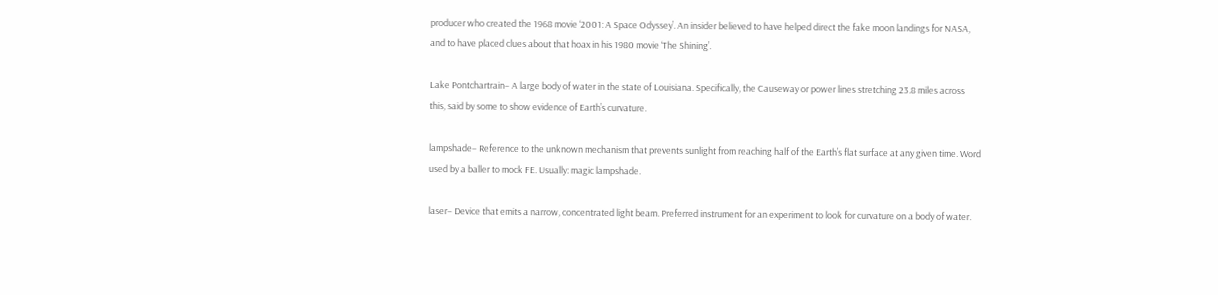producer who created the 1968 movie ‘2001: A Space Odyssey’. An insider believed to have helped direct the fake moon landings for NASA, and to have placed clues about that hoax in his 1980 movie ‘The Shining’.

Lake Pontchartrain– A large body of water in the state of Louisiana. Specifically, the Causeway or power lines stretching 23.8 miles across this, said by some to show evidence of Earth’s curvature.

lampshade– Reference to the unknown mechanism that prevents sunlight from reaching half of the Earth’s flat surface at any given time. Word used by a baller to mock FE. Usually: magic lampshade.

laser– Device that emits a narrow, concentrated light beam. Preferred instrument for an experiment to look for curvature on a body of water.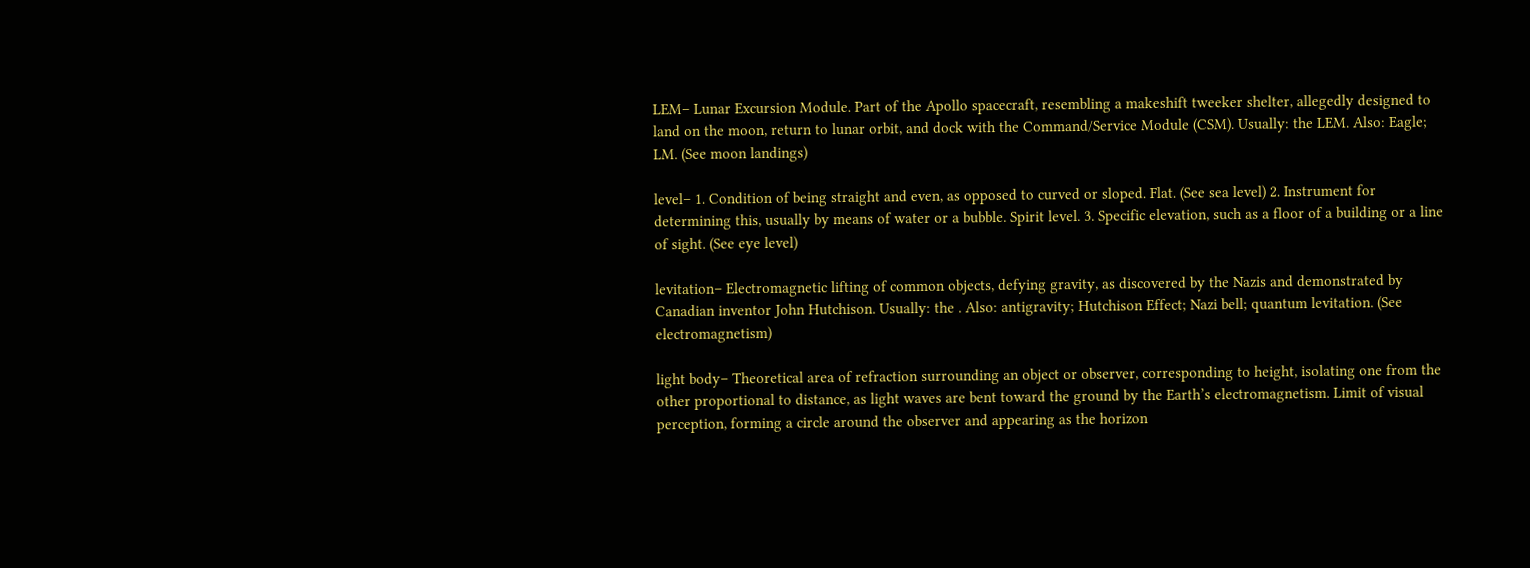LEM– Lunar Excursion Module. Part of the Apollo spacecraft, resembling a makeshift tweeker shelter, allegedly designed to land on the moon, return to lunar orbit, and dock with the Command/Service Module (CSM). Usually: the LEM. Also: Eagle; LM. (See moon landings)

level– 1. Condition of being straight and even, as opposed to curved or sloped. Flat. (See sea level) 2. Instrument for determining this, usually by means of water or a bubble. Spirit level. 3. Specific elevation, such as a floor of a building or a line of sight. (See eye level)

levitation– Electromagnetic lifting of common objects, defying gravity, as discovered by the Nazis and demonstrated by Canadian inventor John Hutchison. Usually: the . Also: antigravity; Hutchison Effect; Nazi bell; quantum levitation. (See electromagnetism)

light body– Theoretical area of refraction surrounding an object or observer, corresponding to height, isolating one from the other proportional to distance, as light waves are bent toward the ground by the Earth’s electromagnetism. Limit of visual perception, forming a circle around the observer and appearing as the horizon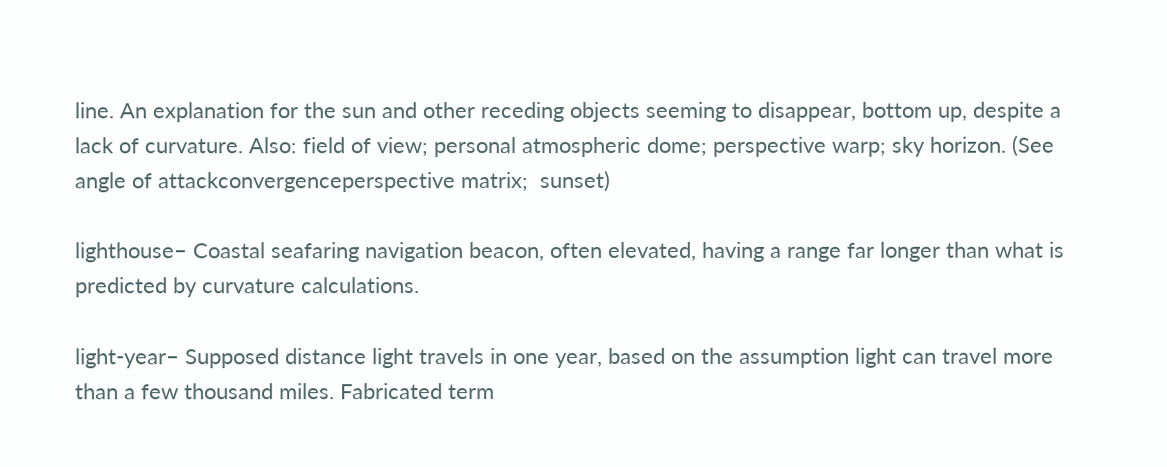line. An explanation for the sun and other receding objects seeming to disappear, bottom up, despite a lack of curvature. Also: field of view; personal atmospheric dome; perspective warp; sky horizon. (See angle of attackconvergenceperspective matrix;  sunset)

lighthouse– Coastal seafaring navigation beacon, often elevated, having a range far longer than what is predicted by curvature calculations.

light-year– Supposed distance light travels in one year, based on the assumption light can travel more than a few thousand miles. Fabricated term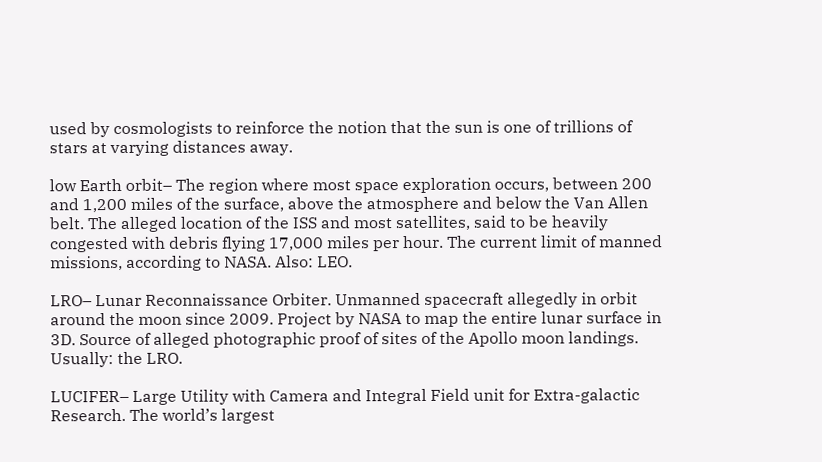used by cosmologists to reinforce the notion that the sun is one of trillions of stars at varying distances away.

low Earth orbit– The region where most space exploration occurs, between 200 and 1,200 miles of the surface, above the atmosphere and below the Van Allen belt. The alleged location of the ISS and most satellites, said to be heavily congested with debris flying 17,000 miles per hour. The current limit of manned missions, according to NASA. Also: LEO.

LRO– Lunar Reconnaissance Orbiter. Unmanned spacecraft allegedly in orbit around the moon since 2009. Project by NASA to map the entire lunar surface in 3D. Source of alleged photographic proof of sites of the Apollo moon landings. Usually: the LRO.

LUCIFER– Large Utility with Camera and Integral Field unit for Extra-galactic Research. The world’s largest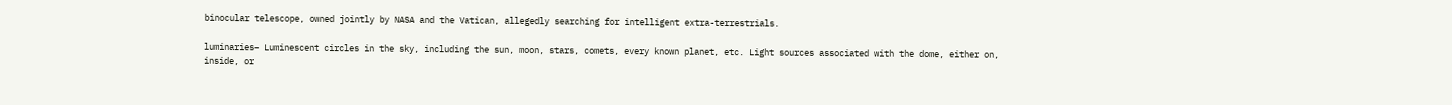binocular telescope, owned jointly by NASA and the Vatican, allegedly searching for intelligent extra-terrestrials.

luminaries– Luminescent circles in the sky, including the sun, moon, stars, comets, every known planet, etc. Light sources associated with the dome, either on, inside, or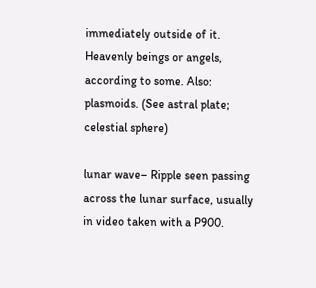immediately outside of it. Heavenly beings or angels, according to some. Also: plasmoids. (See astral plate; celestial sphere)

lunar wave– Ripple seen passing across the lunar surface, usually in video taken with a P900.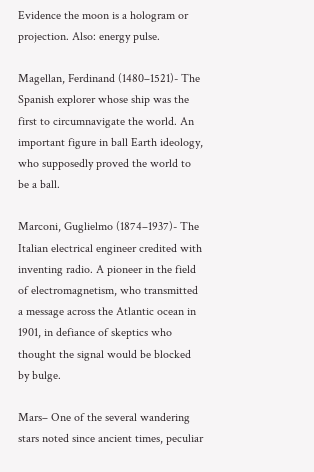Evidence the moon is a hologram or projection. Also: energy pulse.

Magellan, Ferdinand (1480–1521)- The Spanish explorer whose ship was the first to circumnavigate the world. An important figure in ball Earth ideology, who supposedly proved the world to be a ball.

Marconi, Guglielmo (1874–1937)- The Italian electrical engineer credited with inventing radio. A pioneer in the field of electromagnetism, who transmitted a message across the Atlantic ocean in 1901, in defiance of skeptics who thought the signal would be blocked by bulge.

Mars– One of the several wandering stars noted since ancient times, peculiar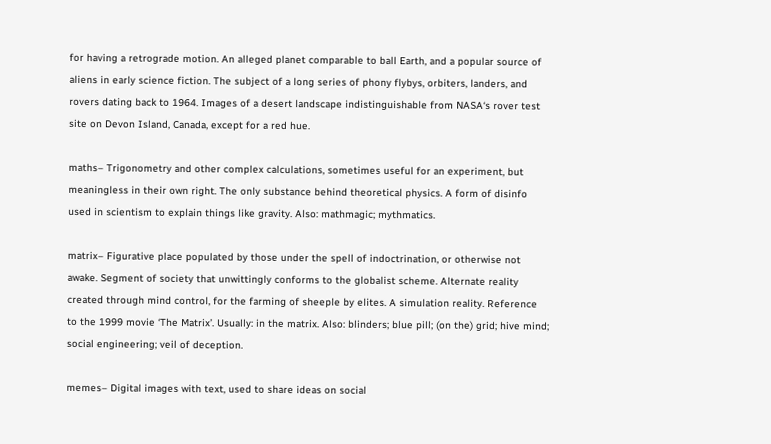for having a retrograde motion. An alleged planet comparable to ball Earth, and a popular source of aliens in early science fiction. The subject of a long series of phony flybys, orbiters, landers, and rovers dating back to 1964. Images of a desert landscape indistinguishable from NASA‘s rover test site on Devon Island, Canada, except for a red hue.

maths– Trigonometry and other complex calculations, sometimes useful for an experiment, but meaningless in their own right. The only substance behind theoretical physics. A form of disinfo used in scientism to explain things like gravity. Also: mathmagic; mythmatics.

matrix– Figurative place populated by those under the spell of indoctrination, or otherwise not awake. Segment of society that unwittingly conforms to the globalist scheme. Alternate reality created through mind control, for the farming of sheeple by elites. A simulation reality. Reference to the 1999 movie ‘The Matrix’. Usually: in the matrix. Also: blinders; blue pill; (on the) grid; hive mind; social engineering; veil of deception.

memes– Digital images with text, used to share ideas on social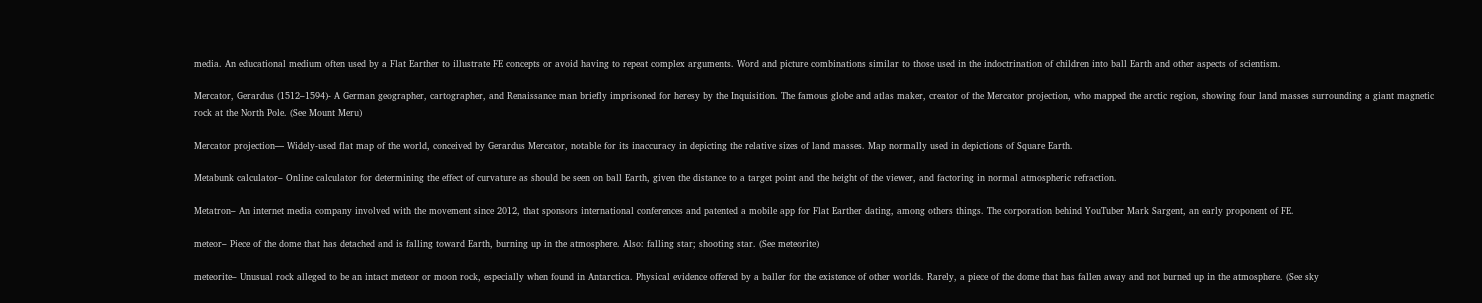media. An educational medium often used by a Flat Earther to illustrate FE concepts or avoid having to repeat complex arguments. Word and picture combinations similar to those used in the indoctrination of children into ball Earth and other aspects of scientism.

Mercator, Gerardus (1512–1594)- A German geographer, cartographer, and Renaissance man briefly imprisoned for heresy by the Inquisition. The famous globe and atlas maker, creator of the Mercator projection, who mapped the arctic region, showing four land masses surrounding a giant magnetic rock at the North Pole. (See Mount Meru)

Mercator projection— Widely-used flat map of the world, conceived by Gerardus Mercator, notable for its inaccuracy in depicting the relative sizes of land masses. Map normally used in depictions of Square Earth.

Metabunk calculator– Online calculator for determining the effect of curvature as should be seen on ball Earth, given the distance to a target point and the height of the viewer, and factoring in normal atmospheric refraction.

Metatron– An internet media company involved with the movement since 2012, that sponsors international conferences and patented a mobile app for Flat Earther dating, among others things. The corporation behind YouTuber Mark Sargent, an early proponent of FE.

meteor– Piece of the dome that has detached and is falling toward Earth, burning up in the atmosphere. Also: falling star; shooting star. (See meteorite)

meteorite– Unusual rock alleged to be an intact meteor or moon rock, especially when found in Antarctica. Physical evidence offered by a baller for the existence of other worlds. Rarely, a piece of the dome that has fallen away and not burned up in the atmosphere. (See sky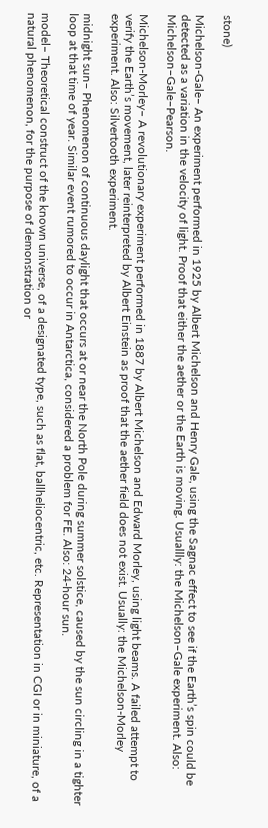stone)

Michelson-Gale– An experiment performed in 1925 by Albert Michelson and Henry Gale, using the Sagnac effect to see if the Earth’s spin could be detected as a variation in the velocity of light. Proof that either the aether or the Earth is moving. Usuallly: the Michelson–Gale experiment. Also: Michelson–Gale–Pearson.

Michelson-Morley– A revolutionary experiment performed in 1887 by Albert Michelson and Edward Morley, using light beams. A failed attempt to verify the Earth’s movement, later reinterpreted by Albert Einstein as proof that the aether field does not exist. Usually: the Michelson-Morley experiment. Also: Silvertooth experiment.

midnight sun– Phenomenon of continuous daylight that occurs at or near the North Pole during summer solstice, caused by the sun circling in a tighter loop at that time of year. Similar event rumored to occur in Antarctica, considered a problem for FE. Also: 24-hour sun.

model– Theoretical construct of the known universe, of a designated type, such as flat, ballheliocentric, etc. Representation in CGI or in miniature, of a natural phenomenon, for the purpose of demonstration or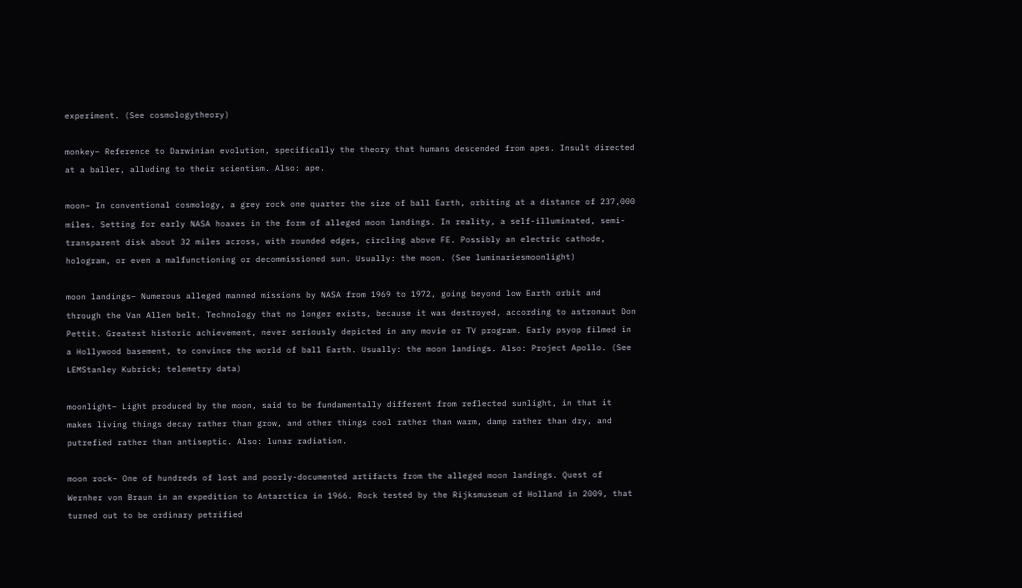experiment. (See cosmologytheory)

monkey– Reference to Darwinian evolution, specifically the theory that humans descended from apes. Insult directed at a baller, alluding to their scientism. Also: ape.

moon– In conventional cosmology, a grey rock one quarter the size of ball Earth, orbiting at a distance of 237,000 miles. Setting for early NASA hoaxes in the form of alleged moon landings. In reality, a self-illuminated, semi-transparent disk about 32 miles across, with rounded edges, circling above FE. Possibly an electric cathode, hologram, or even a malfunctioning or decommissioned sun. Usually: the moon. (See luminariesmoonlight)

moon landings– Numerous alleged manned missions by NASA from 1969 to 1972, going beyond low Earth orbit and through the Van Allen belt. Technology that no longer exists, because it was destroyed, according to astronaut Don Pettit. Greatest historic achievement, never seriously depicted in any movie or TV program. Early psyop filmed in a Hollywood basement, to convince the world of ball Earth. Usually: the moon landings. Also: Project Apollo. (See LEMStanley Kubrick; telemetry data)

moonlight– Light produced by the moon, said to be fundamentally different from reflected sunlight, in that it makes living things decay rather than grow, and other things cool rather than warm, damp rather than dry, and putrefied rather than antiseptic. Also: lunar radiation.

moon rock– One of hundreds of lost and poorly-documented artifacts from the alleged moon landings. Quest of Wernher von Braun in an expedition to Antarctica in 1966. Rock tested by the Rijksmuseum of Holland in 2009, that turned out to be ordinary petrified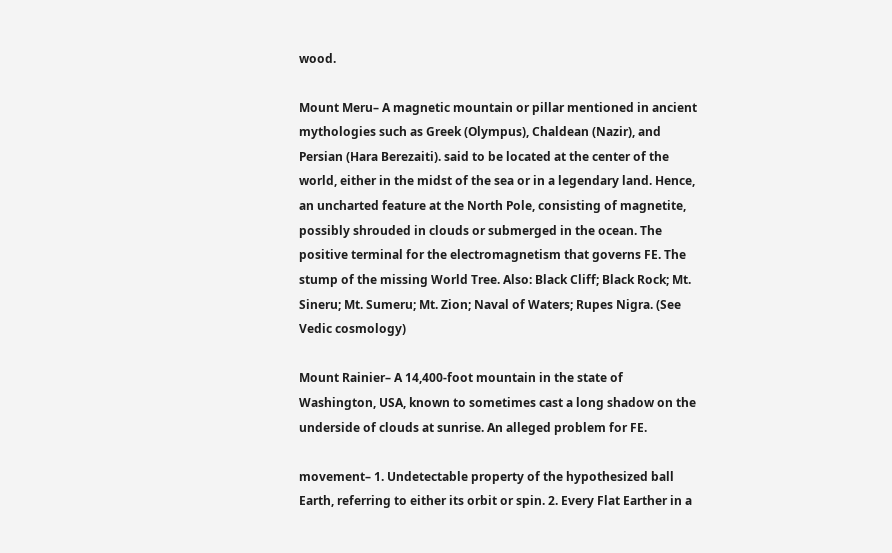wood.

Mount Meru– A magnetic mountain or pillar mentioned in ancient mythologies such as Greek (Olympus), Chaldean (Nazir), and Persian (Hara Berezaiti). said to be located at the center of the world, either in the midst of the sea or in a legendary land. Hence, an uncharted feature at the North Pole, consisting of magnetite, possibly shrouded in clouds or submerged in the ocean. The positive terminal for the electromagnetism that governs FE. The stump of the missing World Tree. Also: Black Cliff; Black Rock; Mt. Sineru; Mt. Sumeru; Mt. Zion; Naval of Waters; Rupes Nigra. (See Vedic cosmology)

Mount Rainier– A 14,400-foot mountain in the state of Washington, USA, known to sometimes cast a long shadow on the underside of clouds at sunrise. An alleged problem for FE.

movement– 1. Undetectable property of the hypothesized ball Earth, referring to either its orbit or spin. 2. Every Flat Earther in a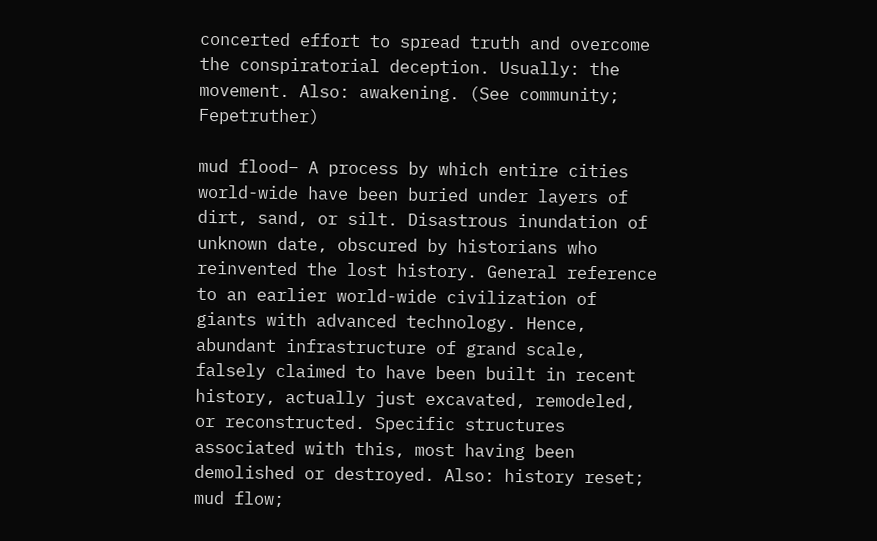concerted effort to spread truth and overcome the conspiratorial deception. Usually: the movement. Also: awakening. (See community; Fepetruther)

mud flood– A process by which entire cities world-wide have been buried under layers of dirt, sand, or silt. Disastrous inundation of unknown date, obscured by historians who reinvented the lost history. General reference to an earlier world-wide civilization of giants with advanced technology. Hence, abundant infrastructure of grand scale, falsely claimed to have been built in recent history, actually just excavated, remodeled, or reconstructed. Specific structures associated with this, most having been demolished or destroyed. Also: history reset; mud flow;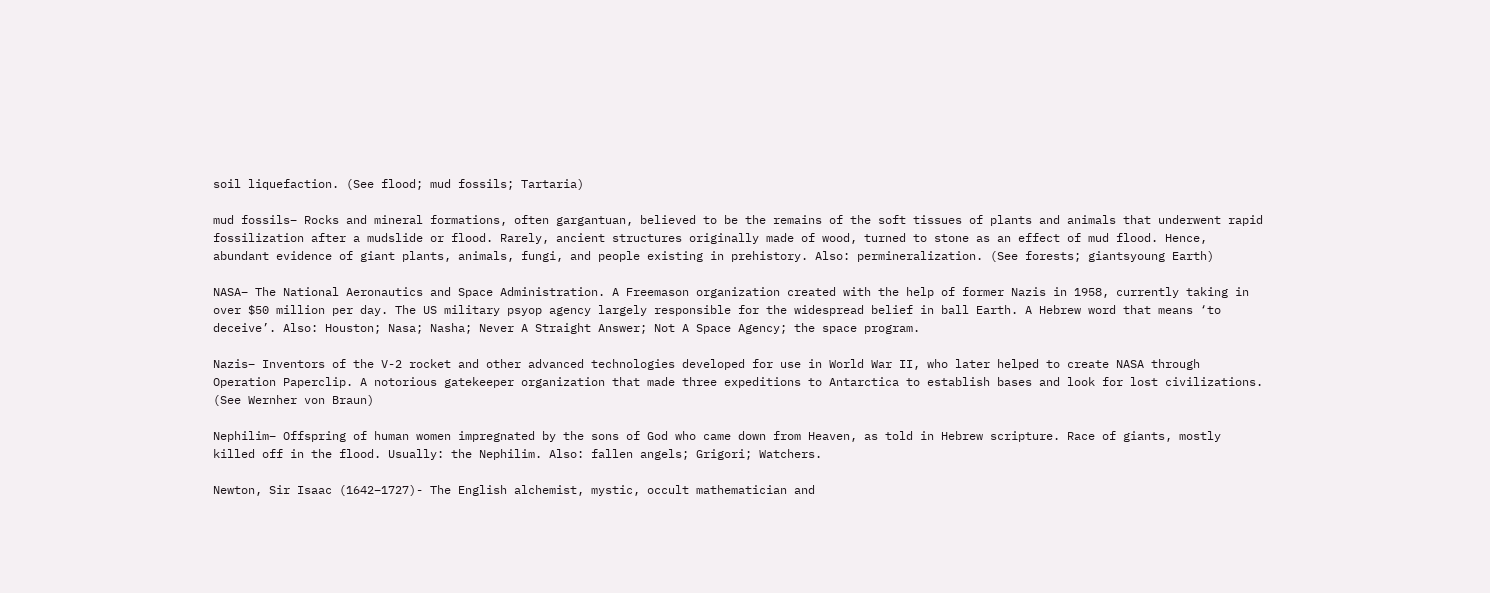soil liquefaction. (See flood; mud fossils; Tartaria)

mud fossils– Rocks and mineral formations, often gargantuan, believed to be the remains of the soft tissues of plants and animals that underwent rapid fossilization after a mudslide or flood. Rarely, ancient structures originally made of wood, turned to stone as an effect of mud flood. Hence, abundant evidence of giant plants, animals, fungi, and people existing in prehistory. Also: permineralization. (See forests; giantsyoung Earth)

NASA– The National Aeronautics and Space Administration. A Freemason organization created with the help of former Nazis in 1958, currently taking in over $50 million per day. The US military psyop agency largely responsible for the widespread belief in ball Earth. A Hebrew word that means ‘to deceive’. Also: Houston; Nasa; Nasha; Never A Straight Answer; Not A Space Agency; the space program.

Nazis– Inventors of the V-2 rocket and other advanced technologies developed for use in World War II, who later helped to create NASA through Operation Paperclip. A notorious gatekeeper organization that made three expeditions to Antarctica to establish bases and look for lost civilizations. (See Wernher von Braun)

Nephilim– Offspring of human women impregnated by the sons of God who came down from Heaven, as told in Hebrew scripture. Race of giants, mostly killed off in the flood. Usually: the Nephilim. Also: fallen angels; Grigori; Watchers.

Newton, Sir Isaac (1642–1727)- The English alchemist, mystic, occult mathematician and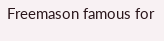Freemason famous for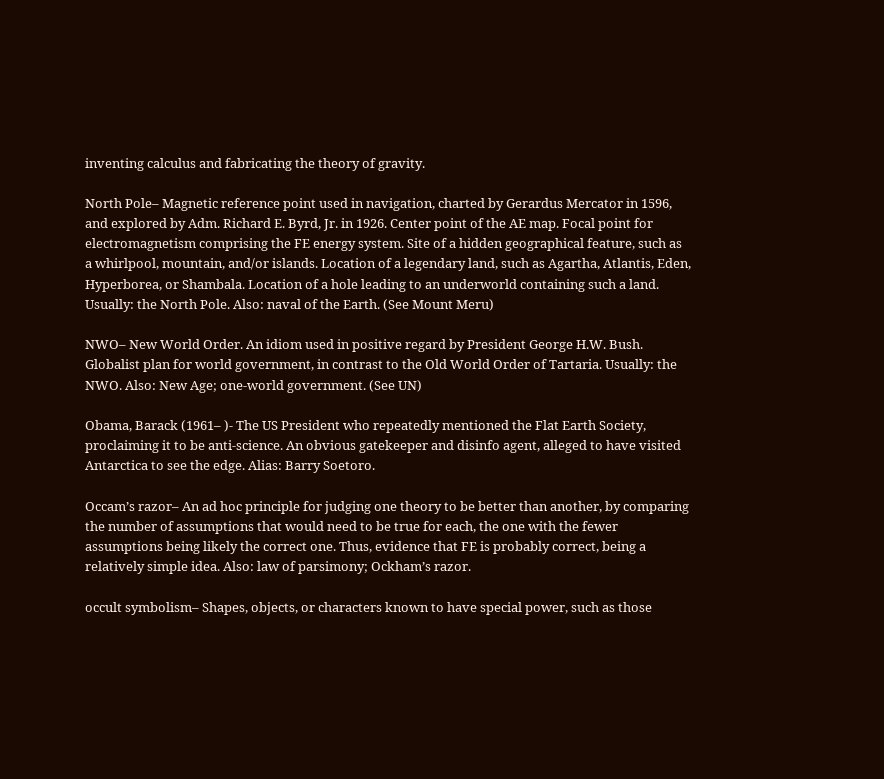inventing calculus and fabricating the theory of gravity.

North Pole– Magnetic reference point used in navigation, charted by Gerardus Mercator in 1596, and explored by Adm. Richard E. Byrd, Jr. in 1926. Center point of the AE map. Focal point for electromagnetism comprising the FE energy system. Site of a hidden geographical feature, such as a whirlpool, mountain, and/or islands. Location of a legendary land, such as Agartha, Atlantis, Eden, Hyperborea, or Shambala. Location of a hole leading to an underworld containing such a land. Usually: the North Pole. Also: naval of the Earth. (See Mount Meru)

NWO– New World Order. An idiom used in positive regard by President George H.W. Bush. Globalist plan for world government, in contrast to the Old World Order of Tartaria. Usually: the NWO. Also: New Age; one-world government. (See UN)

Obama, Barack (1961– )- The US President who repeatedly mentioned the Flat Earth Society, proclaiming it to be anti-science. An obvious gatekeeper and disinfo agent, alleged to have visited Antarctica to see the edge. Alias: Barry Soetoro.

Occam’s razor– An ad hoc principle for judging one theory to be better than another, by comparing the number of assumptions that would need to be true for each, the one with the fewer assumptions being likely the correct one. Thus, evidence that FE is probably correct, being a relatively simple idea. Also: law of parsimony; Ockham’s razor.

occult symbolism– Shapes, objects, or characters known to have special power, such as those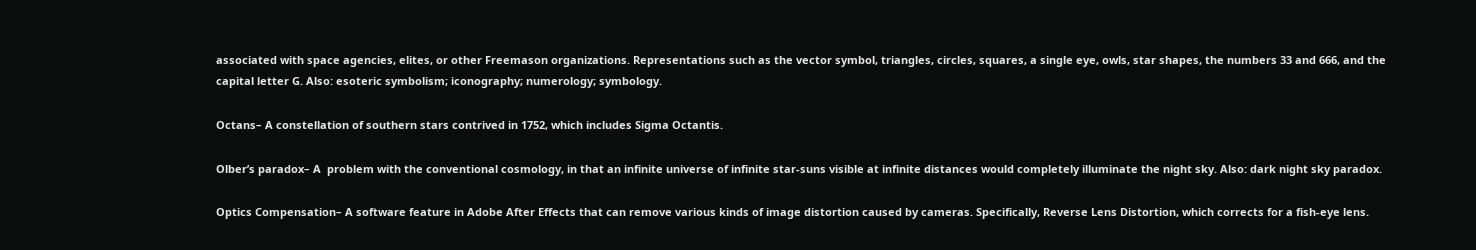associated with space agencies, elites, or other Freemason organizations. Representations such as the vector symbol, triangles, circles, squares, a single eye, owls, star shapes, the numbers 33 and 666, and the capital letter G. Also: esoteric symbolism; iconography; numerology; symbology.

Octans– A constellation of southern stars contrived in 1752, which includes Sigma Octantis.

Olber’s paradox– A  problem with the conventional cosmology, in that an infinite universe of infinite star-suns visible at infinite distances would completely illuminate the night sky. Also: dark night sky paradox.

Optics Compensation– A software feature in Adobe After Effects that can remove various kinds of image distortion caused by cameras. Specifically, Reverse Lens Distortion, which corrects for a fish-eye lens.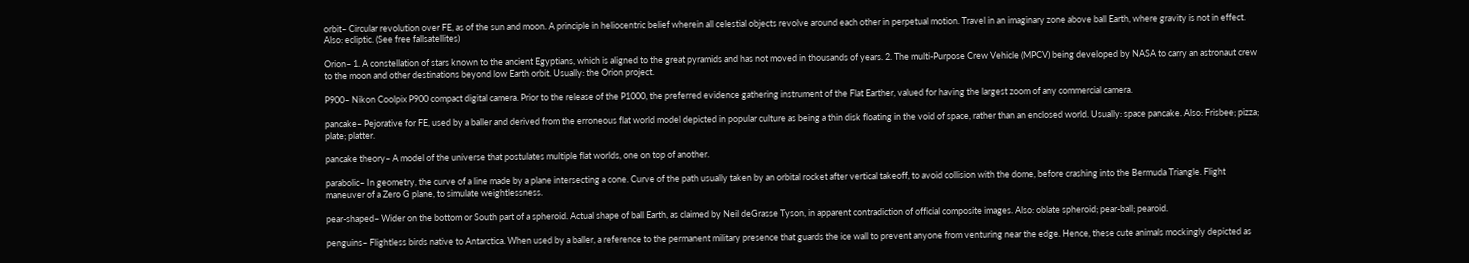orbit– Circular revolution over FE, as of the sun and moon. A principle in heliocentric belief wherein all celestial objects revolve around each other in perpetual motion. Travel in an imaginary zone above ball Earth, where gravity is not in effect. Also: ecliptic. (See free fallsatellites)

Orion– 1. A constellation of stars known to the ancient Egyptians, which is aligned to the great pyramids and has not moved in thousands of years. 2. The multi-Purpose Crew Vehicle (MPCV) being developed by NASA to carry an astronaut crew to the moon and other destinations beyond low Earth orbit. Usually: the Orion project.

P900– Nikon Coolpix P900 compact digital camera. Prior to the release of the P1000, the preferred evidence gathering instrument of the Flat Earther, valued for having the largest zoom of any commercial camera.

pancake– Pejorative for FE, used by a baller and derived from the erroneous flat world model depicted in popular culture as being a thin disk floating in the void of space, rather than an enclosed world. Usually: space pancake. Also: Frisbee; pizza; plate; platter.

pancake theory– A model of the universe that postulates multiple flat worlds, one on top of another.

parabolic– In geometry, the curve of a line made by a plane intersecting a cone. Curve of the path usually taken by an orbital rocket after vertical takeoff, to avoid collision with the dome, before crashing into the Bermuda Triangle. Flight maneuver of a Zero G plane, to simulate weightlessness.

pear-shaped– Wider on the bottom or South part of a spheroid. Actual shape of ball Earth, as claimed by Neil deGrasse Tyson, in apparent contradiction of official composite images. Also: oblate spheroid; pear-ball; pearoid.

penguins– Flightless birds native to Antarctica. When used by a baller, a reference to the permanent military presence that guards the ice wall to prevent anyone from venturing near the edge. Hence, these cute animals mockingly depicted as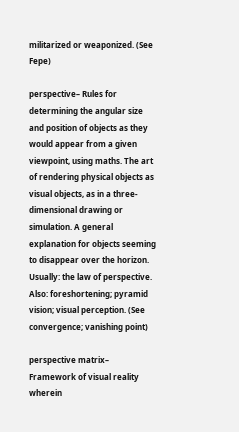militarized or weaponized. (See Fepe)

perspective– Rules for determining the angular size and position of objects as they would appear from a given viewpoint, using maths. The art of rendering physical objects as visual objects, as in a three-dimensional drawing or simulation. A general explanation for objects seeming to disappear over the horizon. Usually: the law of perspective. Also: foreshortening; pyramid vision; visual perception. (See convergence; vanishing point)

perspective matrix– Framework of visual reality wherein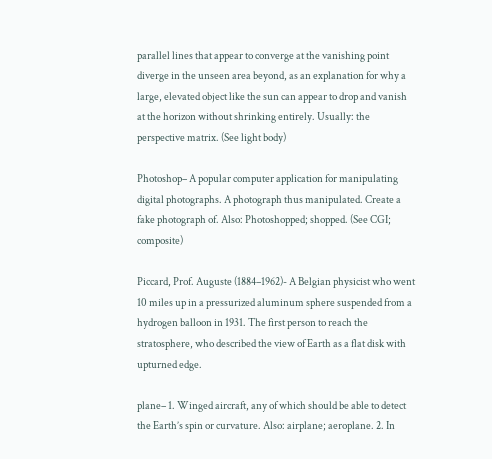parallel lines that appear to converge at the vanishing point diverge in the unseen area beyond, as an explanation for why a large, elevated object like the sun can appear to drop and vanish at the horizon without shrinking entirely. Usually: the perspective matrix. (See light body)

Photoshop– A popular computer application for manipulating digital photographs. A photograph thus manipulated. Create a fake photograph of. Also: Photoshopped; shopped. (See CGI; composite)

Piccard, Prof. Auguste (1884–1962)- A Belgian physicist who went 10 miles up in a pressurized aluminum sphere suspended from a hydrogen balloon in 1931. The first person to reach the stratosphere, who described the view of Earth as a flat disk with upturned edge.

plane– 1. Winged aircraft, any of which should be able to detect the Earth’s spin or curvature. Also: airplane; aeroplane. 2. In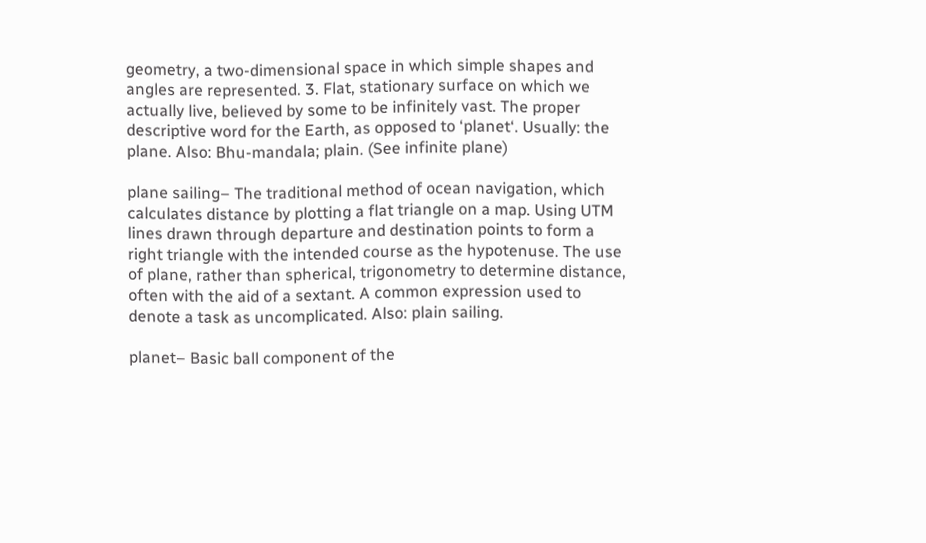geometry, a two-dimensional space in which simple shapes and angles are represented. 3. Flat, stationary surface on which we actually live, believed by some to be infinitely vast. The proper descriptive word for the Earth, as opposed to ‘planet‘. Usually: the plane. Also: Bhu-mandala; plain. (See infinite plane)

plane sailing– The traditional method of ocean navigation, which calculates distance by plotting a flat triangle on a map. Using UTM lines drawn through departure and destination points to form a right triangle with the intended course as the hypotenuse. The use of plane, rather than spherical, trigonometry to determine distance, often with the aid of a sextant. A common expression used to denote a task as uncomplicated. Also: plain sailing.

planet– Basic ball component of the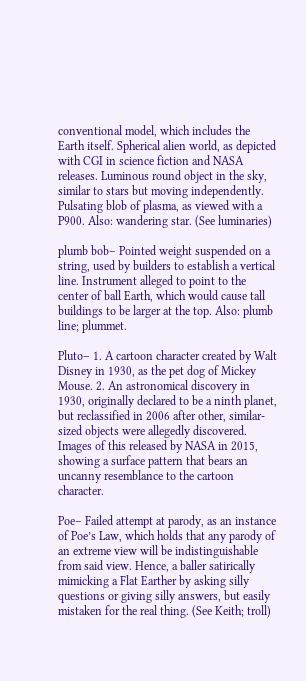conventional model, which includes the Earth itself. Spherical alien world, as depicted with CGI in science fiction and NASA releases. Luminous round object in the sky, similar to stars but moving independently. Pulsating blob of plasma, as viewed with a P900. Also: wandering star. (See luminaries)

plumb bob– Pointed weight suspended on a string, used by builders to establish a vertical line. Instrument alleged to point to the center of ball Earth, which would cause tall buildings to be larger at the top. Also: plumb line; plummet.

Pluto– 1. A cartoon character created by Walt Disney in 1930, as the pet dog of Mickey Mouse. 2. An astronomical discovery in 1930, originally declared to be a ninth planet, but reclassified in 2006 after other, similar-sized objects were allegedly discovered. Images of this released by NASA in 2015, showing a surface pattern that bears an uncanny resemblance to the cartoon character.

Poe– Failed attempt at parody, as an instance of Poe’s Law, which holds that any parody of an extreme view will be indistinguishable from said view. Hence, a baller satirically mimicking a Flat Earther by asking silly questions or giving silly answers, but easily mistaken for the real thing. (See Keith; troll)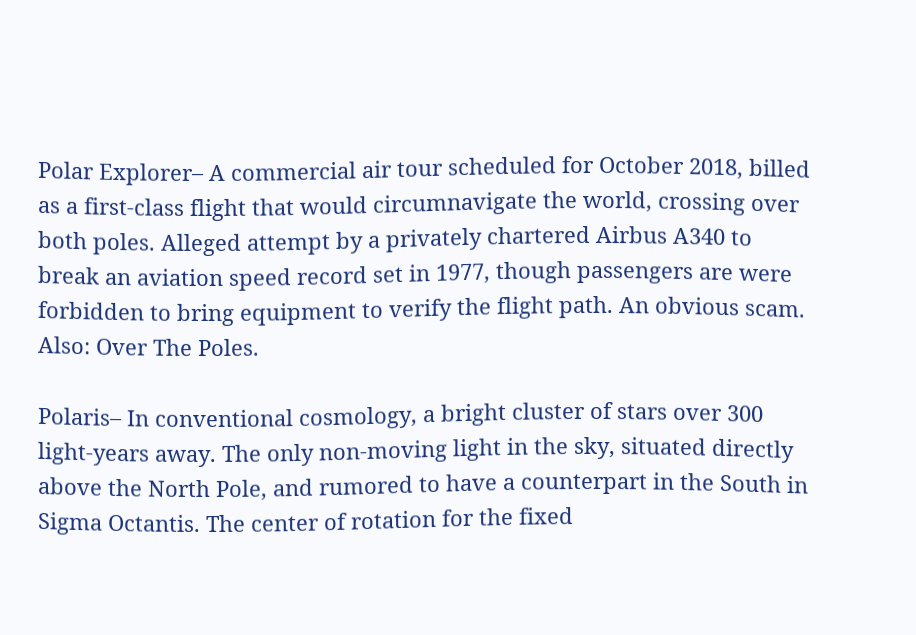Polar Explorer– A commercial air tour scheduled for October 2018, billed as a first-class flight that would circumnavigate the world, crossing over both poles. Alleged attempt by a privately chartered Airbus A340 to break an aviation speed record set in 1977, though passengers are were forbidden to bring equipment to verify the flight path. An obvious scam. Also: Over The Poles.

Polaris– In conventional cosmology, a bright cluster of stars over 300 light-years away. The only non-moving light in the sky, situated directly above the North Pole, and rumored to have a counterpart in the South in Sigma Octantis. The center of rotation for the fixed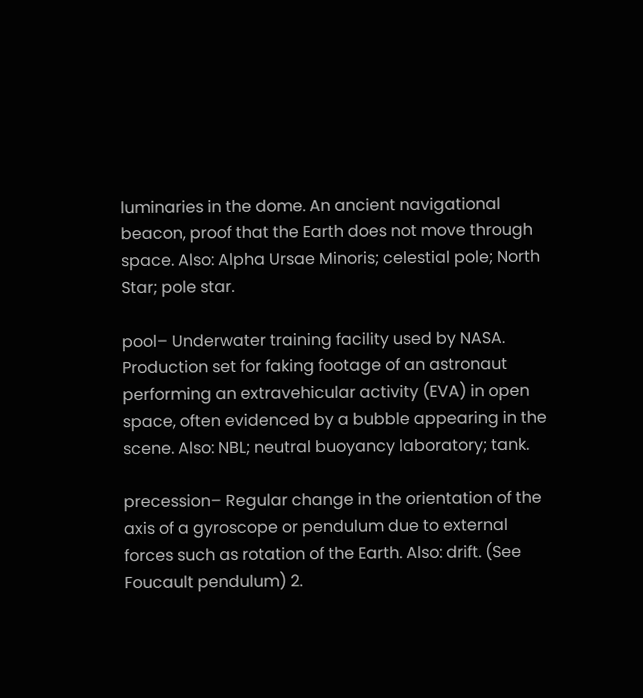luminaries in the dome. An ancient navigational beacon, proof that the Earth does not move through space. Also: Alpha Ursae Minoris; celestial pole; North Star; pole star.

pool– Underwater training facility used by NASA. Production set for faking footage of an astronaut performing an extravehicular activity (EVA) in open space, often evidenced by a bubble appearing in the scene. Also: NBL; neutral buoyancy laboratory; tank.

precession– Regular change in the orientation of the axis of a gyroscope or pendulum due to external forces such as rotation of the Earth. Also: drift. (See Foucault pendulum) 2.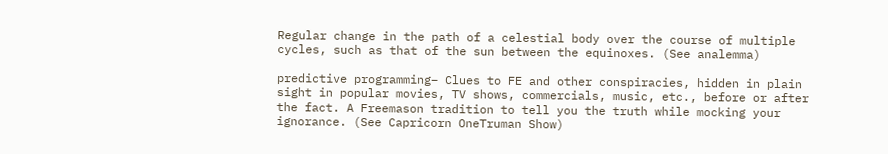Regular change in the path of a celestial body over the course of multiple cycles, such as that of the sun between the equinoxes. (See analemma)

predictive programming– Clues to FE and other conspiracies, hidden in plain sight in popular movies, TV shows, commercials, music, etc., before or after the fact. A Freemason tradition to tell you the truth while mocking your ignorance. (See Capricorn OneTruman Show)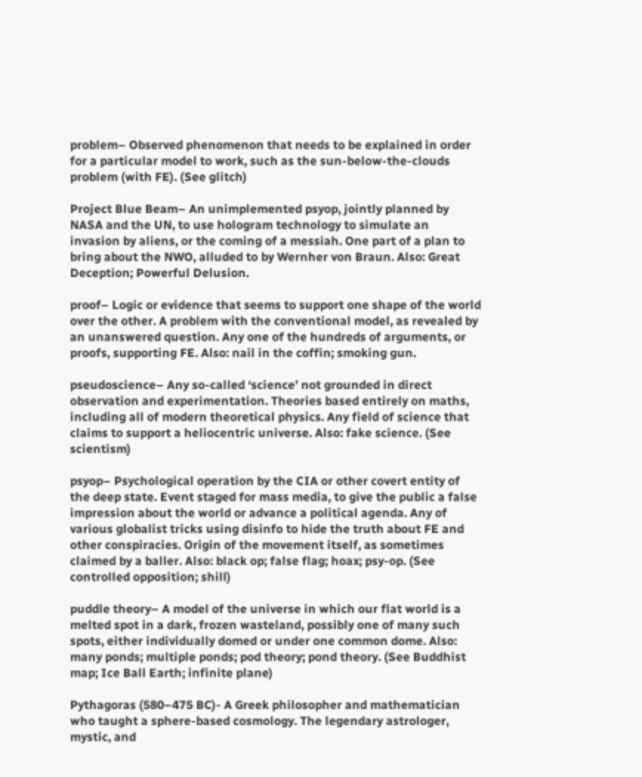problem– Observed phenomenon that needs to be explained in order for a particular model to work, such as the sun-below-the-clouds problem (with FE). (See glitch)

Project Blue Beam– An unimplemented psyop, jointly planned by NASA and the UN, to use hologram technology to simulate an invasion by aliens, or the coming of a messiah. One part of a plan to bring about the NWO, alluded to by Wernher von Braun. Also: Great Deception; Powerful Delusion.

proof– Logic or evidence that seems to support one shape of the world over the other. A problem with the conventional model, as revealed by an unanswered question. Any one of the hundreds of arguments, or proofs, supporting FE. Also: nail in the coffin; smoking gun.

pseudoscience– Any so-called ‘science’ not grounded in direct observation and experimentation. Theories based entirely on maths, including all of modern theoretical physics. Any field of science that claims to support a heliocentric universe. Also: fake science. (See scientism)

psyop– Psychological operation by the CIA or other covert entity of the deep state. Event staged for mass media, to give the public a false impression about the world or advance a political agenda. Any of various globalist tricks using disinfo to hide the truth about FE and other conspiracies. Origin of the movement itself, as sometimes claimed by a baller. Also: black op; false flag; hoax; psy-op. (See controlled opposition; shill)

puddle theory– A model of the universe in which our flat world is a melted spot in a dark, frozen wasteland, possibly one of many such spots, either individually domed or under one common dome. Also: many ponds; multiple ponds; pod theory; pond theory. (See Buddhist map; Ice Ball Earth; infinite plane)

Pythagoras (580–475 BC)- A Greek philosopher and mathematician who taught a sphere-based cosmology. The legendary astrologer, mystic, and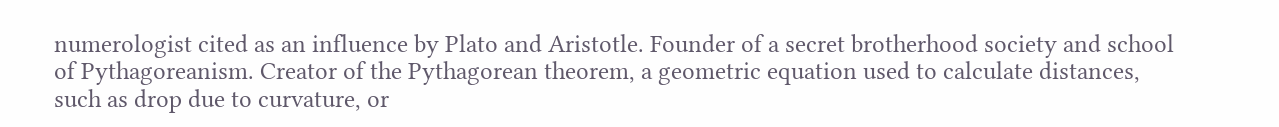numerologist cited as an influence by Plato and Aristotle. Founder of a secret brotherhood society and school of Pythagoreanism. Creator of the Pythagorean theorem, a geometric equation used to calculate distances, such as drop due to curvature, or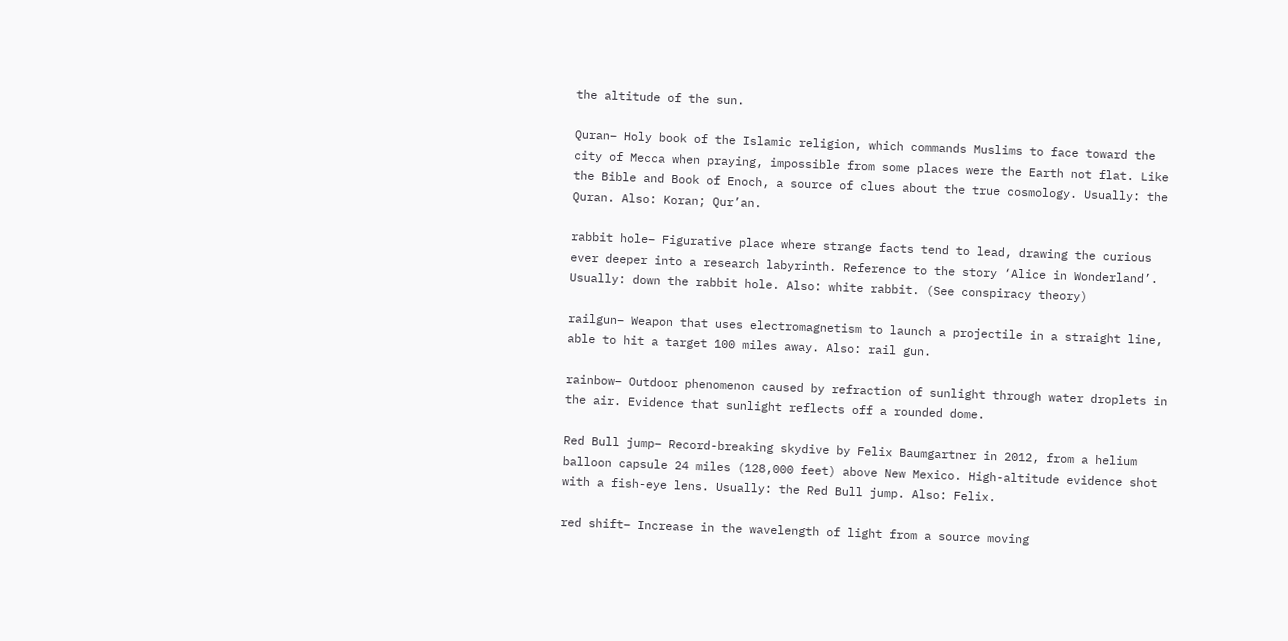the altitude of the sun.

Quran– Holy book of the Islamic religion, which commands Muslims to face toward the city of Mecca when praying, impossible from some places were the Earth not flat. Like the Bible and Book of Enoch, a source of clues about the true cosmology. Usually: the Quran. Also: Koran; Qur’an.

rabbit hole– Figurative place where strange facts tend to lead, drawing the curious ever deeper into a research labyrinth. Reference to the story ‘Alice in Wonderland’. Usually: down the rabbit hole. Also: white rabbit. (See conspiracy theory)

railgun– Weapon that uses electromagnetism to launch a projectile in a straight line, able to hit a target 100 miles away. Also: rail gun.

rainbow– Outdoor phenomenon caused by refraction of sunlight through water droplets in the air. Evidence that sunlight reflects off a rounded dome.

Red Bull jump– Record-breaking skydive by Felix Baumgartner in 2012, from a helium balloon capsule 24 miles (128,000 feet) above New Mexico. High-altitude evidence shot with a fish-eye lens. Usually: the Red Bull jump. Also: Felix.

red shift– Increase in the wavelength of light from a source moving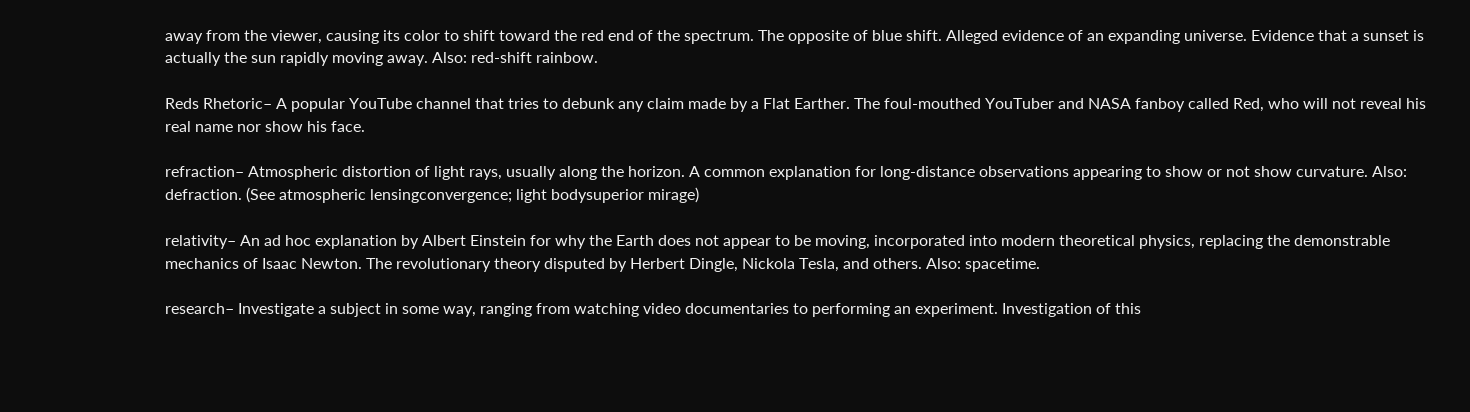away from the viewer, causing its color to shift toward the red end of the spectrum. The opposite of blue shift. Alleged evidence of an expanding universe. Evidence that a sunset is actually the sun rapidly moving away. Also: red-shift rainbow.

Reds Rhetoric– A popular YouTube channel that tries to debunk any claim made by a Flat Earther. The foul-mouthed YouTuber and NASA fanboy called Red, who will not reveal his real name nor show his face.

refraction– Atmospheric distortion of light rays, usually along the horizon. A common explanation for long-distance observations appearing to show or not show curvature. Also: defraction. (See atmospheric lensingconvergence; light bodysuperior mirage)

relativity– An ad hoc explanation by Albert Einstein for why the Earth does not appear to be moving, incorporated into modern theoretical physics, replacing the demonstrable mechanics of Isaac Newton. The revolutionary theory disputed by Herbert Dingle, Nickola Tesla, and others. Also: spacetime.

research– Investigate a subject in some way, ranging from watching video documentaries to performing an experiment. Investigation of this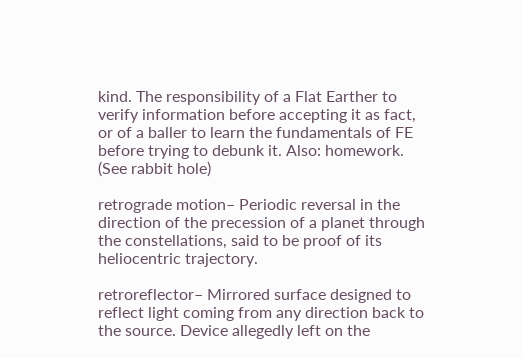kind. The responsibility of a Flat Earther to verify information before accepting it as fact, or of a baller to learn the fundamentals of FE before trying to debunk it. Also: homework. (See rabbit hole)

retrograde motion– Periodic reversal in the direction of the precession of a planet through the constellations, said to be proof of its heliocentric trajectory.

retroreflector– Mirrored surface designed to reflect light coming from any direction back to the source. Device allegedly left on the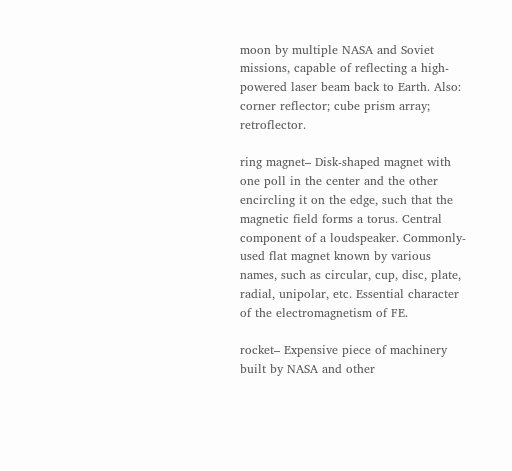moon by multiple NASA and Soviet missions, capable of reflecting a high-powered laser beam back to Earth. Also: corner reflector; cube prism array; retroflector.

ring magnet– Disk-shaped magnet with one poll in the center and the other encircling it on the edge, such that the magnetic field forms a torus. Central component of a loudspeaker. Commonly-used flat magnet known by various names, such as circular, cup, disc, plate, radial, unipolar, etc. Essential character of the electromagnetism of FE.

rocket– Expensive piece of machinery built by NASA and other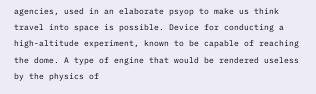agencies, used in an elaborate psyop to make us think travel into space is possible. Device for conducting a high-altitude experiment, known to be capable of reaching the dome. A type of engine that would be rendered useless by the physics of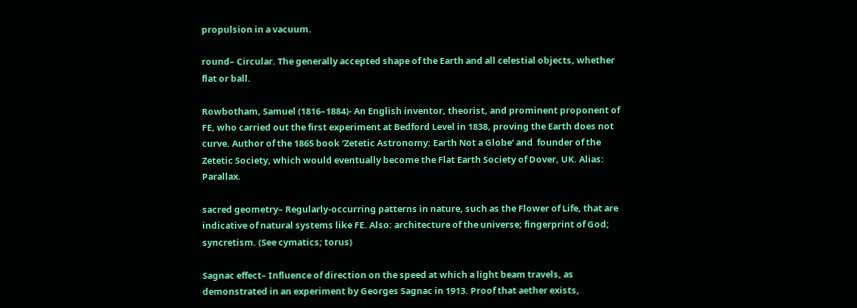propulsion in a vacuum.

round– Circular. The generally accepted shape of the Earth and all celestial objects, whether flat or ball.

Rowbotham, Samuel (1816–1884)- An English inventor, theorist, and prominent proponent of FE, who carried out the first experiment at Bedford Level in 1838, proving the Earth does not curve. Author of the 1865 book ‘Zetetic Astronomy: Earth Not a Globe’ and  founder of the Zetetic Society, which would eventually become the Flat Earth Society of Dover, UK. Alias: Parallax.

sacred geometry– Regularly-occurring patterns in nature, such as the Flower of Life, that are indicative of natural systems like FE. Also: architecture of the universe; fingerprint of God; syncretism. (See cymatics; torus)

Sagnac effect– Influence of direction on the speed at which a light beam travels, as demonstrated in an experiment by Georges Sagnac in 1913. Proof that aether exists,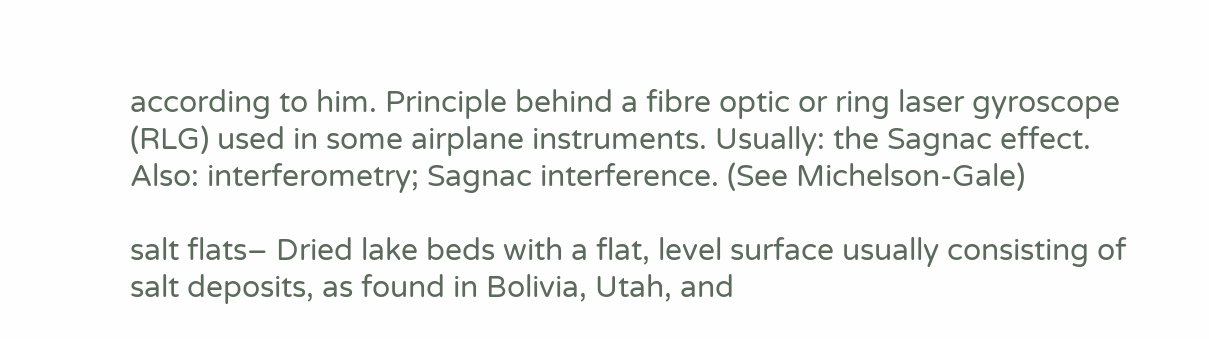according to him. Principle behind a fibre optic or ring laser gyroscope (RLG) used in some airplane instruments. Usually: the Sagnac effect. Also: interferometry; Sagnac interference. (See Michelson-Gale)

salt flats– Dried lake beds with a flat, level surface usually consisting of salt deposits, as found in Bolivia, Utah, and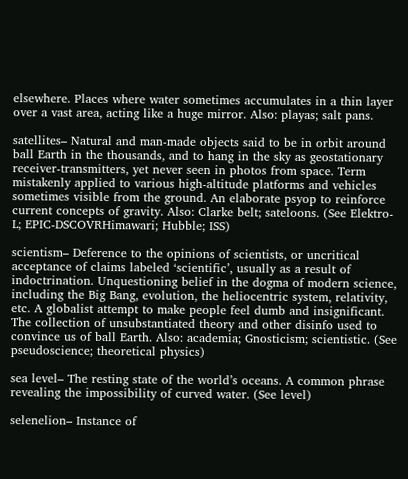elsewhere. Places where water sometimes accumulates in a thin layer over a vast area, acting like a huge mirror. Also: playas; salt pans.

satellites– Natural and man-made objects said to be in orbit around ball Earth in the thousands, and to hang in the sky as geostationary receiver-transmitters, yet never seen in photos from space. Term mistakenly applied to various high-altitude platforms and vehicles sometimes visible from the ground. An elaborate psyop to reinforce current concepts of gravity. Also: Clarke belt; sateloons. (See Elektro-L; EPIC-DSCOVRHimawari; Hubble; ISS)

scientism– Deference to the opinions of scientists, or uncritical acceptance of claims labeled ‘scientific’, usually as a result of indoctrination. Unquestioning belief in the dogma of modern science, including the Big Bang, evolution, the heliocentric system, relativity, etc. A globalist attempt to make people feel dumb and insignificant. The collection of unsubstantiated theory and other disinfo used to convince us of ball Earth. Also: academia; Gnosticism; scientistic. (See pseudoscience; theoretical physics)

sea level– The resting state of the world’s oceans. A common phrase revealing the impossibility of curved water. (See level)

selenelion– Instance of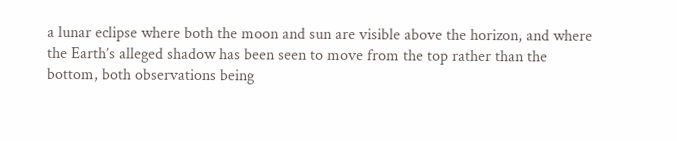a lunar eclipse where both the moon and sun are visible above the horizon, and where the Earth’s alleged shadow has been seen to move from the top rather than the bottom, both observations being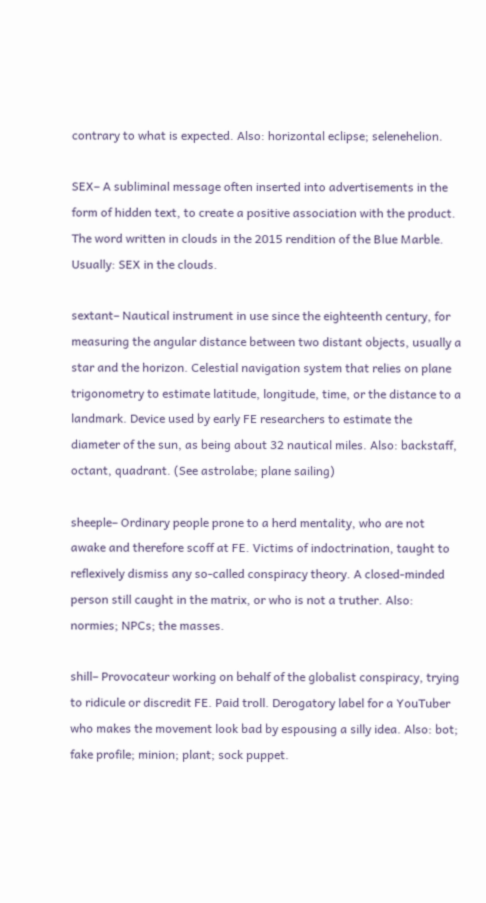contrary to what is expected. Also: horizontal eclipse; selenehelion.

SEX– A subliminal message often inserted into advertisements in the form of hidden text, to create a positive association with the product. The word written in clouds in the 2015 rendition of the Blue Marble. Usually: SEX in the clouds.

sextant– Nautical instrument in use since the eighteenth century, for measuring the angular distance between two distant objects, usually a star and the horizon. Celestial navigation system that relies on plane trigonometry to estimate latitude, longitude, time, or the distance to a landmark. Device used by early FE researchers to estimate the diameter of the sun, as being about 32 nautical miles. Also: backstaff, octant, quadrant. (See astrolabe; plane sailing)

sheeple– Ordinary people prone to a herd mentality, who are not awake and therefore scoff at FE. Victims of indoctrination, taught to reflexively dismiss any so-called conspiracy theory. A closed-minded person still caught in the matrix, or who is not a truther. Also: normies; NPCs; the masses.

shill– Provocateur working on behalf of the globalist conspiracy, trying to ridicule or discredit FE. Paid troll. Derogatory label for a YouTuber who makes the movement look bad by espousing a silly idea. Also: bot; fake profile; minion; plant; sock puppet.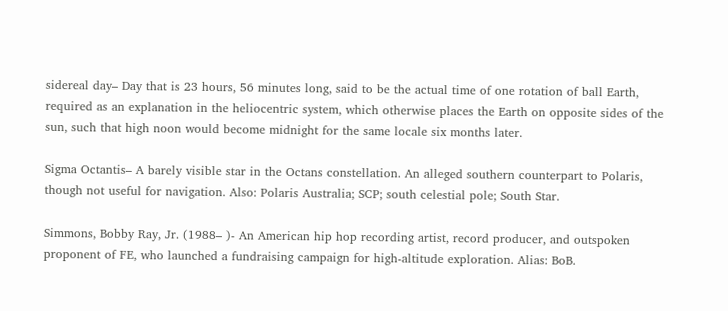sidereal day– Day that is 23 hours, 56 minutes long, said to be the actual time of one rotation of ball Earth, required as an explanation in the heliocentric system, which otherwise places the Earth on opposite sides of the sun, such that high noon would become midnight for the same locale six months later.

Sigma Octantis– A barely visible star in the Octans constellation. An alleged southern counterpart to Polaris, though not useful for navigation. Also: Polaris Australia; SCP; south celestial pole; South Star.

Simmons, Bobby Ray, Jr. (1988– )- An American hip hop recording artist, record producer, and outspoken proponent of FE, who launched a fundraising campaign for high-altitude exploration. Alias: BoB.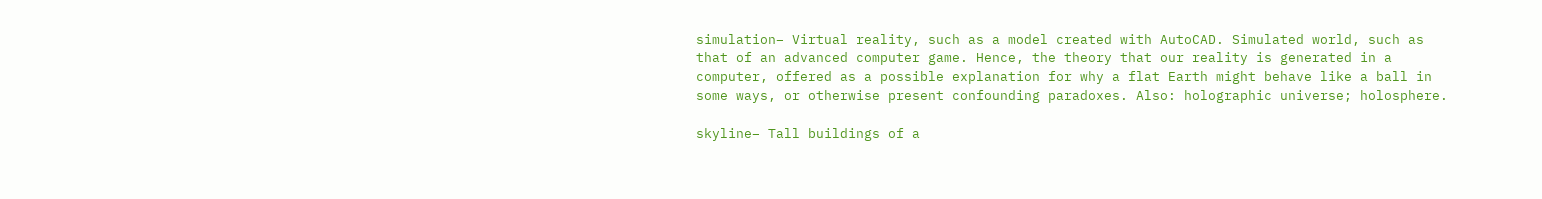simulation– Virtual reality, such as a model created with AutoCAD. Simulated world, such as that of an advanced computer game. Hence, the theory that our reality is generated in a computer, offered as a possible explanation for why a flat Earth might behave like a ball in some ways, or otherwise present confounding paradoxes. Also: holographic universe; holosphere.

skyline– Tall buildings of a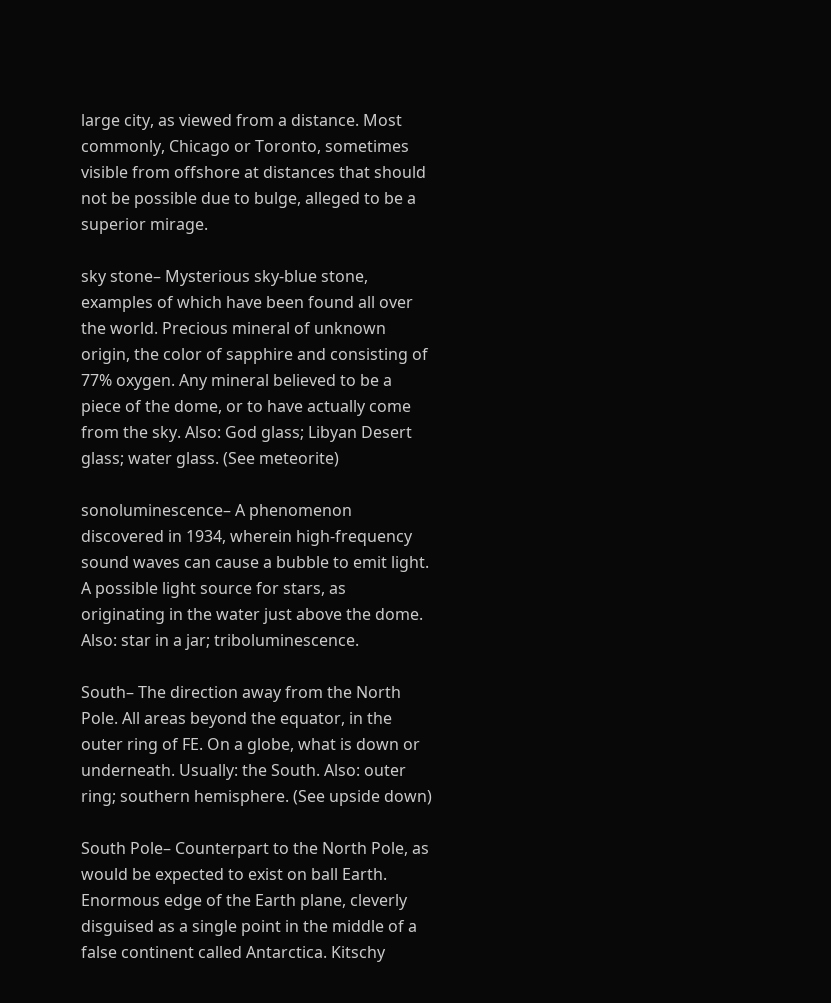large city, as viewed from a distance. Most commonly, Chicago or Toronto, sometimes visible from offshore at distances that should not be possible due to bulge, alleged to be a superior mirage.

sky stone– Mysterious sky-blue stone, examples of which have been found all over the world. Precious mineral of unknown origin, the color of sapphire and consisting of 77% oxygen. Any mineral believed to be a piece of the dome, or to have actually come from the sky. Also: God glass; Libyan Desert glass; water glass. (See meteorite)

sonoluminescence– A phenomenon discovered in 1934, wherein high-frequency sound waves can cause a bubble to emit light. A possible light source for stars, as originating in the water just above the dome. Also: star in a jar; triboluminescence.

South– The direction away from the North Pole. All areas beyond the equator, in the outer ring of FE. On a globe, what is down or underneath. Usually: the South. Also: outer ring; southern hemisphere. (See upside down)

South Pole– Counterpart to the North Pole, as would be expected to exist on ball Earth. Enormous edge of the Earth plane, cleverly disguised as a single point in the middle of a false continent called Antarctica. Kitschy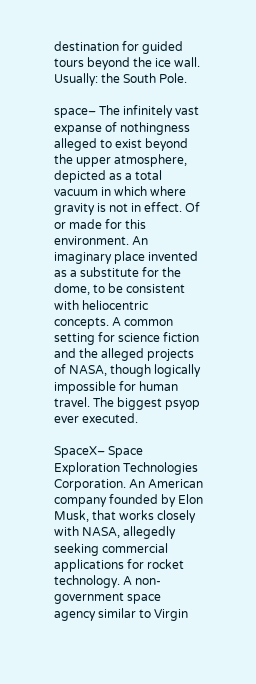destination for guided tours beyond the ice wall. Usually: the South Pole.

space– The infinitely vast expanse of nothingness alleged to exist beyond the upper atmosphere, depicted as a total vacuum in which where gravity is not in effect. Of or made for this environment. An imaginary place invented as a substitute for the dome, to be consistent with heliocentric concepts. A common setting for science fiction and the alleged projects of NASA, though logically impossible for human travel. The biggest psyop ever executed.

SpaceX– Space Exploration Technologies Corporation. An American company founded by Elon Musk, that works closely with NASA, allegedly seeking commercial applications for rocket technology. A non-government space agency similar to Virgin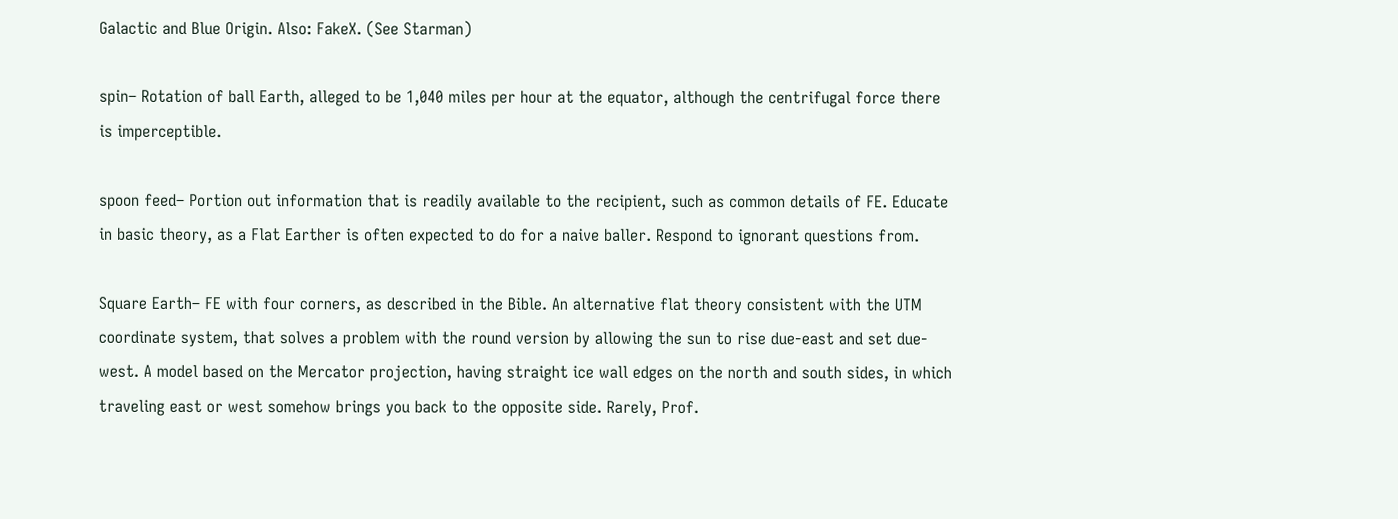Galactic and Blue Origin. Also: FakeX. (See Starman)

spin– Rotation of ball Earth, alleged to be 1,040 miles per hour at the equator, although the centrifugal force there is imperceptible.

spoon feed– Portion out information that is readily available to the recipient, such as common details of FE. Educate in basic theory, as a Flat Earther is often expected to do for a naive baller. Respond to ignorant questions from.

Square Earth– FE with four corners, as described in the Bible. An alternative flat theory consistent with the UTM coordinate system, that solves a problem with the round version by allowing the sun to rise due-east and set due-west. A model based on the Mercator projection, having straight ice wall edges on the north and south sides, in which traveling east or west somehow brings you back to the opposite side. Rarely, Prof.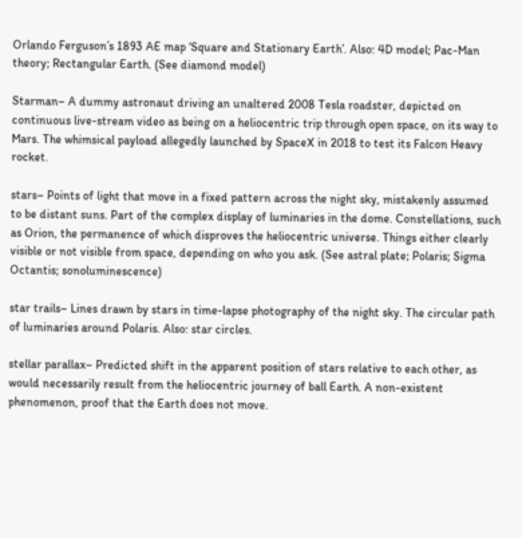Orlando Ferguson’s 1893 AE map ‘Square and Stationary Earth’. Also: 4D model; Pac-Man theory; Rectangular Earth. (See diamond model)

Starman– A dummy astronaut driving an unaltered 2008 Tesla roadster, depicted on continuous live-stream video as being on a heliocentric trip through open space, on its way to Mars. The whimsical payload allegedly launched by SpaceX in 2018 to test its Falcon Heavy rocket.

stars– Points of light that move in a fixed pattern across the night sky, mistakenly assumed to be distant suns. Part of the complex display of luminaries in the dome. Constellations, such as Orion, the permanence of which disproves the heliocentric universe. Things either clearly visible or not visible from space, depending on who you ask. (See astral plate; Polaris; Sigma Octantis; sonoluminescence)

star trails– Lines drawn by stars in time-lapse photography of the night sky. The circular path of luminaries around Polaris. Also: star circles.

stellar parallax– Predicted shift in the apparent position of stars relative to each other, as would necessarily result from the heliocentric journey of ball Earth. A non-existent phenomenon, proof that the Earth does not move.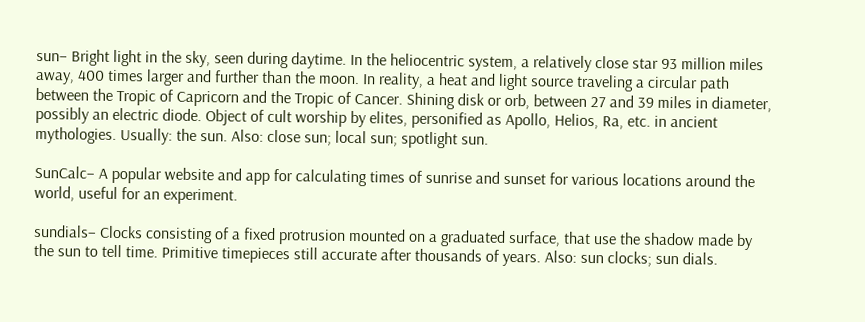sun– Bright light in the sky, seen during daytime. In the heliocentric system, a relatively close star 93 million miles away, 400 times larger and further than the moon. In reality, a heat and light source traveling a circular path between the Tropic of Capricorn and the Tropic of Cancer. Shining disk or orb, between 27 and 39 miles in diameter, possibly an electric diode. Object of cult worship by elites, personified as Apollo, Helios, Ra, etc. in ancient mythologies. Usually: the sun. Also: close sun; local sun; spotlight sun.

SunCalc– A popular website and app for calculating times of sunrise and sunset for various locations around the world, useful for an experiment.

sundials– Clocks consisting of a fixed protrusion mounted on a graduated surface, that use the shadow made by the sun to tell time. Primitive timepieces still accurate after thousands of years. Also: sun clocks; sun dials.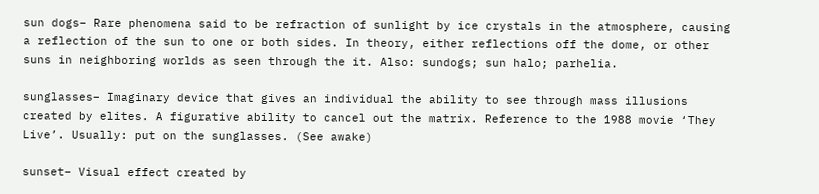sun dogs– Rare phenomena said to be refraction of sunlight by ice crystals in the atmosphere, causing a reflection of the sun to one or both sides. In theory, either reflections off the dome, or other suns in neighboring worlds as seen through the it. Also: sundogs; sun halo; parhelia.

sunglasses– Imaginary device that gives an individual the ability to see through mass illusions created by elites. A figurative ability to cancel out the matrix. Reference to the 1988 movie ‘They Live’. Usually: put on the sunglasses. (See awake)

sunset– Visual effect created by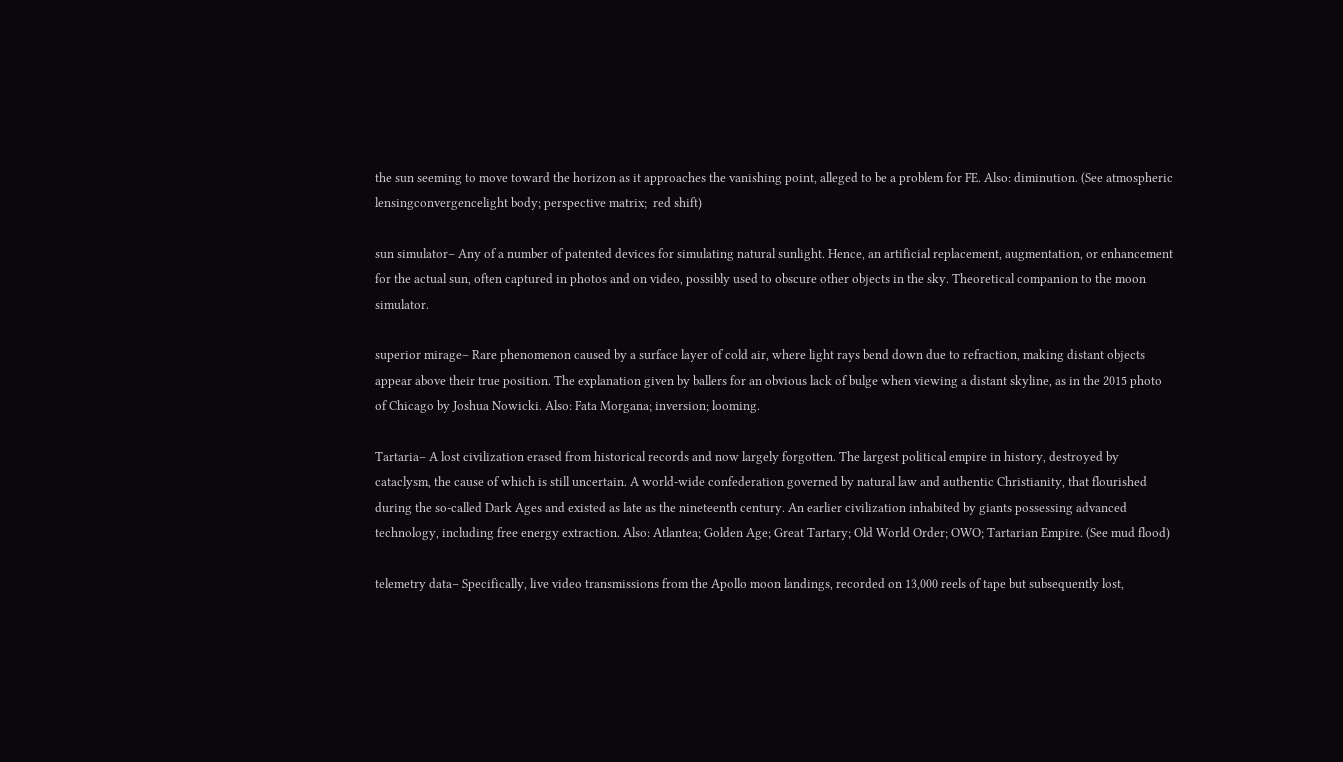the sun seeming to move toward the horizon as it approaches the vanishing point, alleged to be a problem for FE. Also: diminution. (See atmospheric lensingconvergencelight body; perspective matrix;  red shift)

sun simulator– Any of a number of patented devices for simulating natural sunlight. Hence, an artificial replacement, augmentation, or enhancement for the actual sun, often captured in photos and on video, possibly used to obscure other objects in the sky. Theoretical companion to the moon simulator.

superior mirage– Rare phenomenon caused by a surface layer of cold air, where light rays bend down due to refraction, making distant objects appear above their true position. The explanation given by ballers for an obvious lack of bulge when viewing a distant skyline, as in the 2015 photo of Chicago by Joshua Nowicki. Also: Fata Morgana; inversion; looming.

Tartaria– A lost civilization erased from historical records and now largely forgotten. The largest political empire in history, destroyed by cataclysm, the cause of which is still uncertain. A world-wide confederation governed by natural law and authentic Christianity, that flourished during the so-called Dark Ages and existed as late as the nineteenth century. An earlier civilization inhabited by giants possessing advanced technology, including free energy extraction. Also: Atlantea; Golden Age; Great Tartary; Old World Order; OWO; Tartarian Empire. (See mud flood)

telemetry data– Specifically, live video transmissions from the Apollo moon landings, recorded on 13,000 reels of tape but subsequently lost,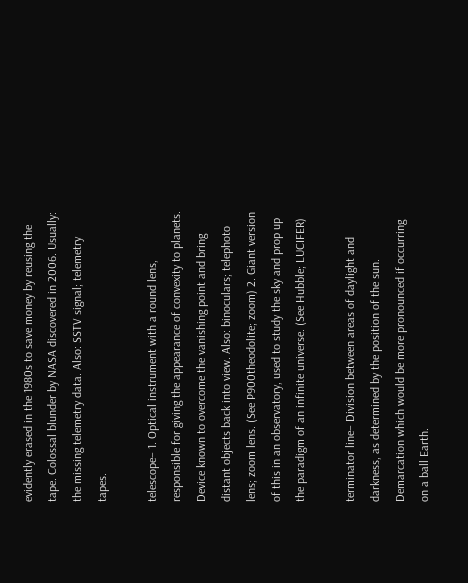evidently erased in the 1980s to save money by reusing the tape. Colossal blunder by NASA discovered in 2006. Usually: the missing telemetry data. Also: SSTV signal; telemetry tapes.

telescope– 1. Optical instrument with a round lens, responsible for giving the appearance of convexity to planets. Device known to overcome the vanishing point and bring distant objects back into view. Also: binoculars; telephoto lens; zoom lens. (See P900theodolite; zoom) 2. Giant version of this in an observatory, used to study the sky and prop up the paradigm of an infinite universe. (See Hubble; LUCIFER)

terminator line– Division between areas of daylight and darkness, as determined by the position of the sun. Demarcation which would be more pronounced if occurring on a ball Earth.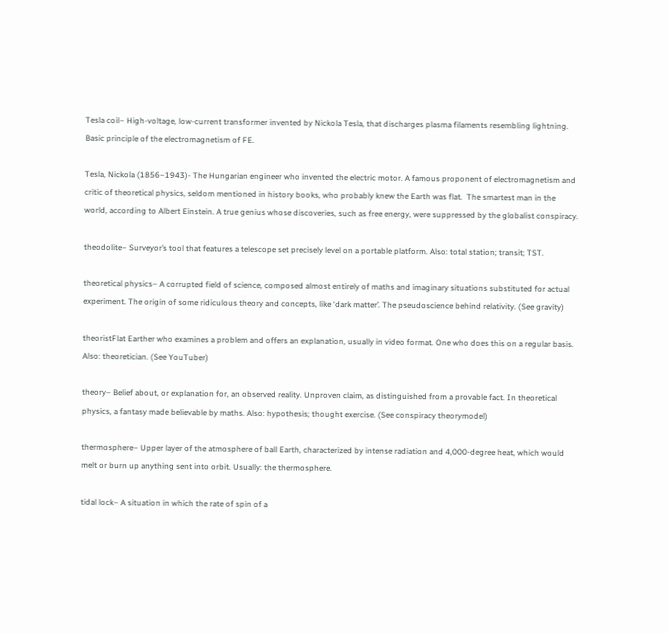Tesla coil– High-voltage, low-current transformer invented by Nickola Tesla, that discharges plasma filaments resembling lightning. Basic principle of the electromagnetism of FE.

Tesla, Nickola (1856–1943)- The Hungarian engineer who invented the electric motor. A famous proponent of electromagnetism and critic of theoretical physics, seldom mentioned in history books, who probably knew the Earth was flat.  The smartest man in the world, according to Albert Einstein. A true genius whose discoveries, such as free energy, were suppressed by the globalist conspiracy.

theodolite– Surveyor’s tool that features a telescope set precisely level on a portable platform. Also: total station; transit; TST.

theoretical physics– A corrupted field of science, composed almost entirely of maths and imaginary situations substituted for actual experiment. The origin of some ridiculous theory and concepts, like ‘dark matter’. The pseudoscience behind relativity. (See gravity)

theoristFlat Earther who examines a problem and offers an explanation, usually in video format. One who does this on a regular basis. Also: theoretician. (See YouTuber)

theory– Belief about, or explanation for, an observed reality. Unproven claim, as distinguished from a provable fact. In theoretical physics, a fantasy made believable by maths. Also: hypothesis; thought exercise. (See conspiracy theorymodel)

thermosphere– Upper layer of the atmosphere of ball Earth, characterized by intense radiation and 4,000-degree heat, which would melt or burn up anything sent into orbit. Usually: the thermosphere.

tidal lock– A situation in which the rate of spin of a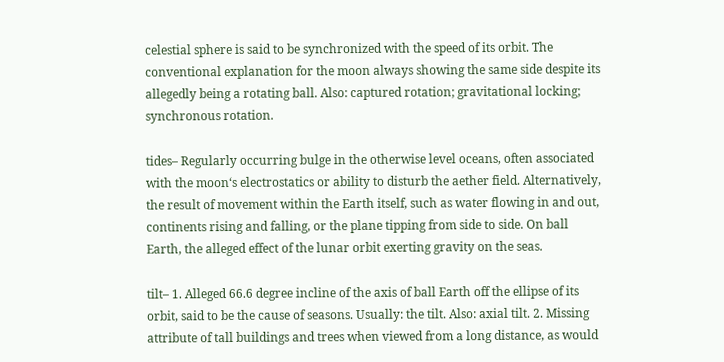celestial sphere is said to be synchronized with the speed of its orbit. The conventional explanation for the moon always showing the same side despite its allegedly being a rotating ball. Also: captured rotation; gravitational locking; synchronous rotation.

tides– Regularly occurring bulge in the otherwise level oceans, often associated with the moon‘s electrostatics or ability to disturb the aether field. Alternatively, the result of movement within the Earth itself, such as water flowing in and out, continents rising and falling, or the plane tipping from side to side. On ball Earth, the alleged effect of the lunar orbit exerting gravity on the seas.

tilt– 1. Alleged 66.6 degree incline of the axis of ball Earth off the ellipse of its orbit, said to be the cause of seasons. Usually: the tilt. Also: axial tilt. 2. Missing attribute of tall buildings and trees when viewed from a long distance, as would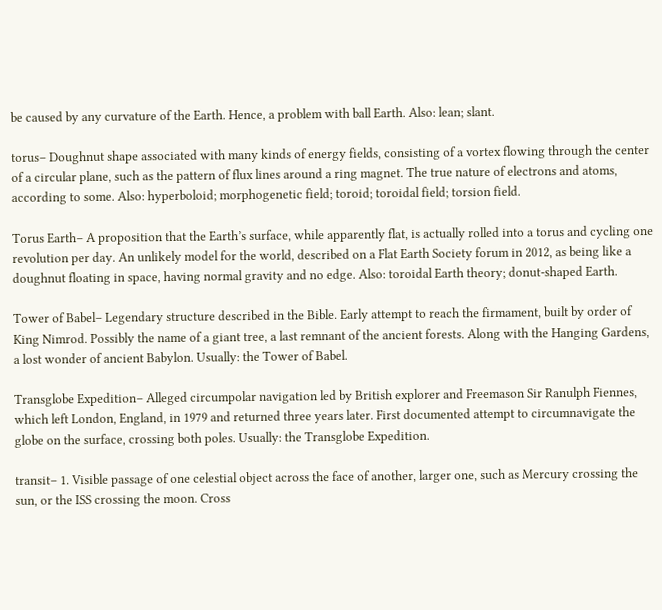be caused by any curvature of the Earth. Hence, a problem with ball Earth. Also: lean; slant.

torus– Doughnut shape associated with many kinds of energy fields, consisting of a vortex flowing through the center of a circular plane, such as the pattern of flux lines around a ring magnet. The true nature of electrons and atoms, according to some. Also: hyperboloid; morphogenetic field; toroid; toroidal field; torsion field.

Torus Earth– A proposition that the Earth’s surface, while apparently flat, is actually rolled into a torus and cycling one revolution per day. An unlikely model for the world, described on a Flat Earth Society forum in 2012, as being like a doughnut floating in space, having normal gravity and no edge. Also: toroidal Earth theory; donut-shaped Earth.

Tower of Babel– Legendary structure described in the Bible. Early attempt to reach the firmament, built by order of King Nimrod. Possibly the name of a giant tree, a last remnant of the ancient forests. Along with the Hanging Gardens, a lost wonder of ancient Babylon. Usually: the Tower of Babel.

Transglobe Expedition– Alleged circumpolar navigation led by British explorer and Freemason Sir Ranulph Fiennes, which left London, England, in 1979 and returned three years later. First documented attempt to circumnavigate the globe on the surface, crossing both poles. Usually: the Transglobe Expedition.

transit– 1. Visible passage of one celestial object across the face of another, larger one, such as Mercury crossing the sun, or the ISS crossing the moon. Cross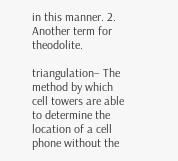in this manner. 2. Another term for theodolite.

triangulation– The method by which cell towers are able to determine the location of a cell phone without the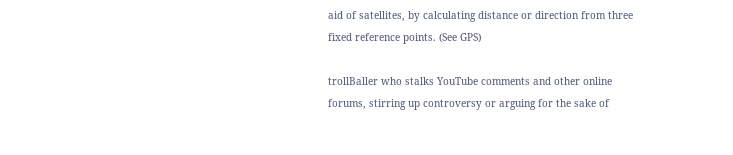aid of satellites, by calculating distance or direction from three fixed reference points. (See GPS)

trollBaller who stalks YouTube comments and other online forums, stirring up controversy or arguing for the sake of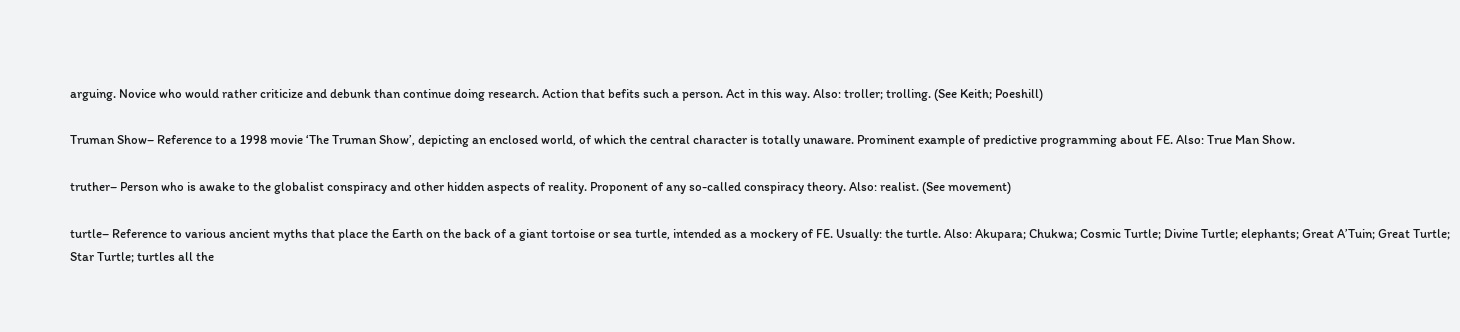arguing. Novice who would rather criticize and debunk than continue doing research. Action that befits such a person. Act in this way. Also: troller; trolling. (See Keith; Poeshill)

Truman Show– Reference to a 1998 movie ‘The Truman Show’, depicting an enclosed world, of which the central character is totally unaware. Prominent example of predictive programming about FE. Also: True Man Show.

truther– Person who is awake to the globalist conspiracy and other hidden aspects of reality. Proponent of any so-called conspiracy theory. Also: realist. (See movement)

turtle– Reference to various ancient myths that place the Earth on the back of a giant tortoise or sea turtle, intended as a mockery of FE. Usually: the turtle. Also: Akupara; Chukwa; Cosmic Turtle; Divine Turtle; elephants; Great A’Tuin; Great Turtle; Star Turtle; turtles all the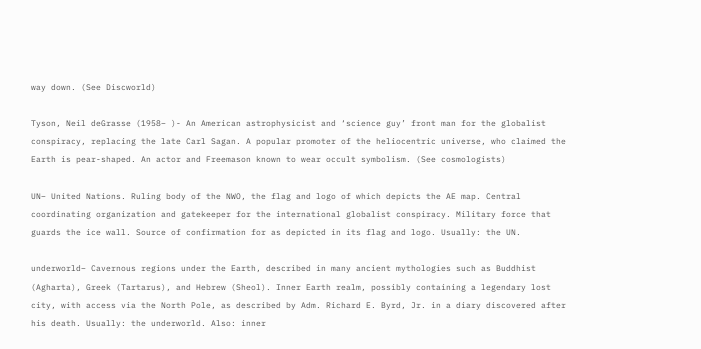way down. (See Discworld)

Tyson, Neil deGrasse (1958– )- An American astrophysicist and ‘science guy’ front man for the globalist conspiracy, replacing the late Carl Sagan. A popular promoter of the heliocentric universe, who claimed the Earth is pear-shaped. An actor and Freemason known to wear occult symbolism. (See cosmologists)

UN– United Nations. Ruling body of the NWO, the flag and logo of which depicts the AE map. Central coordinating organization and gatekeeper for the international globalist conspiracy. Military force that guards the ice wall. Source of confirmation for as depicted in its flag and logo. Usually: the UN.

underworld– Cavernous regions under the Earth, described in many ancient mythologies such as Buddhist (Agharta), Greek (Tartarus), and Hebrew (Sheol). Inner Earth realm, possibly containing a legendary lost city, with access via the North Pole, as described by Adm. Richard E. Byrd, Jr. in a diary discovered after his death. Usually: the underworld. Also: inner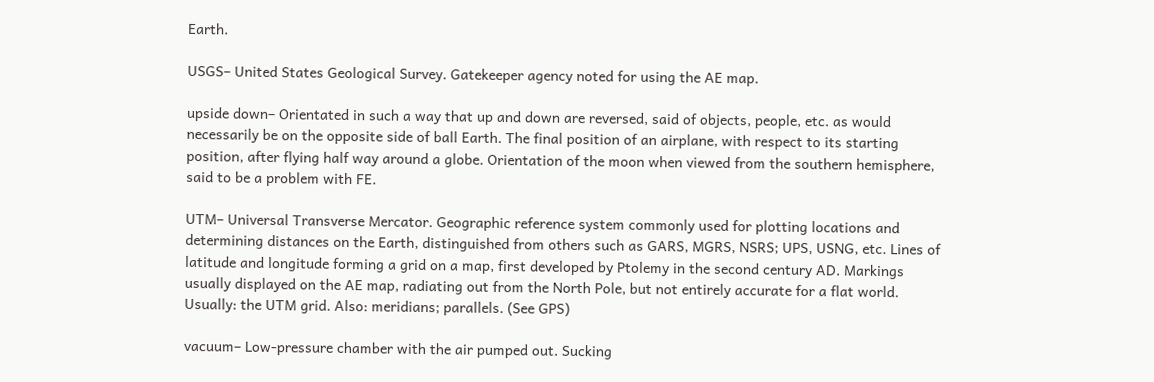Earth.

USGS– United States Geological Survey. Gatekeeper agency noted for using the AE map.

upside down– Orientated in such a way that up and down are reversed, said of objects, people, etc. as would necessarily be on the opposite side of ball Earth. The final position of an airplane, with respect to its starting position, after flying half way around a globe. Orientation of the moon when viewed from the southern hemisphere, said to be a problem with FE.

UTM– Universal Transverse Mercator. Geographic reference system commonly used for plotting locations and determining distances on the Earth, distinguished from others such as GARS, MGRS, NSRS; UPS, USNG, etc. Lines of latitude and longitude forming a grid on a map, first developed by Ptolemy in the second century AD. Markings usually displayed on the AE map, radiating out from the North Pole, but not entirely accurate for a flat world. Usually: the UTM grid. Also: meridians; parallels. (See GPS)

vacuum– Low-pressure chamber with the air pumped out. Sucking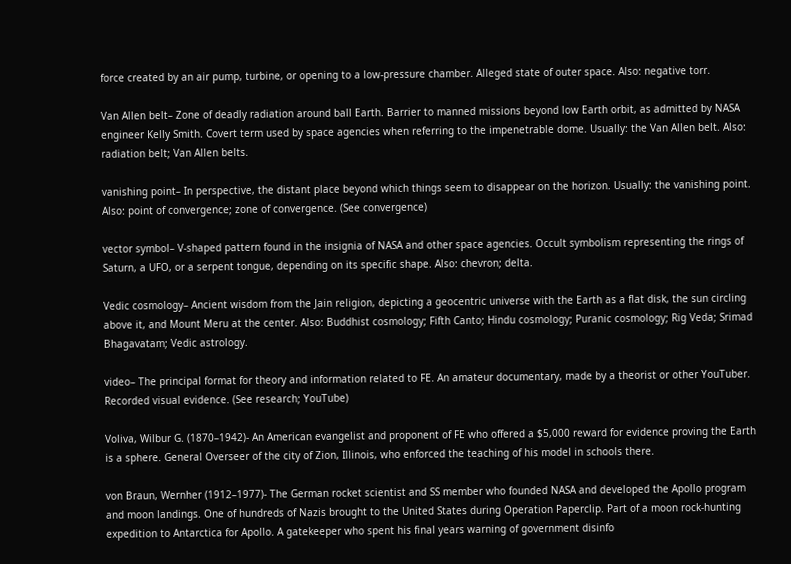force created by an air pump, turbine, or opening to a low-pressure chamber. Alleged state of outer space. Also: negative torr.

Van Allen belt– Zone of deadly radiation around ball Earth. Barrier to manned missions beyond low Earth orbit, as admitted by NASA engineer Kelly Smith. Covert term used by space agencies when referring to the impenetrable dome. Usually: the Van Allen belt. Also: radiation belt; Van Allen belts.

vanishing point– In perspective, the distant place beyond which things seem to disappear on the horizon. Usually: the vanishing point. Also: point of convergence; zone of convergence. (See convergence)

vector symbol– V-shaped pattern found in the insignia of NASA and other space agencies. Occult symbolism representing the rings of Saturn, a UFO, or a serpent tongue, depending on its specific shape. Also: chevron; delta.

Vedic cosmology– Ancient wisdom from the Jain religion, depicting a geocentric universe with the Earth as a flat disk, the sun circling above it, and Mount Meru at the center. Also: Buddhist cosmology; Fifth Canto; Hindu cosmology; Puranic cosmology; Rig Veda; Srimad Bhagavatam; Vedic astrology.

video– The principal format for theory and information related to FE. An amateur documentary, made by a theorist or other YouTuber. Recorded visual evidence. (See research; YouTube)

Voliva, Wilbur G. (1870–1942)- An American evangelist and proponent of FE who offered a $5,000 reward for evidence proving the Earth is a sphere. General Overseer of the city of Zion, Illinois, who enforced the teaching of his model in schools there.

von Braun, Wernher (1912–1977)- The German rocket scientist and SS member who founded NASA and developed the Apollo program and moon landings. One of hundreds of Nazis brought to the United States during Operation Paperclip. Part of a moon rock-hunting expedition to Antarctica for Apollo. A gatekeeper who spent his final years warning of government disinfo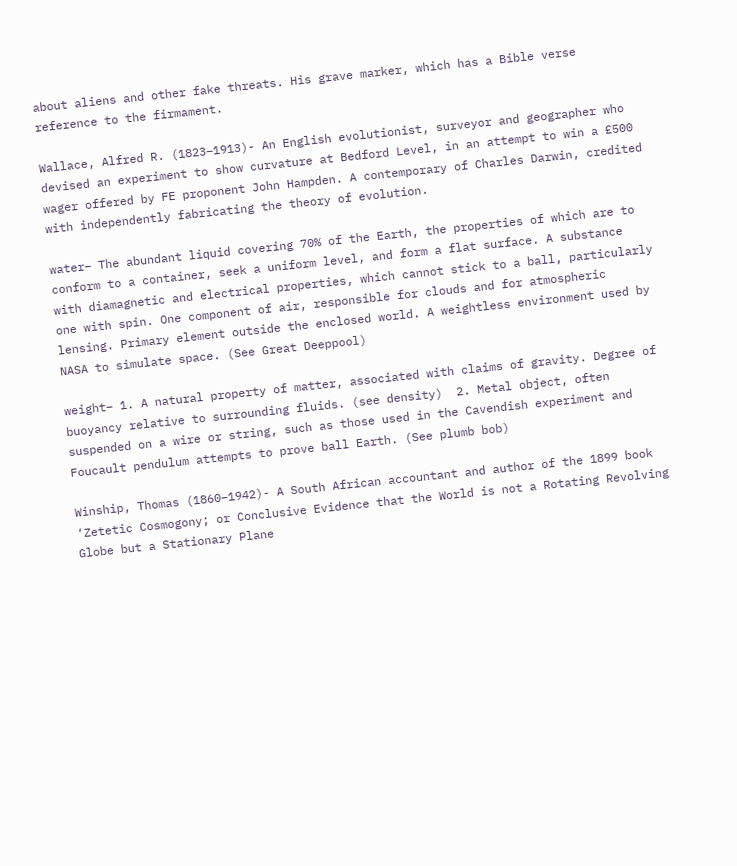about aliens and other fake threats. His grave marker, which has a Bible verse reference to the firmament.

Wallace, Alfred R. (1823–1913)- An English evolutionist, surveyor and geographer who devised an experiment to show curvature at Bedford Level, in an attempt to win a £500 wager offered by FE proponent John Hampden. A contemporary of Charles Darwin, credited with independently fabricating the theory of evolution.

water– The abundant liquid covering 70% of the Earth, the properties of which are to conform to a container, seek a uniform level, and form a flat surface. A substance with diamagnetic and electrical properties, which cannot stick to a ball, particularly one with spin. One component of air, responsible for clouds and for atmospheric lensing. Primary element outside the enclosed world. A weightless environment used by NASA to simulate space. (See Great Deeppool)

weight– 1. A natural property of matter, associated with claims of gravity. Degree of buoyancy relative to surrounding fluids. (see density)  2. Metal object, often suspended on a wire or string, such as those used in the Cavendish experiment and Foucault pendulum attempts to prove ball Earth. (See plumb bob)

Winship, Thomas (1860–1942)- A South African accountant and author of the 1899 book ‘Zetetic Cosmogony; or Conclusive Evidence that the World is not a Rotating Revolving Globe but a Stationary Plane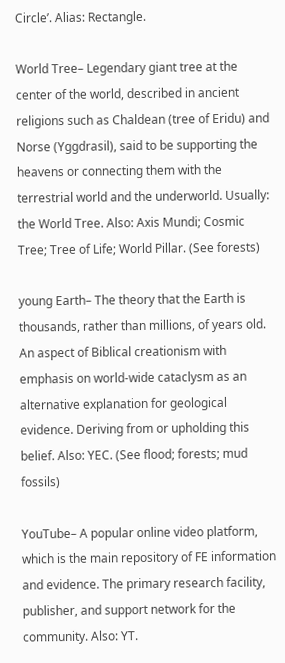Circle’. Alias: Rectangle.

World Tree– Legendary giant tree at the center of the world, described in ancient religions such as Chaldean (tree of Eridu) and Norse (Yggdrasil), said to be supporting the heavens or connecting them with the terrestrial world and the underworld. Usually: the World Tree. Also: Axis Mundi; Cosmic Tree; Tree of Life; World Pillar. (See forests)

young Earth– The theory that the Earth is thousands, rather than millions, of years old. An aspect of Biblical creationism with emphasis on world-wide cataclysm as an alternative explanation for geological evidence. Deriving from or upholding this belief. Also: YEC. (See flood; forests; mud fossils)

YouTube– A popular online video platform, which is the main repository of FE information and evidence. The primary research facility, publisher, and support network for the community. Also: YT.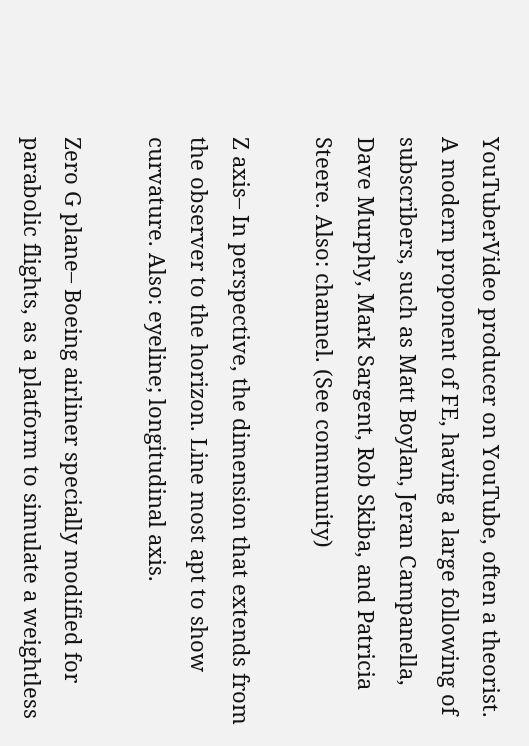YouTuberVideo producer on YouTube, often a theorist. A modern proponent of FE, having a large following of subscribers, such as Matt Boylan, Jeran Campanella, Dave Murphy, Mark Sargent, Rob Skiba, and Patricia Steere. Also: channel. (See community)

Z axis– In perspective, the dimension that extends from the observer to the horizon. Line most apt to show curvature. Also: eyeline; longitudinal axis.

Zero G plane– Boeing airliner specially modified for parabolic flights, as a platform to simulate a weightless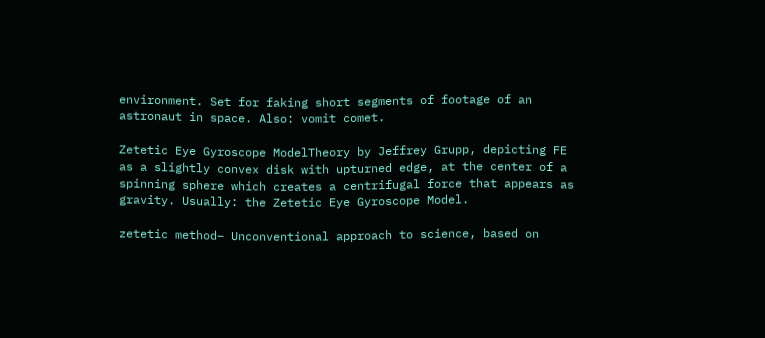environment. Set for faking short segments of footage of an astronaut in space. Also: vomit comet.

Zetetic Eye Gyroscope ModelTheory by Jeffrey Grupp, depicting FE as a slightly convex disk with upturned edge, at the center of a spinning sphere which creates a centrifugal force that appears as gravity. Usually: the Zetetic Eye Gyroscope Model.

zetetic method– Unconventional approach to science, based on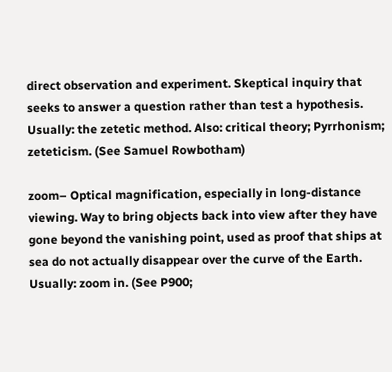direct observation and experiment. Skeptical inquiry that seeks to answer a question rather than test a hypothesis. Usually: the zetetic method. Also: critical theory; Pyrrhonism; zeteticism. (See Samuel Rowbotham)

zoom– Optical magnification, especially in long-distance viewing. Way to bring objects back into view after they have gone beyond the vanishing point, used as proof that ships at sea do not actually disappear over the curve of the Earth. Usually: zoom in. (See P900;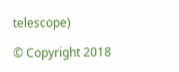telescope)

© Copyright 2018